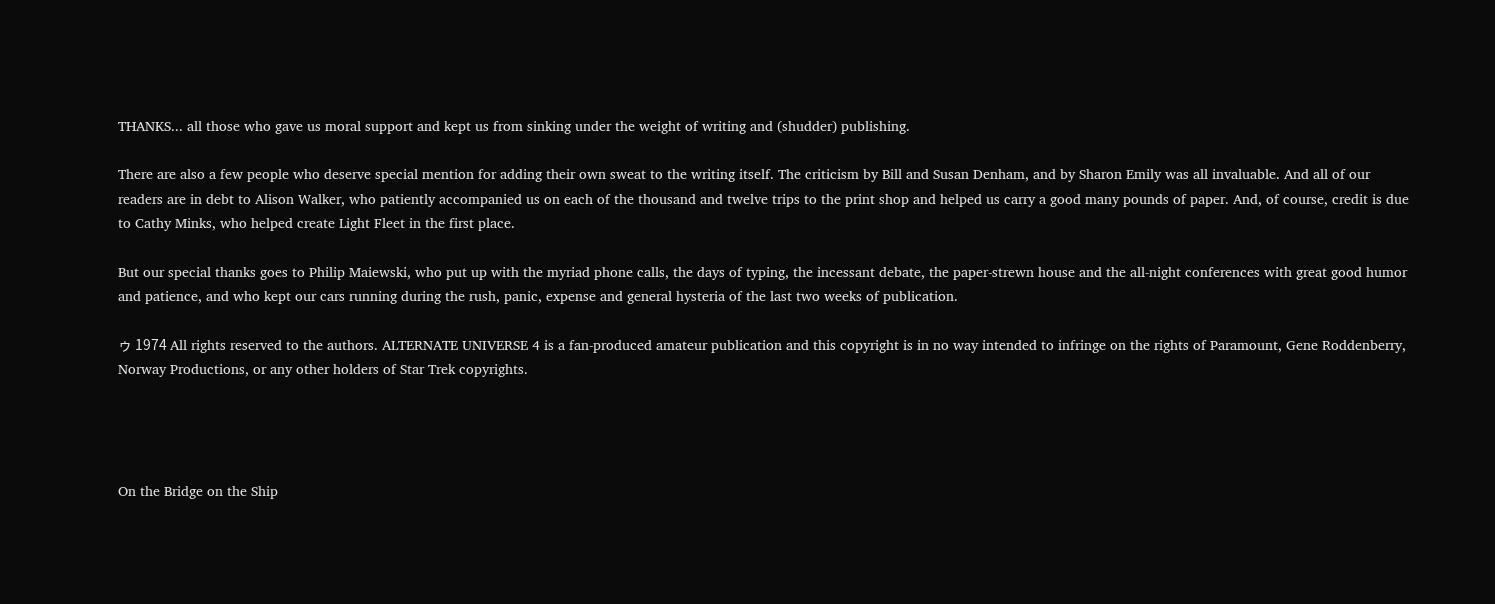THANKS... all those who gave us moral support and kept us from sinking under the weight of writing and (shudder) publishing.

There are also a few people who deserve special mention for adding their own sweat to the writing itself. The criticism by Bill and Susan Denham, and by Sharon Emily was all invaluable. And all of our readers are in debt to Alison Walker, who patiently accompanied us on each of the thousand and twelve trips to the print shop and helped us carry a good many pounds of paper. And, of course, credit is due to Cathy Minks, who helped create Light Fleet in the first place.

But our special thanks goes to Philip Maiewski, who put up with the myriad phone calls, the days of typing, the incessant debate, the paper-strewn house and the all-night conferences with great good humor and patience, and who kept our cars running during the rush, panic, expense and general hysteria of the last two weeks of publication.

ゥ 1974 All rights reserved to the authors. ALTERNATE UNIVERSE 4 is a fan-produced amateur publication and this copyright is in no way intended to infringe on the rights of Paramount, Gene Roddenberry, Norway Productions, or any other holders of Star Trek copyrights.




On the Bridge on the Ship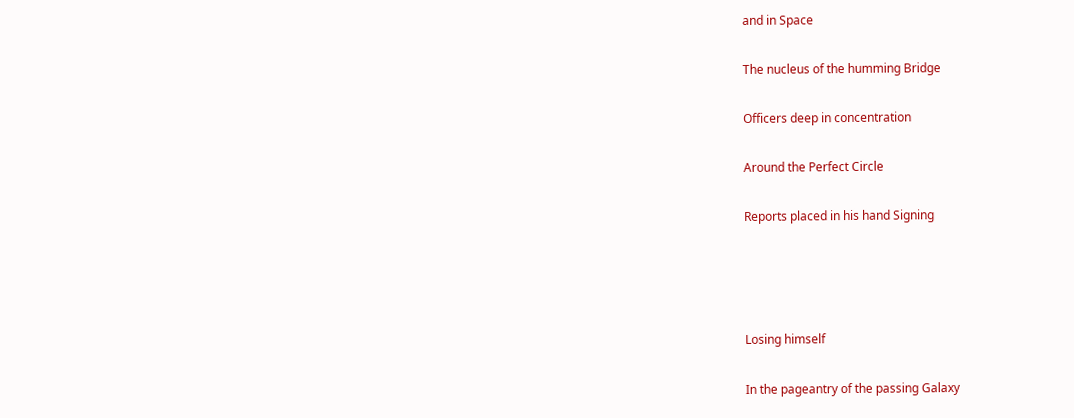and in Space

The nucleus of the humming Bridge

Officers deep in concentration

Around the Perfect Circle

Reports placed in his hand Signing




Losing himself

In the pageantry of the passing Galaxy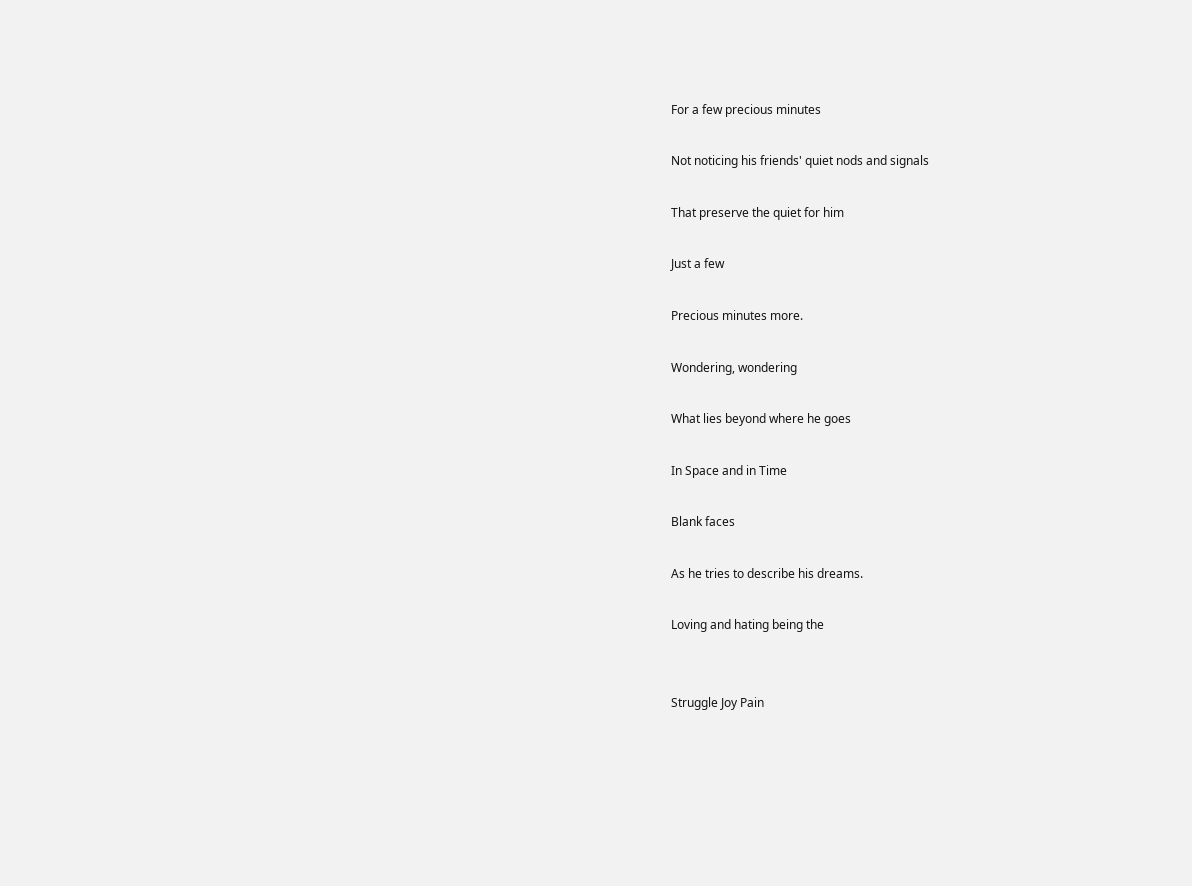For a few precious minutes

Not noticing his friends' quiet nods and signals

That preserve the quiet for him

Just a few

Precious minutes more.

Wondering, wondering

What lies beyond where he goes

In Space and in Time

Blank faces

As he tries to describe his dreams.

Loving and hating being the


Struggle Joy Pain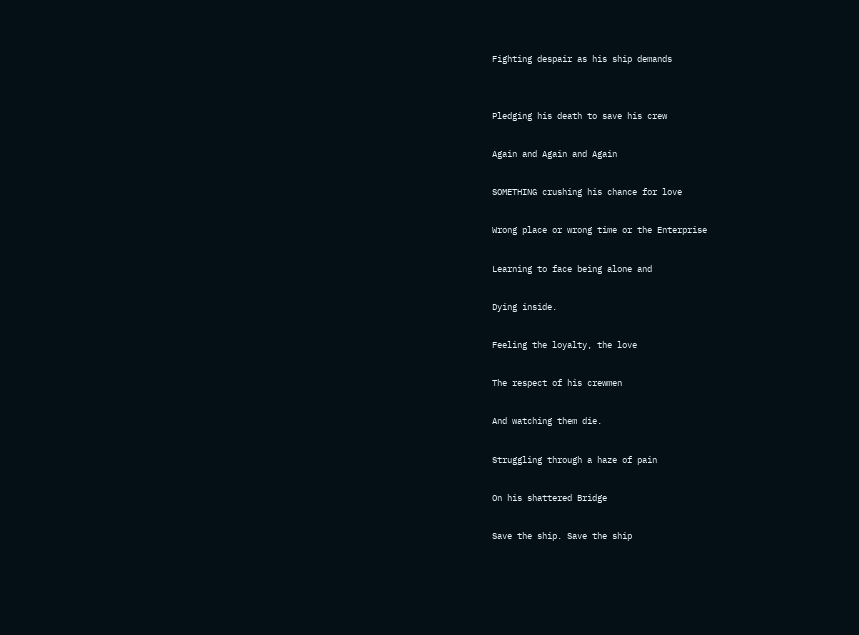Fighting despair as his ship demands


Pledging his death to save his crew

Again and Again and Again

SOMETHING crushing his chance for love

Wrong place or wrong time or the Enterprise

Learning to face being alone and

Dying inside.

Feeling the loyalty, the love

The respect of his crewmen

And watching them die.

Struggling through a haze of pain

On his shattered Bridge

Save the ship. Save the ship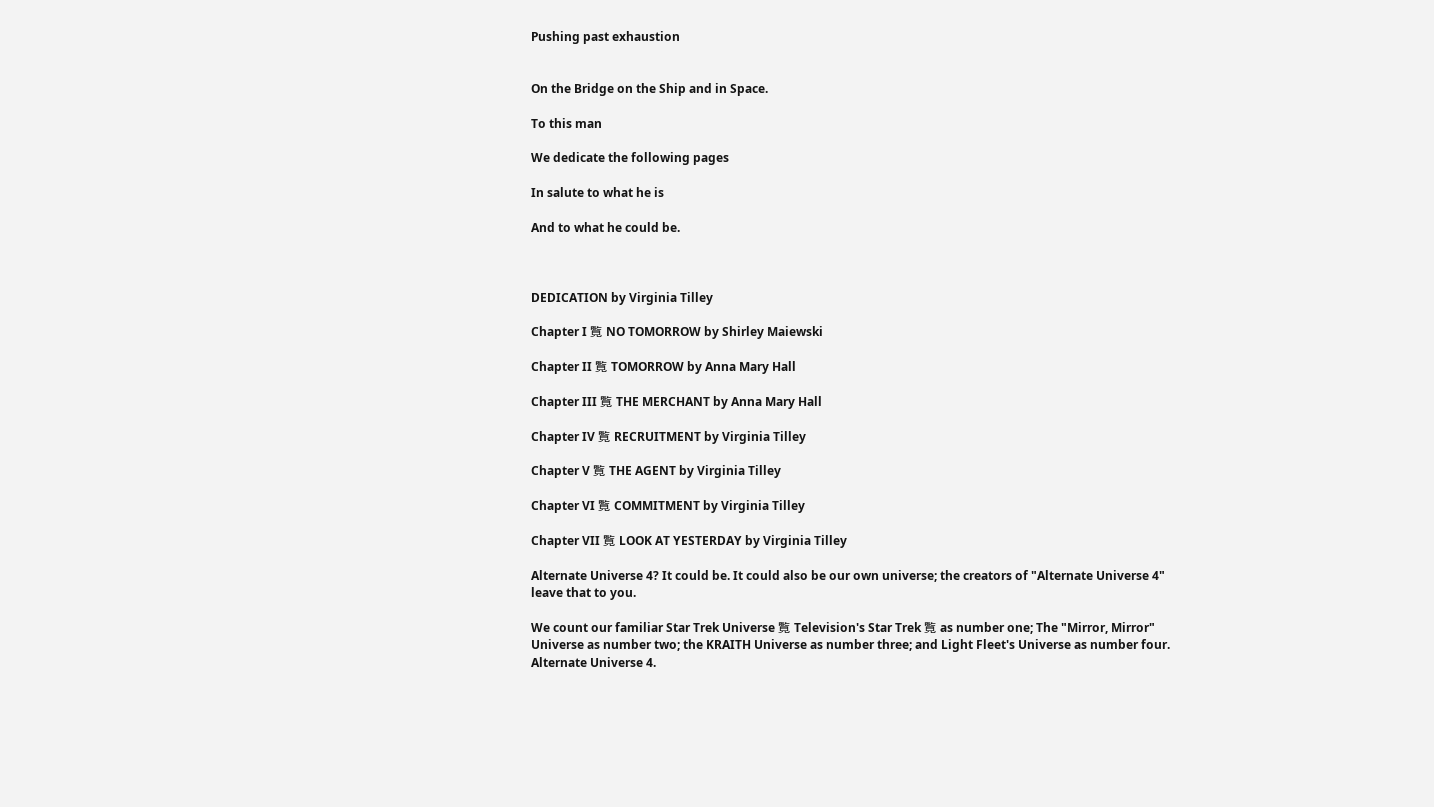Pushing past exhaustion


On the Bridge on the Ship and in Space.

To this man

We dedicate the following pages

In salute to what he is

And to what he could be.



DEDICATION by Virginia Tilley

Chapter I 覧 NO TOMORROW by Shirley Maiewski

Chapter II 覧 TOMORROW by Anna Mary Hall

Chapter III 覧 THE MERCHANT by Anna Mary Hall

Chapter IV 覧 RECRUITMENT by Virginia Tilley

Chapter V 覧 THE AGENT by Virginia Tilley

Chapter VI 覧 COMMITMENT by Virginia Tilley

Chapter VII 覧 LOOK AT YESTERDAY by Virginia Tilley

Alternate Universe 4? It could be. It could also be our own universe; the creators of "Alternate Universe 4" leave that to you.

We count our familiar Star Trek Universe 覧 Television's Star Trek 覧 as number one; The "Mirror, Mirror" Universe as number two; the KRAITH Universe as number three; and Light Fleet's Universe as number four. Alternate Universe 4.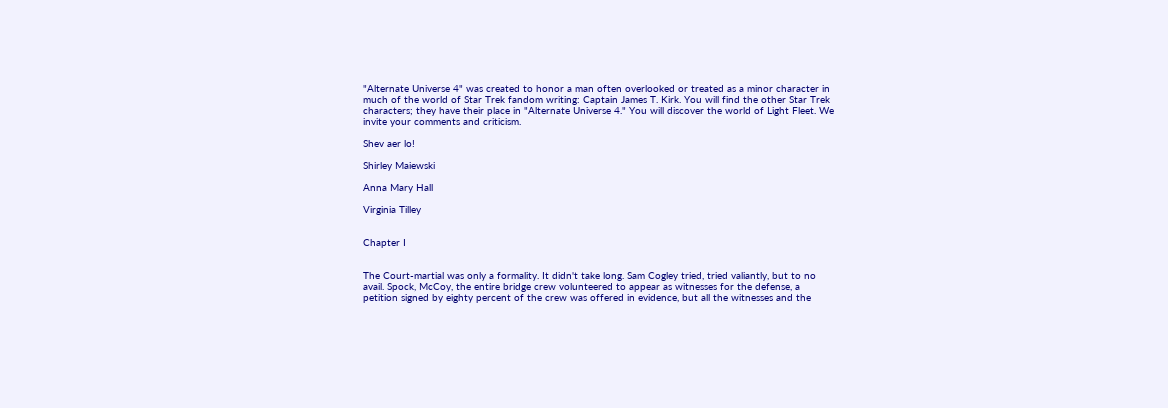"Alternate Universe 4" was created to honor a man often overlooked or treated as a minor character in much of the world of Star Trek fandom writing: Captain James T. Kirk. You will find the other Star Trek characters; they have their place in "Alternate Universe 4." You will discover the world of Light Fleet. We invite your comments and criticism.

Shev aer lo!

Shirley Maiewski

Anna Mary Hall

Virginia Tilley


Chapter I


The Court-martial was only a formality. It didn't take long. Sam Cogley tried, tried valiantly, but to no avail. Spock, McCoy, the entire bridge crew volunteered to appear as witnesses for the defense, a petition signed by eighty percent of the crew was offered in evidence, but all the witnesses and the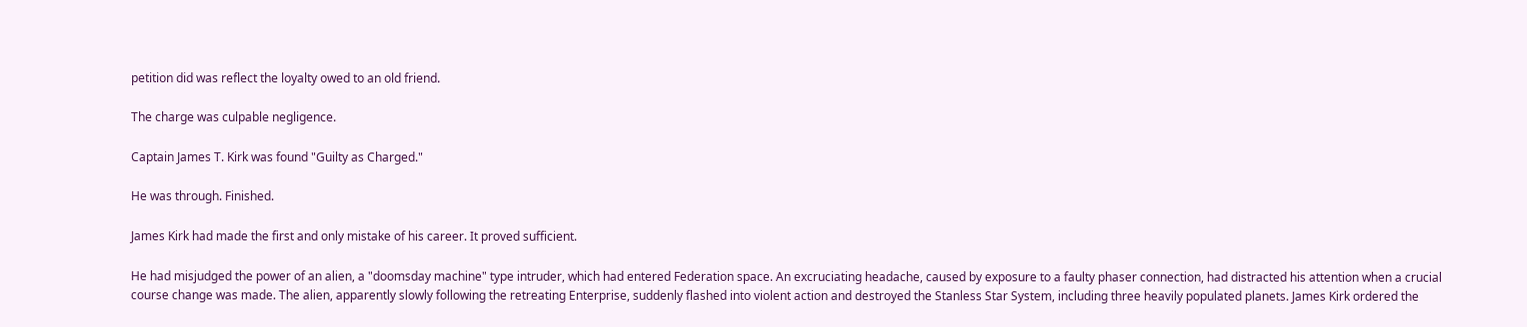petition did was reflect the loyalty owed to an old friend.

The charge was culpable negligence.

Captain James T. Kirk was found "Guilty as Charged."

He was through. Finished.

James Kirk had made the first and only mistake of his career. It proved sufficient.

He had misjudged the power of an alien, a "doomsday machine" type intruder, which had entered Federation space. An excruciating headache, caused by exposure to a faulty phaser connection, had distracted his attention when a crucial course change was made. The alien, apparently slowly following the retreating Enterprise, suddenly flashed into violent action and destroyed the Stanless Star System, including three heavily populated planets. James Kirk ordered the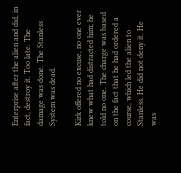Enterprise after the alien and did, in fact, destroy it. Too late. The damage was done. The Stanless System was dead.

Kirk offered no excuse, no one ever knew what had distracted him; he told no one. The charge was based on the fact that he had ordered a course, which led the alien to Stanless. He did not deny it. He was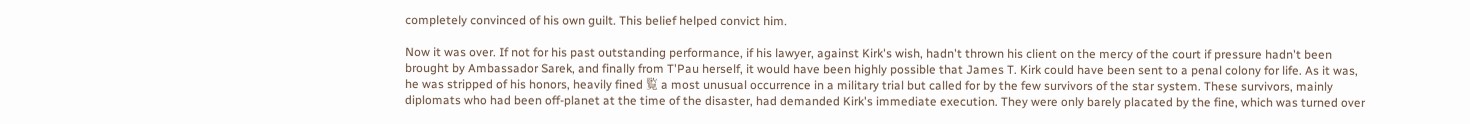completely convinced of his own guilt. This belief helped convict him.

Now it was over. If not for his past outstanding performance, if his lawyer, against Kirk's wish, hadn't thrown his client on the mercy of the court if pressure hadn't been brought by Ambassador Sarek, and finally from T'Pau herself, it would have been highly possible that James T. Kirk could have been sent to a penal colony for life. As it was, he was stripped of his honors, heavily fined 覧 a most unusual occurrence in a military trial but called for by the few survivors of the star system. These survivors, mainly diplomats who had been off-planet at the time of the disaster, had demanded Kirk's immediate execution. They were only barely placated by the fine, which was turned over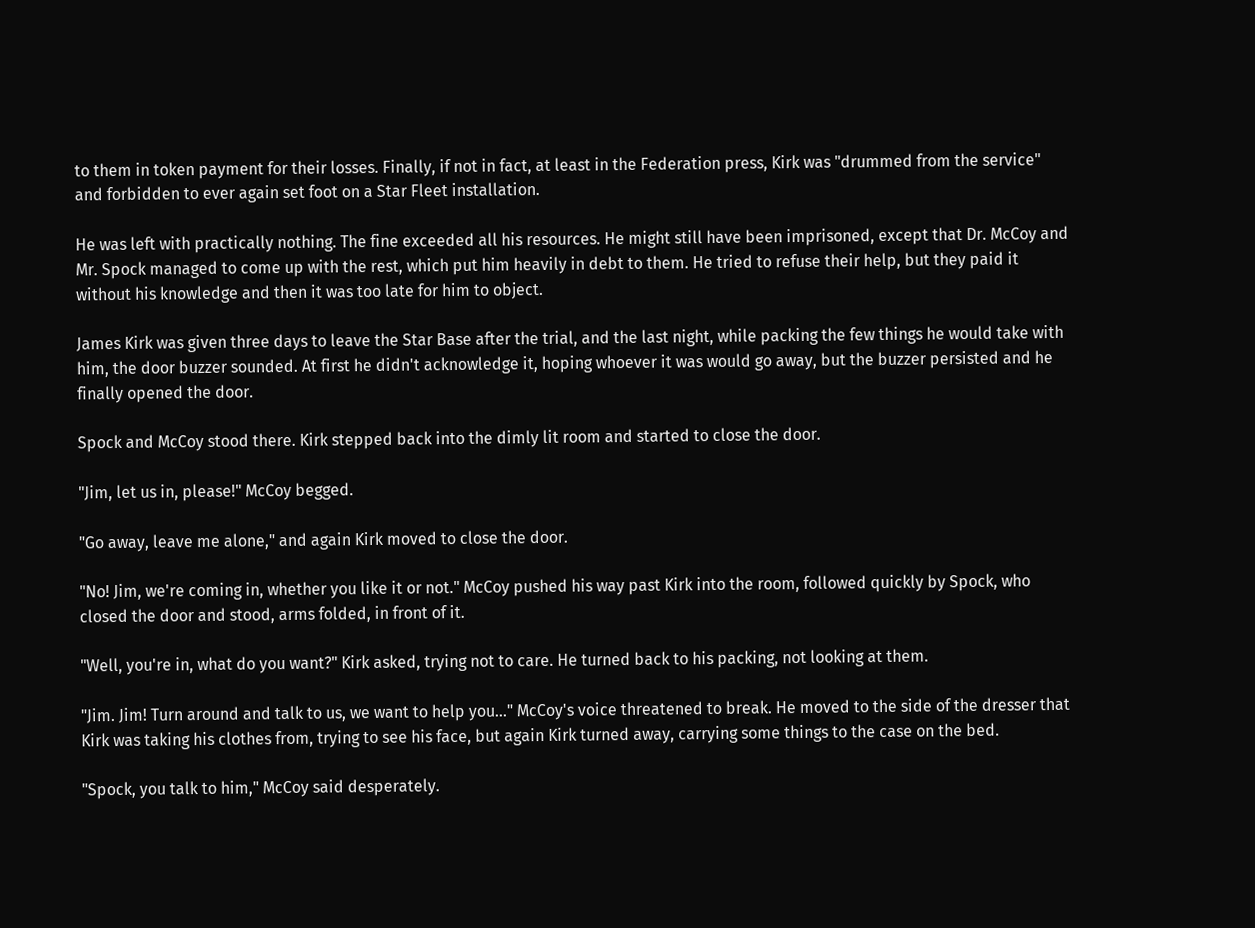to them in token payment for their losses. Finally, if not in fact, at least in the Federation press, Kirk was "drummed from the service" and forbidden to ever again set foot on a Star Fleet installation.

He was left with practically nothing. The fine exceeded all his resources. He might still have been imprisoned, except that Dr. McCoy and Mr. Spock managed to come up with the rest, which put him heavily in debt to them. He tried to refuse their help, but they paid it without his knowledge and then it was too late for him to object.

James Kirk was given three days to leave the Star Base after the trial, and the last night, while packing the few things he would take with him, the door buzzer sounded. At first he didn't acknowledge it, hoping whoever it was would go away, but the buzzer persisted and he finally opened the door.

Spock and McCoy stood there. Kirk stepped back into the dimly lit room and started to close the door.

"Jim, let us in, please!" McCoy begged.

"Go away, leave me alone," and again Kirk moved to close the door.

"No! Jim, we're coming in, whether you like it or not." McCoy pushed his way past Kirk into the room, followed quickly by Spock, who closed the door and stood, arms folded, in front of it.

"Well, you're in, what do you want?" Kirk asked, trying not to care. He turned back to his packing, not looking at them.

"Jim. Jim! Turn around and talk to us, we want to help you..." McCoy's voice threatened to break. He moved to the side of the dresser that Kirk was taking his clothes from, trying to see his face, but again Kirk turned away, carrying some things to the case on the bed.

"Spock, you talk to him," McCoy said desperately.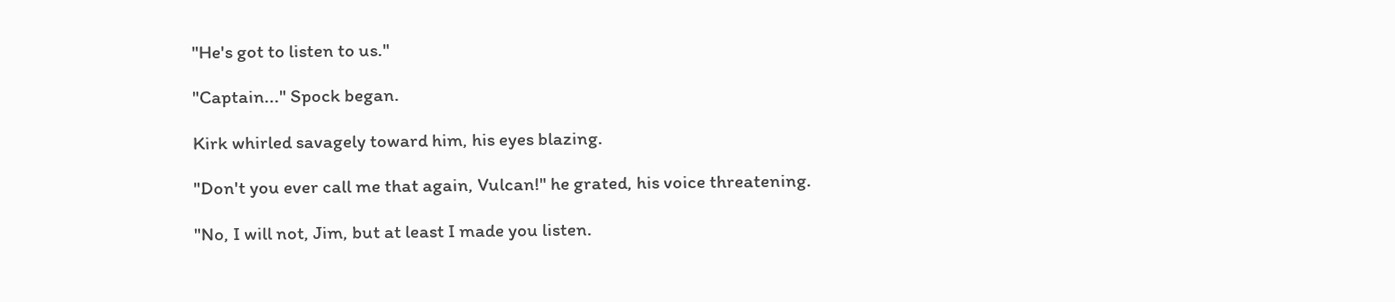"He's got to listen to us."

"Captain..." Spock began.

Kirk whirled savagely toward him, his eyes blazing.

"Don't you ever call me that again, Vulcan!" he grated, his voice threatening.

"No, I will not, Jim, but at least I made you listen.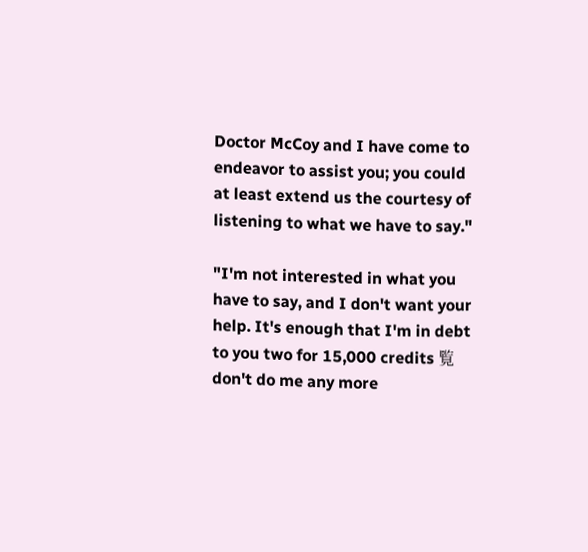Doctor McCoy and I have come to endeavor to assist you; you could at least extend us the courtesy of listening to what we have to say."

"I'm not interested in what you have to say, and I don't want your help. It's enough that I'm in debt to you two for 15,000 credits 覧 don't do me any more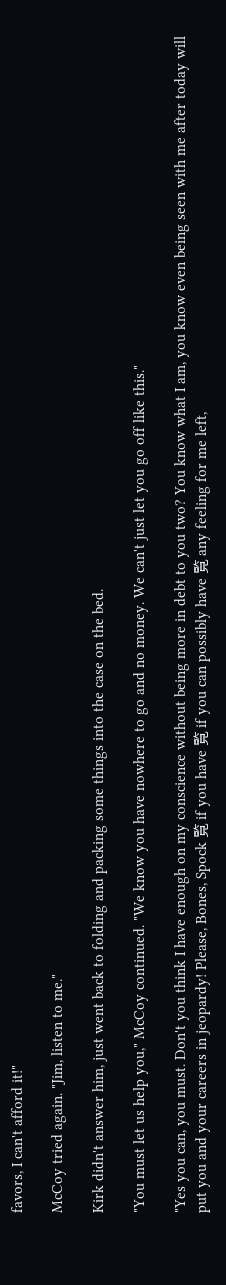favors, I can't afford it!"

McCoy tried again. "Jim, listen to me."

Kirk didn't answer him, just went back to folding and packing some things into the case on the bed.

"You must let us help you," McCoy continued. "We know you have nowhere to go and no money. We can't just let you go off like this."

"Yes you can, you must. Don't you think I have enough on my conscience without being more in debt to you two? You know what I am, you know even being seen with me after today will put you and your careers in jeopardy! Please, Bones, Spock 覧 if you have 覧 if you can possibly have 覧 any feeling for me left,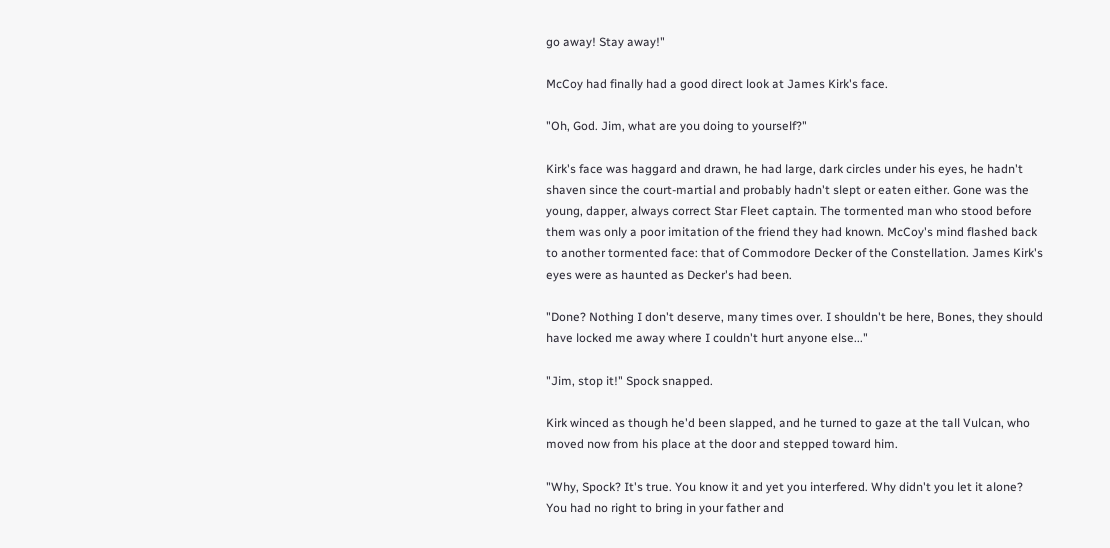go away! Stay away!"

McCoy had finally had a good direct look at James Kirk's face.

"Oh, God. Jim, what are you doing to yourself?"

Kirk's face was haggard and drawn, he had large, dark circles under his eyes, he hadn't shaven since the court-martial and probably hadn't slept or eaten either. Gone was the young, dapper, always correct Star Fleet captain. The tormented man who stood before them was only a poor imitation of the friend they had known. McCoy's mind flashed back to another tormented face: that of Commodore Decker of the Constellation. James Kirk's eyes were as haunted as Decker's had been.

"Done? Nothing I don't deserve, many times over. I shouldn't be here, Bones, they should have locked me away where I couldn't hurt anyone else..."

"Jim, stop it!" Spock snapped.

Kirk winced as though he'd been slapped, and he turned to gaze at the tall Vulcan, who moved now from his place at the door and stepped toward him.

"Why, Spock? It's true. You know it and yet you interfered. Why didn't you let it alone? You had no right to bring in your father and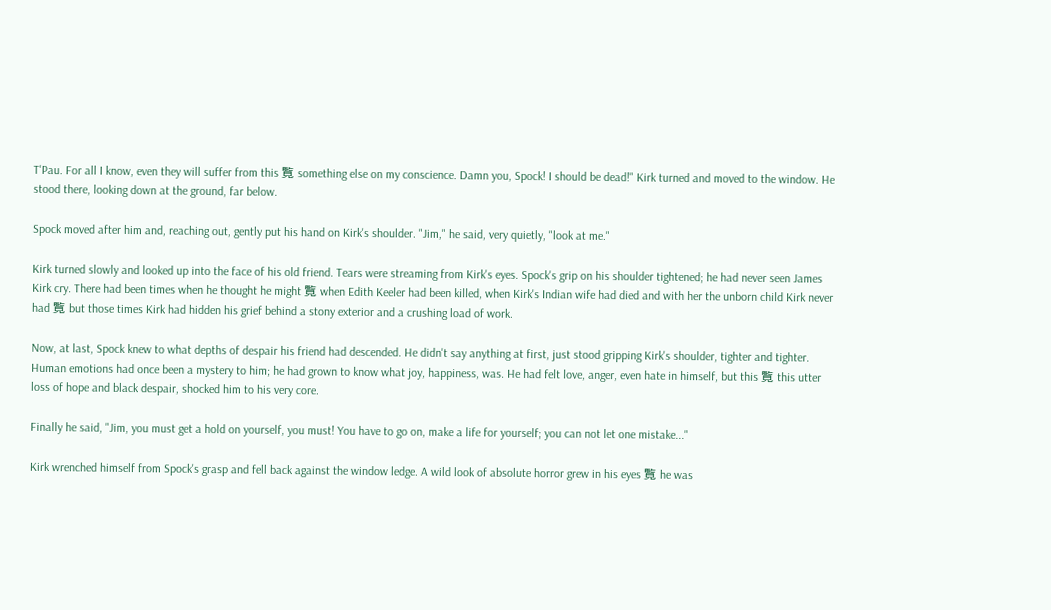T'Pau. For all I know, even they will suffer from this 覧 something else on my conscience. Damn you, Spock! I should be dead!" Kirk turned and moved to the window. He stood there, looking down at the ground, far below.

Spock moved after him and, reaching out, gently put his hand on Kirk's shoulder. "Jim," he said, very quietly, "look at me."

Kirk turned slowly and looked up into the face of his old friend. Tears were streaming from Kirk's eyes. Spock's grip on his shoulder tightened; he had never seen James Kirk cry. There had been times when he thought he might 覧 when Edith Keeler had been killed, when Kirk's Indian wife had died and with her the unborn child Kirk never had 覧 but those times Kirk had hidden his grief behind a stony exterior and a crushing load of work.

Now, at last, Spock knew to what depths of despair his friend had descended. He didn't say anything at first, just stood gripping Kirk's shoulder, tighter and tighter. Human emotions had once been a mystery to him; he had grown to know what joy, happiness, was. He had felt love, anger, even hate in himself, but this 覧 this utter loss of hope and black despair, shocked him to his very core.

Finally he said, "Jim, you must get a hold on yourself, you must! You have to go on, make a life for yourself; you can not let one mistake..."

Kirk wrenched himself from Spock's grasp and fell back against the window ledge. A wild look of absolute horror grew in his eyes 覧 he was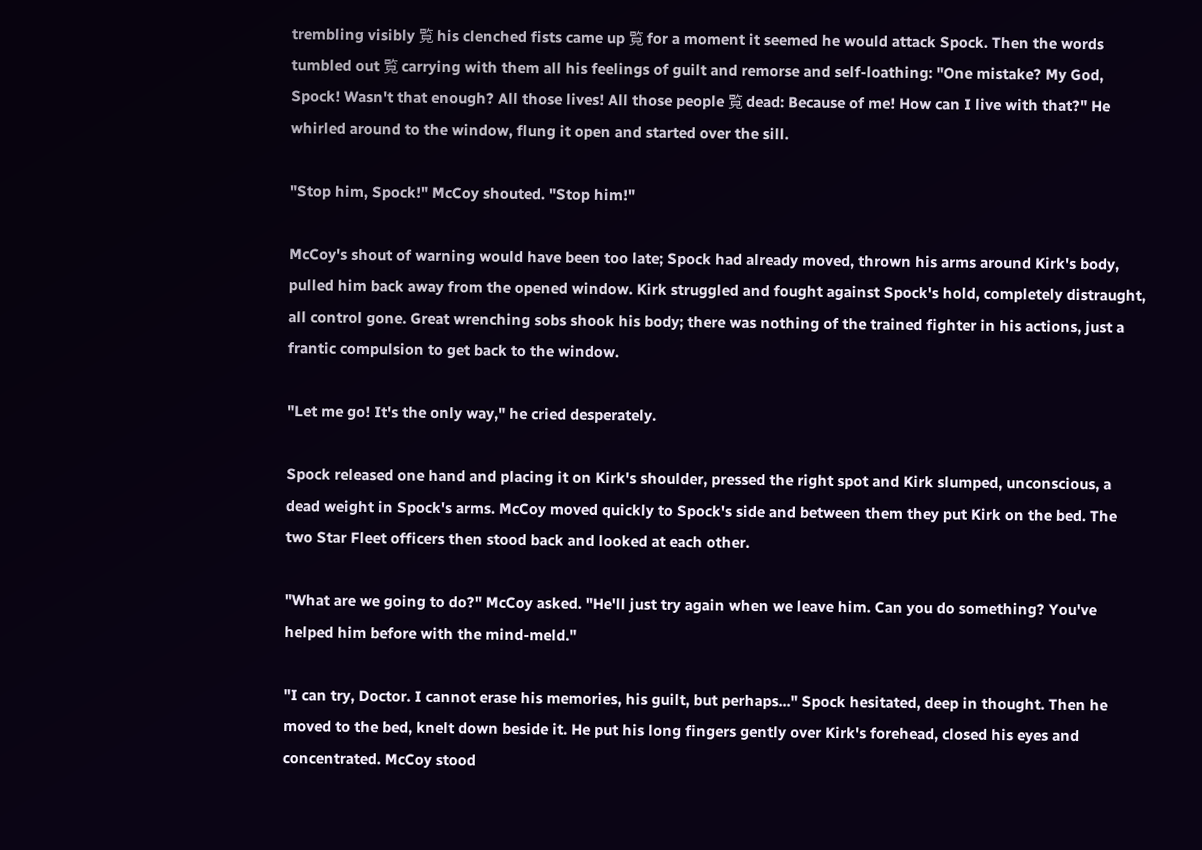trembling visibly 覧 his clenched fists came up 覧 for a moment it seemed he would attack Spock. Then the words tumbled out 覧 carrying with them all his feelings of guilt and remorse and self-loathing: "One mistake? My God, Spock! Wasn't that enough? All those lives! All those people 覧 dead: Because of me! How can I live with that?" He whirled around to the window, flung it open and started over the sill.

"Stop him, Spock!" McCoy shouted. "Stop him!"

McCoy's shout of warning would have been too late; Spock had already moved, thrown his arms around Kirk's body, pulled him back away from the opened window. Kirk struggled and fought against Spock's hold, completely distraught, all control gone. Great wrenching sobs shook his body; there was nothing of the trained fighter in his actions, just a frantic compulsion to get back to the window.

"Let me go! It's the only way," he cried desperately.

Spock released one hand and placing it on Kirk's shoulder, pressed the right spot and Kirk slumped, unconscious, a dead weight in Spock's arms. McCoy moved quickly to Spock's side and between them they put Kirk on the bed. The two Star Fleet officers then stood back and looked at each other.

"What are we going to do?" McCoy asked. "He'll just try again when we leave him. Can you do something? You've helped him before with the mind-meld."

"I can try, Doctor. I cannot erase his memories, his guilt, but perhaps..." Spock hesitated, deep in thought. Then he moved to the bed, knelt down beside it. He put his long fingers gently over Kirk's forehead, closed his eyes and concentrated. McCoy stood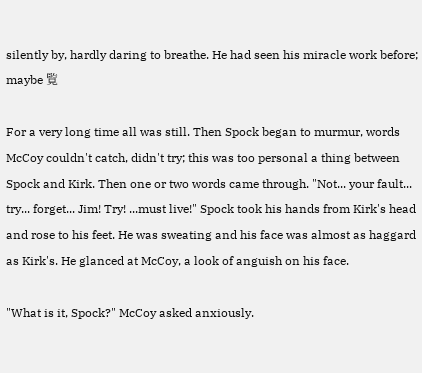silently by, hardly daring to breathe. He had seen his miracle work before; maybe 覧

For a very long time all was still. Then Spock began to murmur, words McCoy couldn't catch, didn't try; this was too personal a thing between Spock and Kirk. Then one or two words came through. "Not... your fault... try... forget... Jim! Try! ...must live!" Spock took his hands from Kirk's head and rose to his feet. He was sweating and his face was almost as haggard as Kirk's. He glanced at McCoy, a look of anguish on his face.

"What is it, Spock?" McCoy asked anxiously.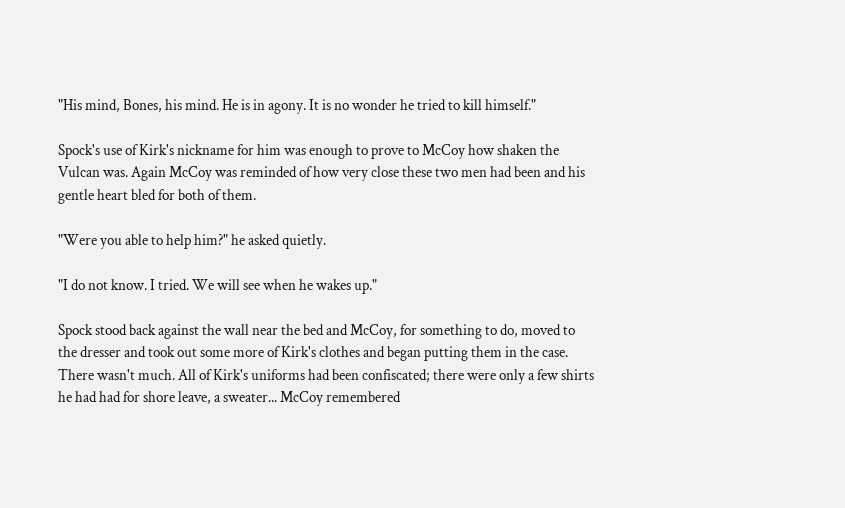"His mind, Bones, his mind. He is in agony. It is no wonder he tried to kill himself."

Spock's use of Kirk's nickname for him was enough to prove to McCoy how shaken the Vulcan was. Again McCoy was reminded of how very close these two men had been and his gentle heart bled for both of them.

"Were you able to help him?" he asked quietly.

"I do not know. I tried. We will see when he wakes up."

Spock stood back against the wall near the bed and McCoy, for something to do, moved to the dresser and took out some more of Kirk's clothes and began putting them in the case. There wasn't much. All of Kirk's uniforms had been confiscated; there were only a few shirts he had had for shore leave, a sweater... McCoy remembered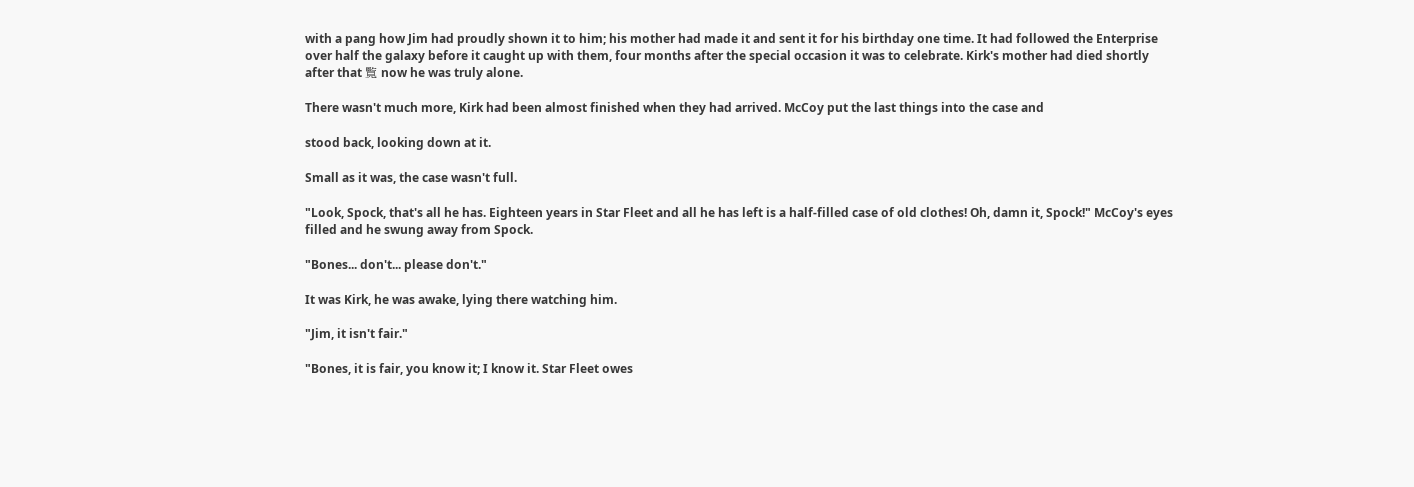with a pang how Jim had proudly shown it to him; his mother had made it and sent it for his birthday one time. It had followed the Enterprise over half the galaxy before it caught up with them, four months after the special occasion it was to celebrate. Kirk's mother had died shortly after that 覧 now he was truly alone.

There wasn't much more, Kirk had been almost finished when they had arrived. McCoy put the last things into the case and

stood back, looking down at it.

Small as it was, the case wasn't full.

"Look, Spock, that's all he has. Eighteen years in Star Fleet and all he has left is a half-filled case of old clothes! Oh, damn it, Spock!" McCoy's eyes filled and he swung away from Spock.

"Bones... don't... please don't."

It was Kirk, he was awake, lying there watching him.

"Jim, it isn't fair."

"Bones, it is fair, you know it; I know it. Star Fleet owes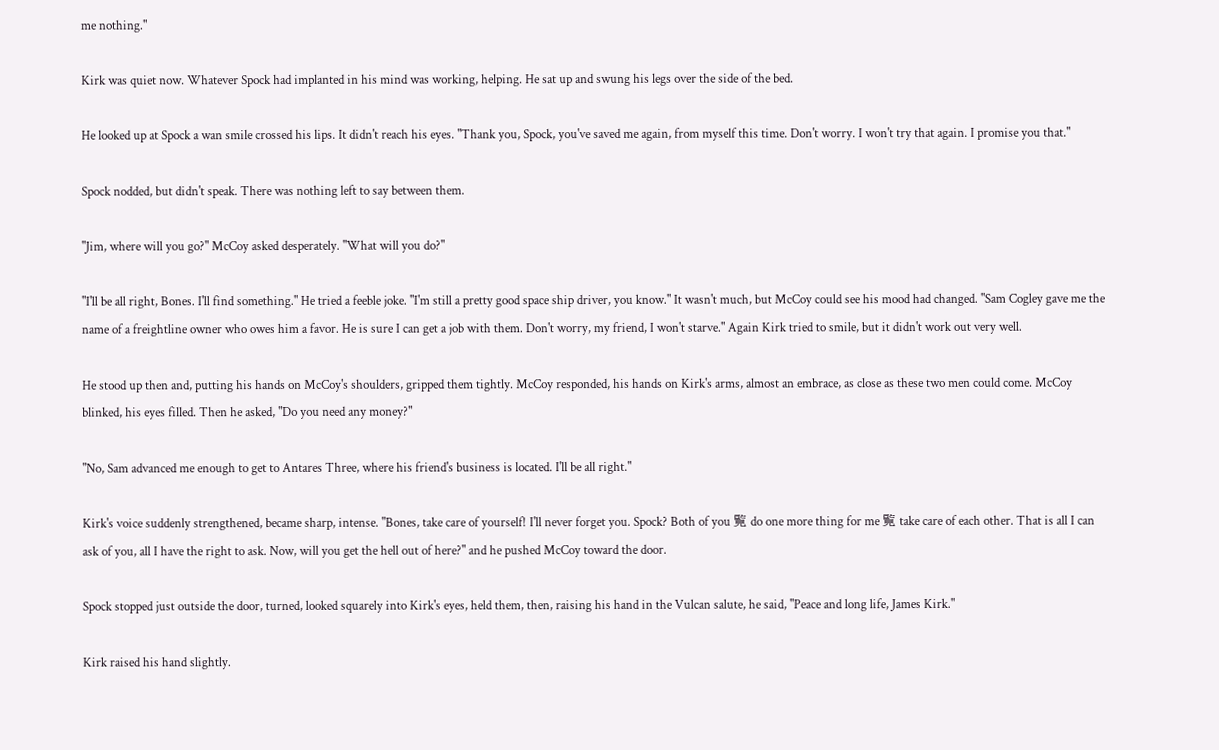me nothing."

Kirk was quiet now. Whatever Spock had implanted in his mind was working, helping. He sat up and swung his legs over the side of the bed.

He looked up at Spock a wan smile crossed his lips. It didn't reach his eyes. "Thank you, Spock, you've saved me again, from myself this time. Don't worry. I won't try that again. I promise you that."

Spock nodded, but didn't speak. There was nothing left to say between them.

"Jim, where will you go?" McCoy asked desperately. "What will you do?"

"I'll be all right, Bones. I'll find something." He tried a feeble joke. "I'm still a pretty good space ship driver, you know." It wasn't much, but McCoy could see his mood had changed. "Sam Cogley gave me the name of a freightline owner who owes him a favor. He is sure I can get a job with them. Don't worry, my friend, I won't starve." Again Kirk tried to smile, but it didn't work out very well.

He stood up then and, putting his hands on McCoy's shoulders, gripped them tightly. McCoy responded, his hands on Kirk's arms, almost an embrace, as close as these two men could come. McCoy blinked, his eyes filled. Then he asked, "Do you need any money?"

"No, Sam advanced me enough to get to Antares Three, where his friend's business is located. I'll be all right."

Kirk's voice suddenly strengthened, became sharp, intense. "Bones, take care of yourself! I'll never forget you. Spock? Both of you 覧 do one more thing for me 覧 take care of each other. That is all I can ask of you, all I have the right to ask. Now, will you get the hell out of here?" and he pushed McCoy toward the door.

Spock stopped just outside the door, turned, looked squarely into Kirk's eyes, held them, then, raising his hand in the Vulcan salute, he said, "Peace and long life, James Kirk."

Kirk raised his hand slightly.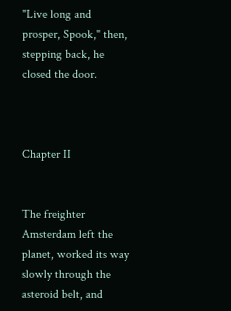"Live long and prosper, Spook," then, stepping back, he closed the door.



Chapter II


The freighter Amsterdam left the planet, worked its way slowly through the asteroid belt, and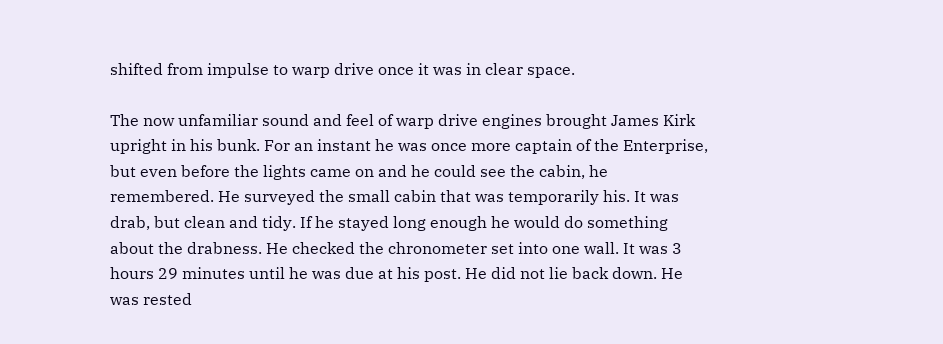shifted from impulse to warp drive once it was in clear space.

The now unfamiliar sound and feel of warp drive engines brought James Kirk upright in his bunk. For an instant he was once more captain of the Enterprise, but even before the lights came on and he could see the cabin, he remembered. He surveyed the small cabin that was temporarily his. It was drab, but clean and tidy. If he stayed long enough he would do something about the drabness. He checked the chronometer set into one wall. It was 3 hours 29 minutes until he was due at his post. He did not lie back down. He was rested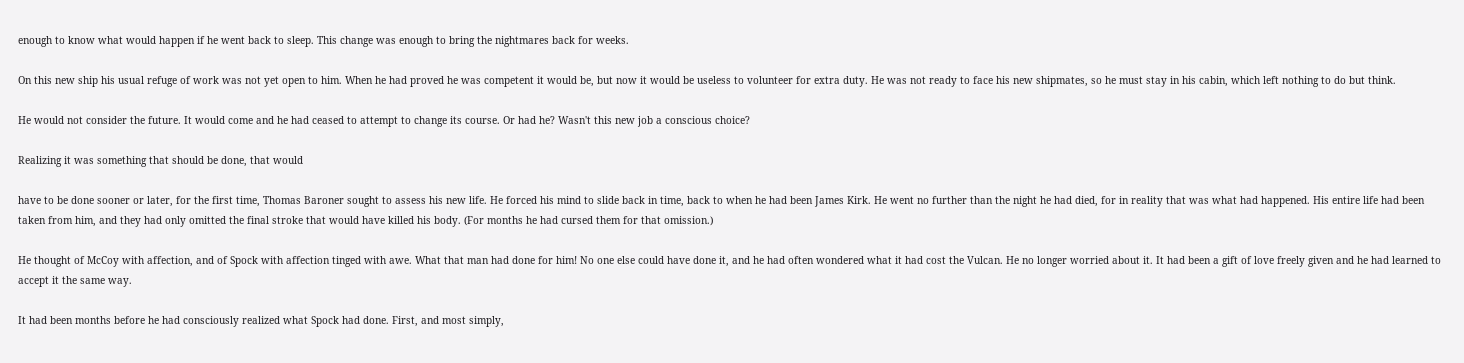enough to know what would happen if he went back to sleep. This change was enough to bring the nightmares back for weeks.

On this new ship his usual refuge of work was not yet open to him. When he had proved he was competent it would be, but now it would be useless to volunteer for extra duty. He was not ready to face his new shipmates, so he must stay in his cabin, which left nothing to do but think.

He would not consider the future. It would come and he had ceased to attempt to change its course. Or had he? Wasn't this new job a conscious choice?

Realizing it was something that should be done, that would

have to be done sooner or later, for the first time, Thomas Baroner sought to assess his new life. He forced his mind to slide back in time, back to when he had been James Kirk. He went no further than the night he had died, for in reality that was what had happened. His entire life had been taken from him, and they had only omitted the final stroke that would have killed his body. (For months he had cursed them for that omission.)

He thought of McCoy with affection, and of Spock with affection tinged with awe. What that man had done for him! No one else could have done it, and he had often wondered what it had cost the Vulcan. He no longer worried about it. It had been a gift of love freely given and he had learned to accept it the same way.

It had been months before he had consciously realized what Spock had done. First, and most simply,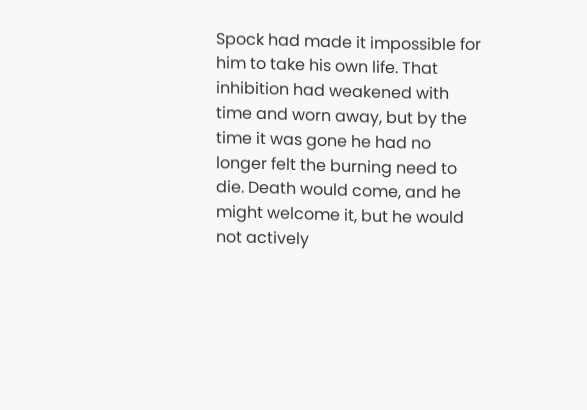Spock had made it impossible for him to take his own life. That inhibition had weakened with time and worn away, but by the time it was gone he had no longer felt the burning need to die. Death would come, and he might welcome it, but he would not actively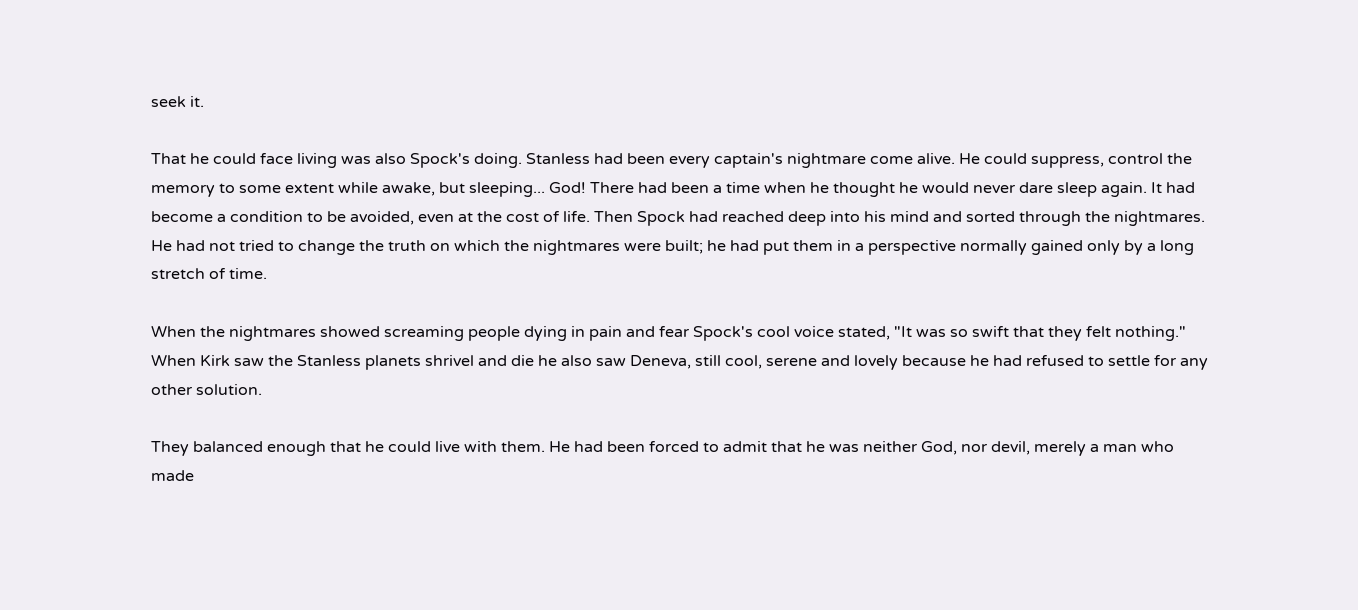seek it.

That he could face living was also Spock's doing. Stanless had been every captain's nightmare come alive. He could suppress, control the memory to some extent while awake, but sleeping... God! There had been a time when he thought he would never dare sleep again. It had become a condition to be avoided, even at the cost of life. Then Spock had reached deep into his mind and sorted through the nightmares. He had not tried to change the truth on which the nightmares were built; he had put them in a perspective normally gained only by a long stretch of time.

When the nightmares showed screaming people dying in pain and fear Spock's cool voice stated, "It was so swift that they felt nothing." When Kirk saw the Stanless planets shrivel and die he also saw Deneva, still cool, serene and lovely because he had refused to settle for any other solution.

They balanced enough that he could live with them. He had been forced to admit that he was neither God, nor devil, merely a man who made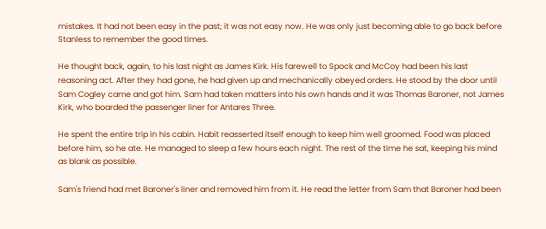mistakes. It had not been easy in the past; it was not easy now. He was only just becoming able to go back before Stanless to remember the good times.

He thought back, again, to his last night as James Kirk. His farewell to Spock and McCoy had been his last reasoning act. After they had gone, he had given up and mechanically obeyed orders. He stood by the door until Sam Cogley came and got him. Sam had taken matters into his own hands and it was Thomas Baroner, not James Kirk, who boarded the passenger liner for Antares Three.

He spent the entire trip in his cabin. Habit reasserted itself enough to keep him well groomed. Food was placed before him, so he ate. He managed to sleep a few hours each night. The rest of the time he sat, keeping his mind as blank as possible.

Sam's friend had met Baroner's liner and removed him from it. He read the letter from Sam that Baroner had been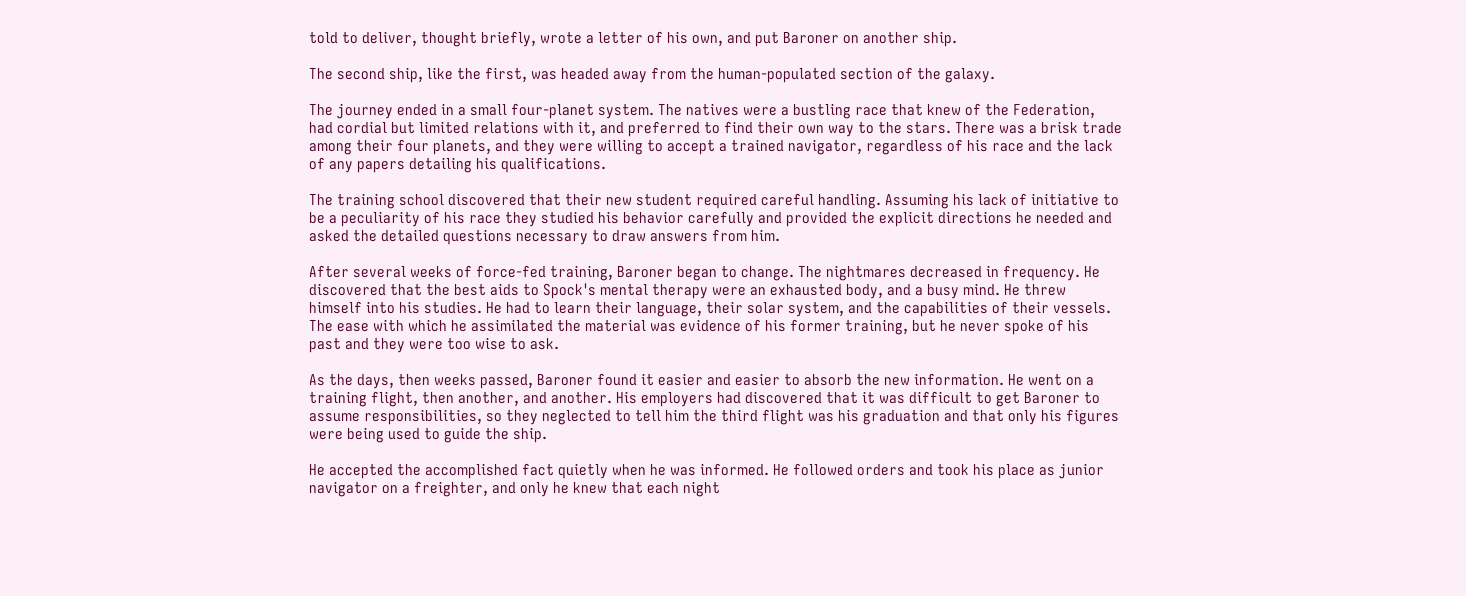told to deliver, thought briefly, wrote a letter of his own, and put Baroner on another ship.

The second ship, like the first, was headed away from the human-populated section of the galaxy.

The journey ended in a small four-planet system. The natives were a bustling race that knew of the Federation, had cordial but limited relations with it, and preferred to find their own way to the stars. There was a brisk trade among their four planets, and they were willing to accept a trained navigator, regardless of his race and the lack of any papers detailing his qualifications.

The training school discovered that their new student required careful handling. Assuming his lack of initiative to be a peculiarity of his race they studied his behavior carefully and provided the explicit directions he needed and asked the detailed questions necessary to draw answers from him.

After several weeks of force-fed training, Baroner began to change. The nightmares decreased in frequency. He discovered that the best aids to Spock's mental therapy were an exhausted body, and a busy mind. He threw himself into his studies. He had to learn their language, their solar system, and the capabilities of their vessels. The ease with which he assimilated the material was evidence of his former training, but he never spoke of his past and they were too wise to ask.

As the days, then weeks passed, Baroner found it easier and easier to absorb the new information. He went on a training flight, then another, and another. His employers had discovered that it was difficult to get Baroner to assume responsibilities, so they neglected to tell him the third flight was his graduation and that only his figures were being used to guide the ship.

He accepted the accomplished fact quietly when he was informed. He followed orders and took his place as junior navigator on a freighter, and only he knew that each night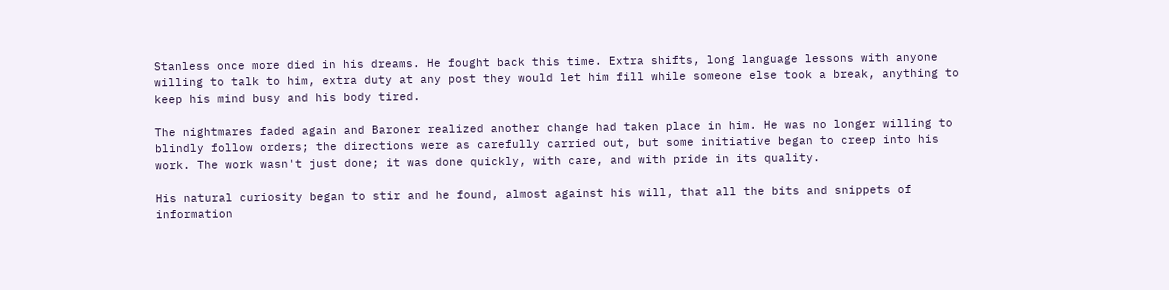Stanless once more died in his dreams. He fought back this time. Extra shifts, long language lessons with anyone willing to talk to him, extra duty at any post they would let him fill while someone else took a break, anything to keep his mind busy and his body tired.

The nightmares faded again and Baroner realized another change had taken place in him. He was no longer willing to blindly follow orders; the directions were as carefully carried out, but some initiative began to creep into his work. The work wasn't just done; it was done quickly, with care, and with pride in its quality.

His natural curiosity began to stir and he found, almost against his will, that all the bits and snippets of information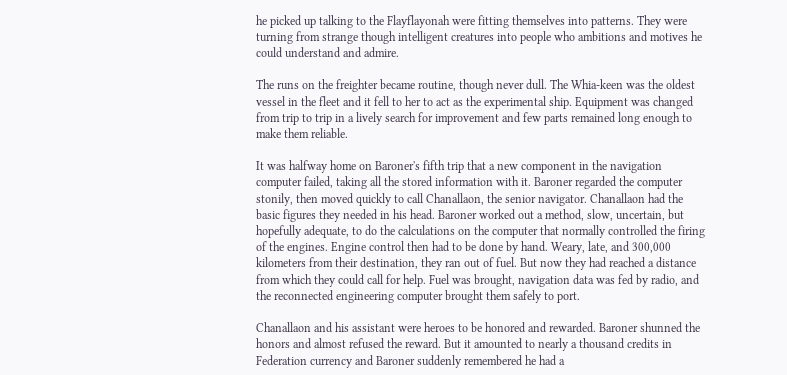he picked up talking to the Flayflayonah were fitting themselves into patterns. They were turning from strange though intelligent creatures into people who ambitions and motives he could understand and admire.

The runs on the freighter became routine, though never dull. The Whia-keen was the oldest vessel in the fleet and it fell to her to act as the experimental ship. Equipment was changed from trip to trip in a lively search for improvement and few parts remained long enough to make them reliable.

It was halfway home on Baroner's fifth trip that a new component in the navigation computer failed, taking all the stored information with it. Baroner regarded the computer stonily, then moved quickly to call Chanallaon, the senior navigator. Chanallaon had the basic figures they needed in his head. Baroner worked out a method, slow, uncertain, but hopefully adequate, to do the calculations on the computer that normally controlled the firing of the engines. Engine control then had to be done by hand. Weary, late, and 300,000 kilometers from their destination, they ran out of fuel. But now they had reached a distance from which they could call for help. Fuel was brought, navigation data was fed by radio, and the reconnected engineering computer brought them safely to port.

Chanallaon and his assistant were heroes to be honored and rewarded. Baroner shunned the honors and almost refused the reward. But it amounted to nearly a thousand credits in Federation currency and Baroner suddenly remembered he had a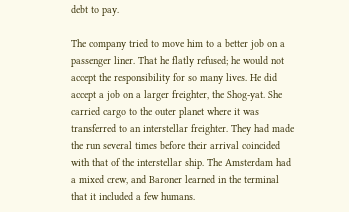debt to pay.

The company tried to move him to a better job on a passenger liner. That he flatly refused; he would not accept the responsibility for so many lives. He did accept a job on a larger freighter, the Shog-yat. She carried cargo to the outer planet where it was transferred to an interstellar freighter. They had made the run several times before their arrival coincided with that of the interstellar ship. The Amsterdam had a mixed crew, and Baroner learned in the terminal that it included a few humans.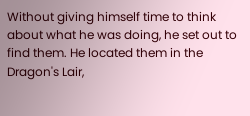Without giving himself time to think about what he was doing, he set out to find them. He located them in the Dragon's Lair,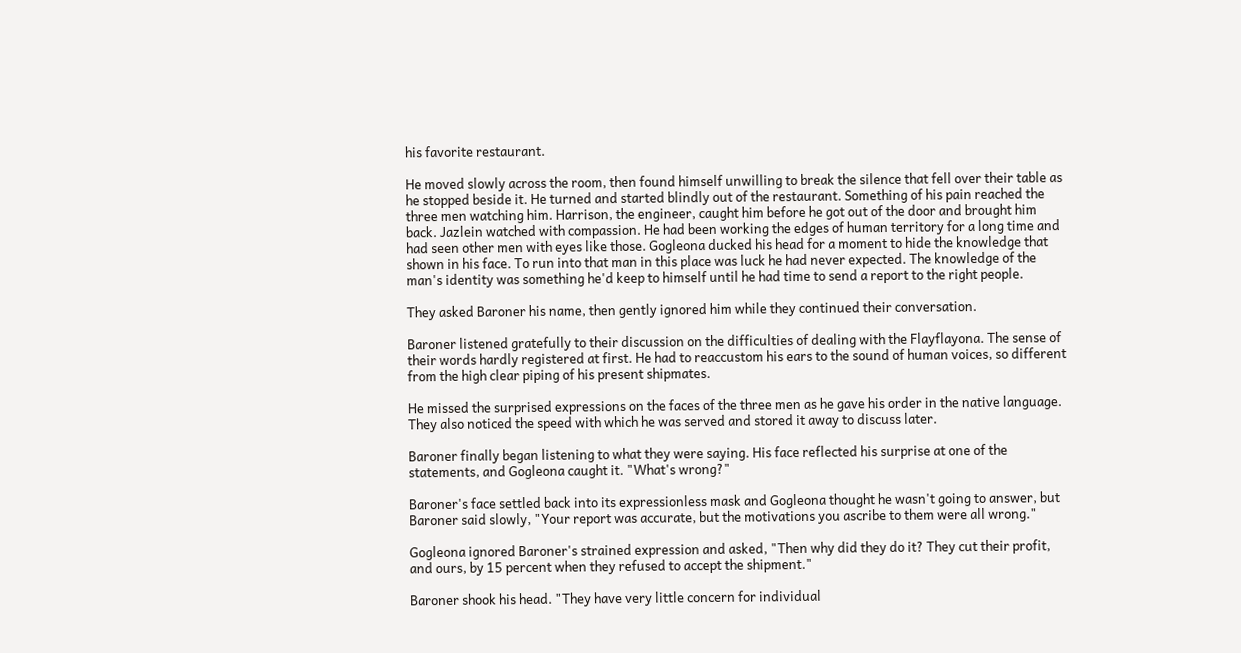his favorite restaurant.

He moved slowly across the room, then found himself unwilling to break the silence that fell over their table as he stopped beside it. He turned and started blindly out of the restaurant. Something of his pain reached the three men watching him. Harrison, the engineer, caught him before he got out of the door and brought him back. Jazlein watched with compassion. He had been working the edges of human territory for a long time and had seen other men with eyes like those. Gogleona ducked his head for a moment to hide the knowledge that shown in his face. To run into that man in this place was luck he had never expected. The knowledge of the man's identity was something he'd keep to himself until he had time to send a report to the right people.

They asked Baroner his name, then gently ignored him while they continued their conversation.

Baroner listened gratefully to their discussion on the difficulties of dealing with the Flayflayona. The sense of their words hardly registered at first. He had to reaccustom his ears to the sound of human voices, so different from the high clear piping of his present shipmates.

He missed the surprised expressions on the faces of the three men as he gave his order in the native language. They also noticed the speed with which he was served and stored it away to discuss later.

Baroner finally began listening to what they were saying. His face reflected his surprise at one of the statements, and Gogleona caught it. "What's wrong?"

Baroner's face settled back into its expressionless mask and Gogleona thought he wasn't going to answer, but Baroner said slowly, "Your report was accurate, but the motivations you ascribe to them were all wrong."

Gogleona ignored Baroner's strained expression and asked, "Then why did they do it? They cut their profit, and ours, by 15 percent when they refused to accept the shipment."

Baroner shook his head. "They have very little concern for individual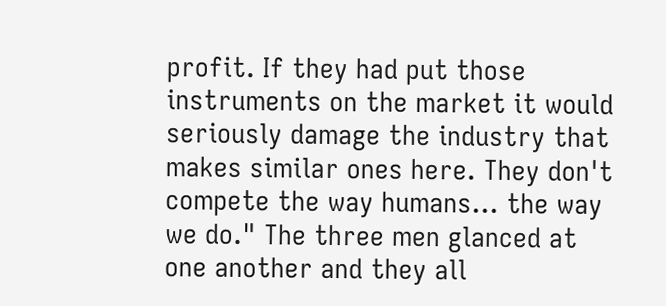profit. If they had put those instruments on the market it would seriously damage the industry that makes similar ones here. They don't compete the way humans... the way we do." The three men glanced at one another and they all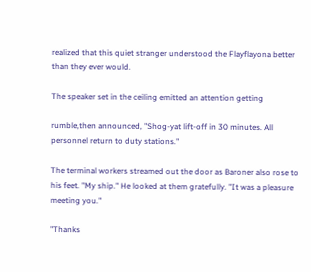realized that this quiet stranger understood the Flayflayona better than they ever would.

The speaker set in the ceiling emitted an attention getting

rumble,then announced, "Shog-yat lift-off in 30 minutes. All personnel return to duty stations."

The terminal workers streamed out the door as Baroner also rose to his feet. "My ship." He looked at them gratefully. "It was a pleasure meeting you."

"Thanks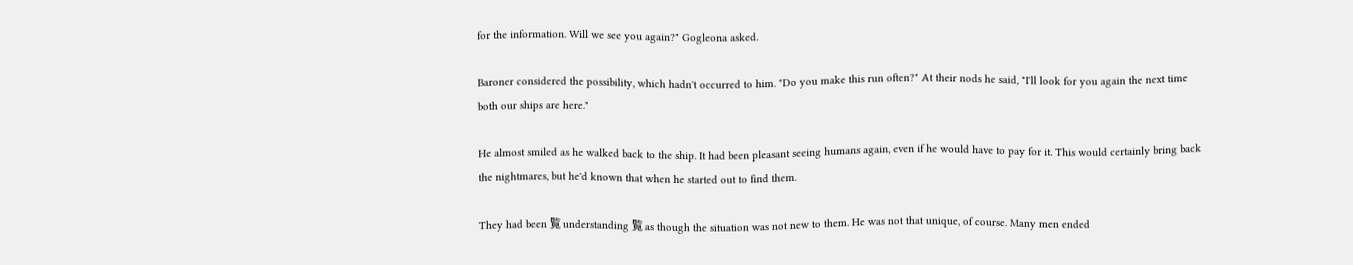for the information. Will we see you again?" Gogleona asked.

Baroner considered the possibility, which hadn't occurred to him. "Do you make this run often?" At their nods he said, "I'll look for you again the next time both our ships are here."

He almost smiled as he walked back to the ship. It had been pleasant seeing humans again, even if he would have to pay for it. This would certainly bring back the nightmares, but he'd known that when he started out to find them.

They had been 覧 understanding 覧 as though the situation was not new to them. He was not that unique, of course. Many men ended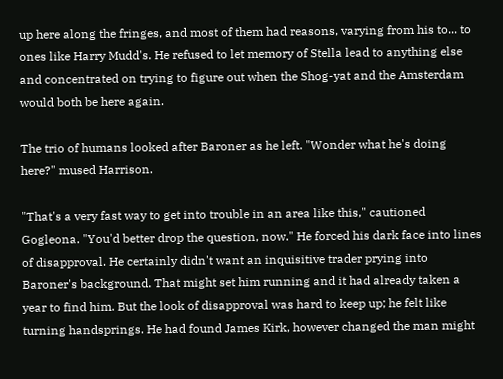up here along the fringes, and most of them had reasons, varying from his to... to ones like Harry Mudd's. He refused to let memory of Stella lead to anything else and concentrated on trying to figure out when the Shog-yat and the Amsterdam would both be here again.

The trio of humans looked after Baroner as he left. "Wonder what he's doing here?" mused Harrison.

"That's a very fast way to get into trouble in an area like this," cautioned Gogleona. "You'd better drop the question, now." He forced his dark face into lines of disapproval. He certainly didn't want an inquisitive trader prying into Baroner's background. That might set him running and it had already taken a year to find him. But the look of disapproval was hard to keep up; he felt like turning handsprings. He had found James Kirk, however changed the man might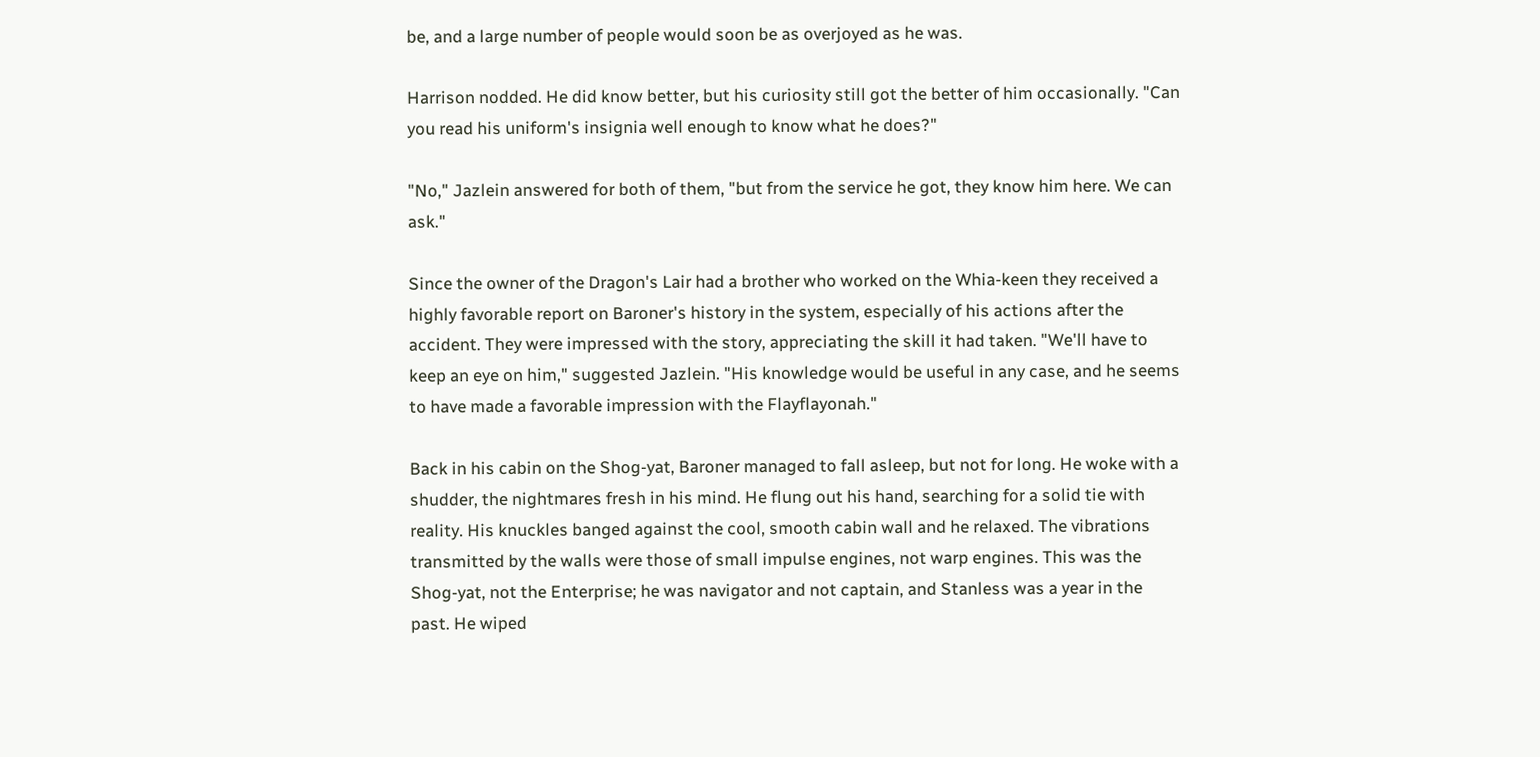be, and a large number of people would soon be as overjoyed as he was.

Harrison nodded. He did know better, but his curiosity still got the better of him occasionally. "Can you read his uniform's insignia well enough to know what he does?"

"No," Jazlein answered for both of them, "but from the service he got, they know him here. We can ask."

Since the owner of the Dragon's Lair had a brother who worked on the Whia-keen they received a highly favorable report on Baroner's history in the system, especially of his actions after the accident. They were impressed with the story, appreciating the skill it had taken. "We'll have to keep an eye on him," suggested Jazlein. "His knowledge would be useful in any case, and he seems to have made a favorable impression with the Flayflayonah."

Back in his cabin on the Shog-yat, Baroner managed to fall asleep, but not for long. He woke with a shudder, the nightmares fresh in his mind. He flung out his hand, searching for a solid tie with reality. His knuckles banged against the cool, smooth cabin wall and he relaxed. The vibrations transmitted by the walls were those of small impulse engines, not warp engines. This was the Shog-yat, not the Enterprise; he was navigator and not captain, and Stanless was a year in the past. He wiped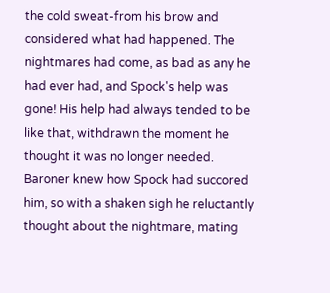the cold sweat-from his brow and considered what had happened. The nightmares had come, as bad as any he had ever had, and Spock's help was gone! His help had always tended to be like that, withdrawn the moment he thought it was no longer needed. Baroner knew how Spock had succored him, so with a shaken sigh he reluctantly thought about the nightmare, mating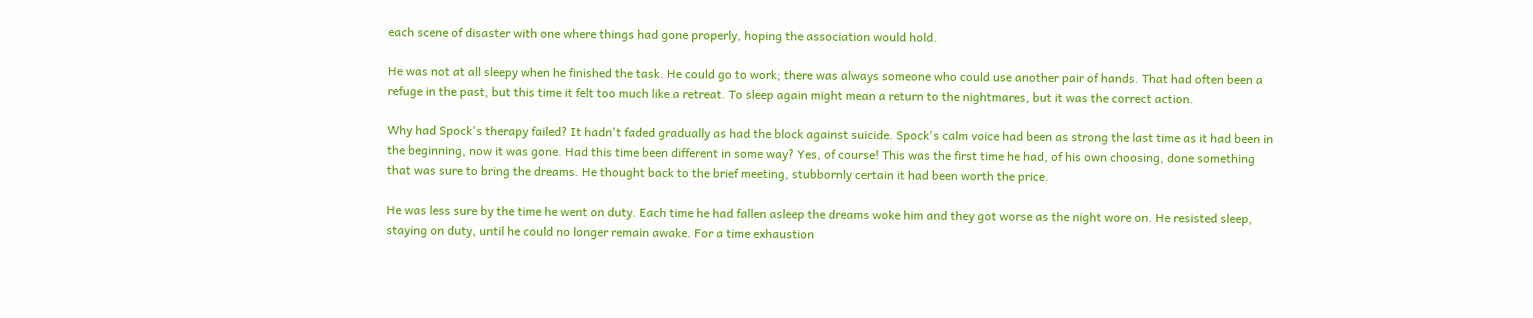each scene of disaster with one where things had gone properly, hoping the association would hold.

He was not at all sleepy when he finished the task. He could go to work; there was always someone who could use another pair of hands. That had often been a refuge in the past, but this time it felt too much like a retreat. To sleep again might mean a return to the nightmares, but it was the correct action.

Why had Spock's therapy failed? It hadn't faded gradually as had the block against suicide. Spock's calm voice had been as strong the last time as it had been in the beginning, now it was gone. Had this time been different in some way? Yes, of course! This was the first time he had, of his own choosing, done something that was sure to bring the dreams. He thought back to the brief meeting, stubbornly certain it had been worth the price.

He was less sure by the time he went on duty. Each time he had fallen asleep the dreams woke him and they got worse as the night wore on. He resisted sleep, staying on duty, until he could no longer remain awake. For a time exhaustion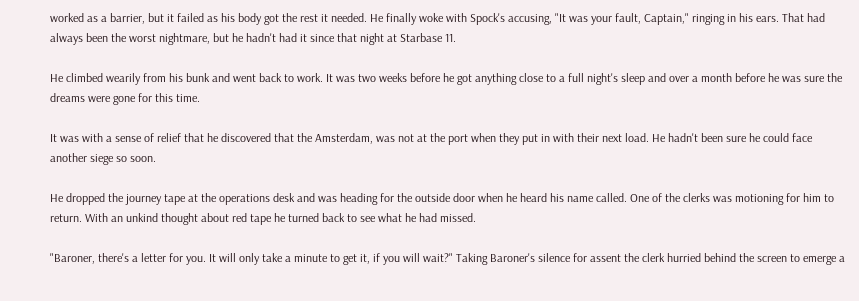worked as a barrier, but it failed as his body got the rest it needed. He finally woke with Spock's accusing, "It was your fault, Captain," ringing in his ears. That had always been the worst nightmare, but he hadn't had it since that night at Starbase 11.

He climbed wearily from his bunk and went back to work. It was two weeks before he got anything close to a full night's sleep and over a month before he was sure the dreams were gone for this time.

It was with a sense of relief that he discovered that the Amsterdam, was not at the port when they put in with their next load. He hadn't been sure he could face another siege so soon.

He dropped the journey tape at the operations desk and was heading for the outside door when he heard his name called. One of the clerks was motioning for him to return. With an unkind thought about red tape he turned back to see what he had missed.

"Baroner, there's a letter for you. It will only take a minute to get it, if you will wait?" Taking Baroner's silence for assent the clerk hurried behind the screen to emerge a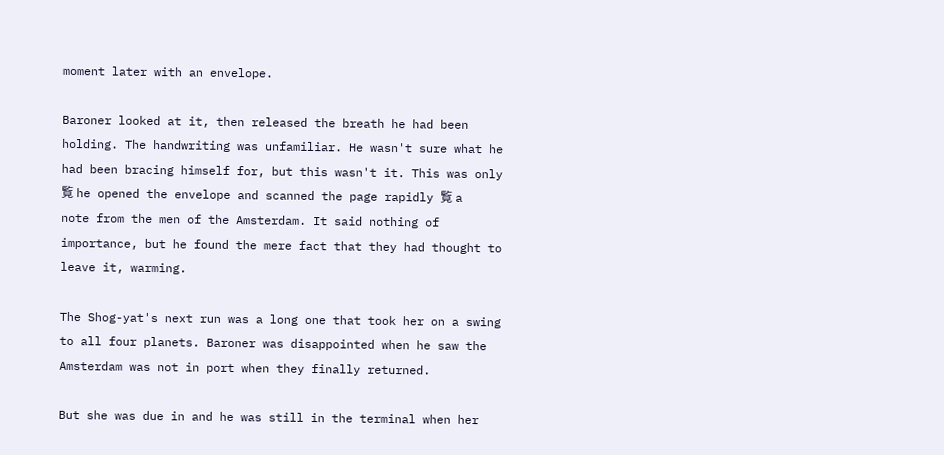moment later with an envelope.

Baroner looked at it, then released the breath he had been holding. The handwriting was unfamiliar. He wasn't sure what he had been bracing himself for, but this wasn't it. This was only 覧 he opened the envelope and scanned the page rapidly 覧 a note from the men of the Amsterdam. It said nothing of importance, but he found the mere fact that they had thought to leave it, warming.

The Shog-yat's next run was a long one that took her on a swing to all four planets. Baroner was disappointed when he saw the Amsterdam was not in port when they finally returned.

But she was due in and he was still in the terminal when her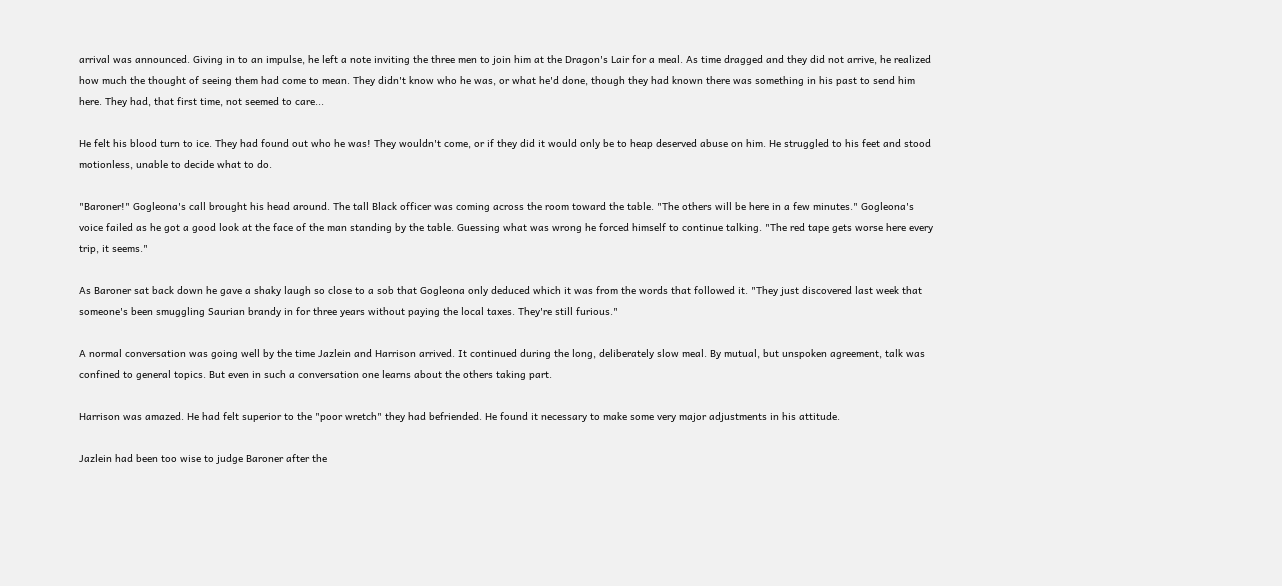arrival was announced. Giving in to an impulse, he left a note inviting the three men to join him at the Dragon's Lair for a meal. As time dragged and they did not arrive, he realized how much the thought of seeing them had come to mean. They didn't know who he was, or what he'd done, though they had known there was something in his past to send him here. They had, that first time, not seemed to care...

He felt his blood turn to ice. They had found out who he was! They wouldn't come, or if they did it would only be to heap deserved abuse on him. He struggled to his feet and stood motionless, unable to decide what to do.

"Baroner!" Gogleona's call brought his head around. The tall Black officer was coming across the room toward the table. "The others will be here in a few minutes." Gogleona's voice failed as he got a good look at the face of the man standing by the table. Guessing what was wrong he forced himself to continue talking. "The red tape gets worse here every trip, it seems."

As Baroner sat back down he gave a shaky laugh so close to a sob that Gogleona only deduced which it was from the words that followed it. "They just discovered last week that someone's been smuggling Saurian brandy in for three years without paying the local taxes. They're still furious."

A normal conversation was going well by the time Jazlein and Harrison arrived. It continued during the long, deliberately slow meal. By mutual, but unspoken agreement, talk was confined to general topics. But even in such a conversation one learns about the others taking part.

Harrison was amazed. He had felt superior to the "poor wretch" they had befriended. He found it necessary to make some very major adjustments in his attitude.

Jazlein had been too wise to judge Baroner after the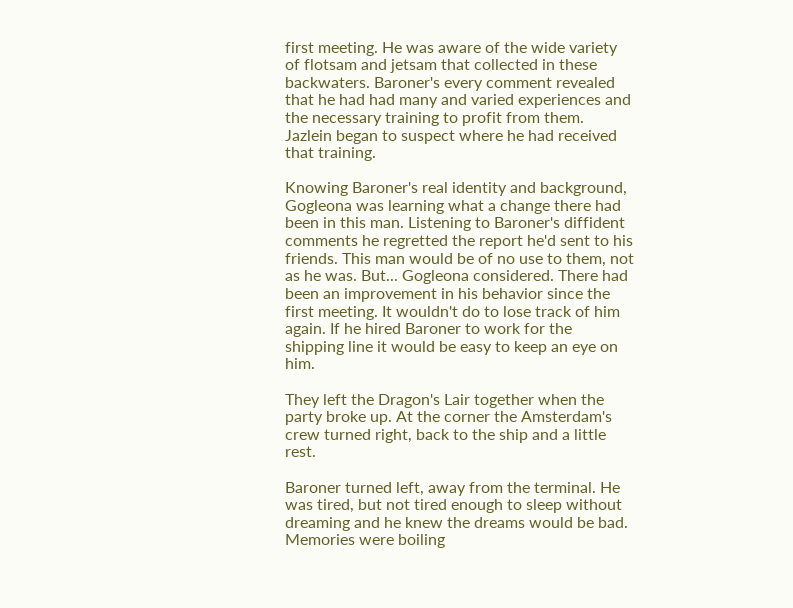first meeting. He was aware of the wide variety of flotsam and jetsam that collected in these backwaters. Baroner's every comment revealed that he had had many and varied experiences and the necessary training to profit from them. Jazlein began to suspect where he had received that training.

Knowing Baroner's real identity and background, Gogleona was learning what a change there had been in this man. Listening to Baroner's diffident comments he regretted the report he'd sent to his friends. This man would be of no use to them, not as he was. But... Gogleona considered. There had been an improvement in his behavior since the first meeting. It wouldn't do to lose track of him again. If he hired Baroner to work for the shipping line it would be easy to keep an eye on him.

They left the Dragon's Lair together when the party broke up. At the corner the Amsterdam's crew turned right, back to the ship and a little rest.

Baroner turned left, away from the terminal. He was tired, but not tired enough to sleep without dreaming and he knew the dreams would be bad. Memories were boiling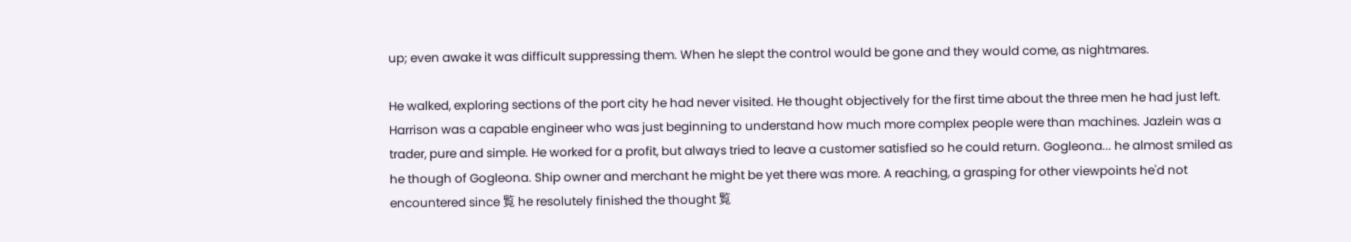up; even awake it was difficult suppressing them. When he slept the control would be gone and they would come, as nightmares.

He walked, exploring sections of the port city he had never visited. He thought objectively for the first time about the three men he had just left. Harrison was a capable engineer who was just beginning to understand how much more complex people were than machines. Jazlein was a trader, pure and simple. He worked for a profit, but always tried to leave a customer satisfied so he could return. Gogleona... he almost smiled as he though of Gogleona. Ship owner and merchant he might be yet there was more. A reaching, a grasping for other viewpoints he'd not encountered since 覧 he resolutely finished the thought 覧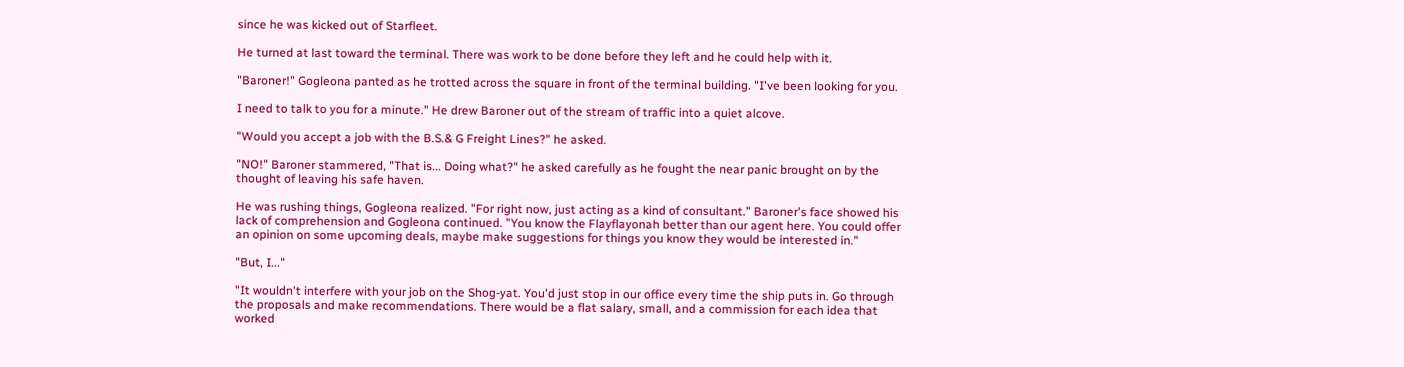since he was kicked out of Starfleet.

He turned at last toward the terminal. There was work to be done before they left and he could help with it.

"Baroner!" Gogleona panted as he trotted across the square in front of the terminal building. "I've been looking for you.

I need to talk to you for a minute." He drew Baroner out of the stream of traffic into a quiet alcove.

"Would you accept a job with the B.S.& G Freight Lines?" he asked.

"NO!" Baroner stammered, "That is... Doing what?" he asked carefully as he fought the near panic brought on by the thought of leaving his safe haven.

He was rushing things, Gogleona realized. "For right now, just acting as a kind of consultant." Baroner's face showed his lack of comprehension and Gogleona continued. "You know the Flayflayonah better than our agent here. You could offer an opinion on some upcoming deals, maybe make suggestions for things you know they would be interested in."

"But, I..."

"It wouldn't interfere with your job on the Shog-yat. You'd just stop in our office every time the ship puts in. Go through the proposals and make recommendations. There would be a flat salary, small, and a commission for each idea that worked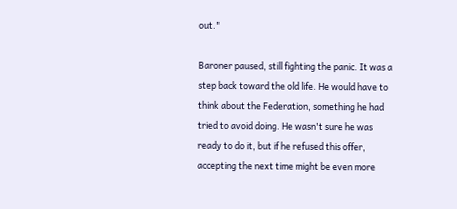out."

Baroner paused, still fighting the panic. It was a step back toward the old life. He would have to think about the Federation, something he had tried to avoid doing. He wasn't sure he was ready to do it, but if he refused this offer, accepting the next time might be even more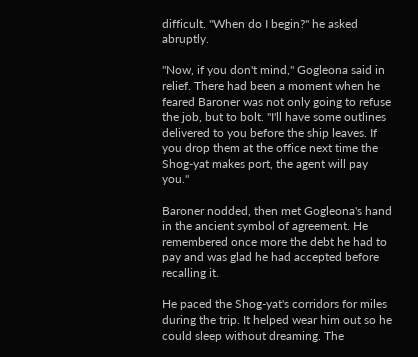difficult. "When do I begin?" he asked abruptly.

"Now, if you don't mind," Gogleona said in relief. There had been a moment when he feared Baroner was not only going to refuse the job, but to bolt. "I'll have some outlines delivered to you before the ship leaves. If you drop them at the office next time the Shog-yat makes port, the agent will pay you."

Baroner nodded, then met Gogleona's hand in the ancient symbol of agreement. He remembered once more the debt he had to pay and was glad he had accepted before recalling it.

He paced the Shog-yat's corridors for miles during the trip. It helped wear him out so he could sleep without dreaming. The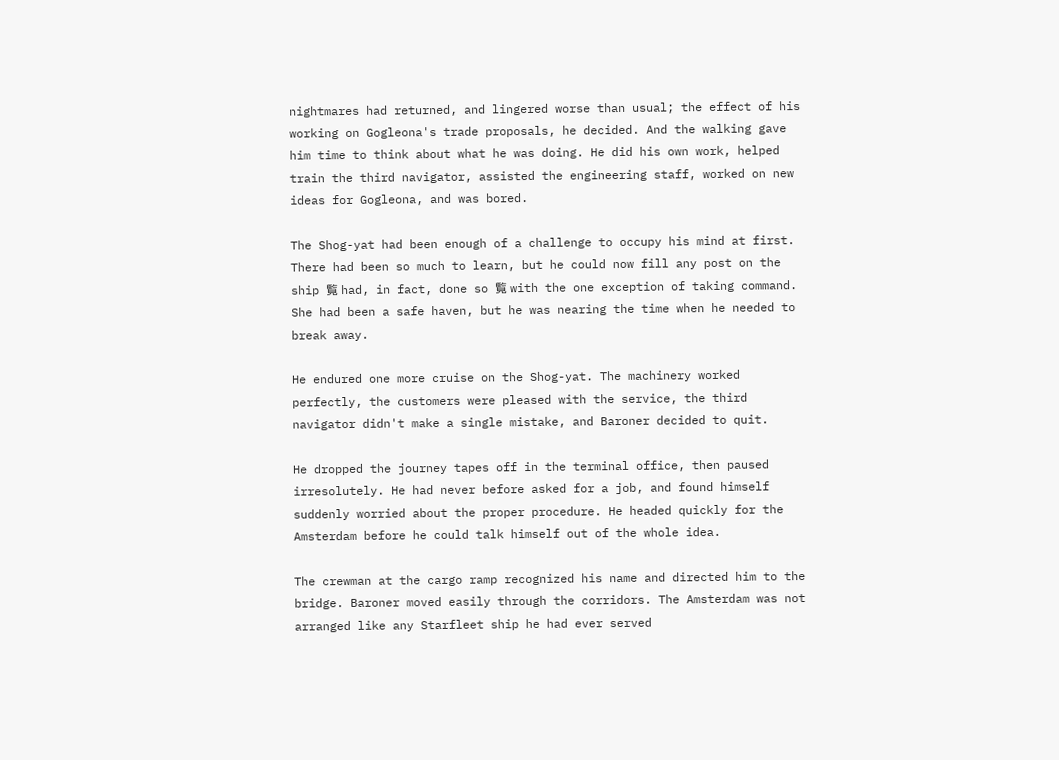nightmares had returned, and lingered worse than usual; the effect of his working on Gogleona's trade proposals, he decided. And the walking gave him time to think about what he was doing. He did his own work, helped train the third navigator, assisted the engineering staff, worked on new ideas for Gogleona, and was bored.

The Shog-yat had been enough of a challenge to occupy his mind at first. There had been so much to learn, but he could now fill any post on the ship 覧 had, in fact, done so 覧 with the one exception of taking command. She had been a safe haven, but he was nearing the time when he needed to break away.

He endured one more cruise on the Shog-yat. The machinery worked perfectly, the customers were pleased with the service, the third navigator didn't make a single mistake, and Baroner decided to quit.

He dropped the journey tapes off in the terminal office, then paused irresolutely. He had never before asked for a job, and found himself suddenly worried about the proper procedure. He headed quickly for the Amsterdam before he could talk himself out of the whole idea.

The crewman at the cargo ramp recognized his name and directed him to the bridge. Baroner moved easily through the corridors. The Amsterdam was not arranged like any Starfleet ship he had ever served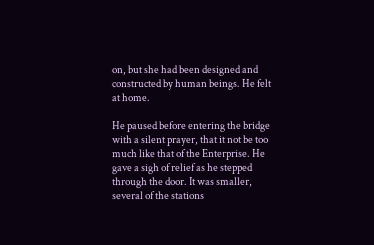on, but she had been designed and constructed by human beings. He felt at home.

He paused before entering the bridge with a silent prayer, that it not be too much like that of the Enterprise. He gave a sigh of relief as he stepped through the door. It was smaller, several of the stations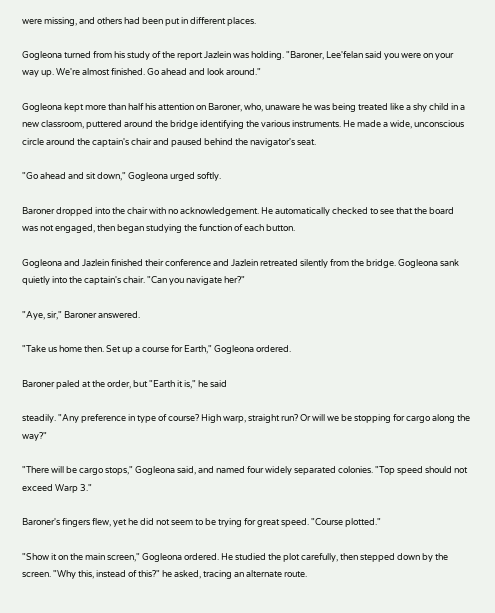were missing, and others had been put in different places.

Gogleona turned from his study of the report Jazlein was holding. "Baroner, Lee'felan said you were on your way up. We're almost finished. Go ahead and look around."

Gogleona kept more than half his attention on Baroner, who, unaware he was being treated like a shy child in a new classroom, puttered around the bridge identifying the various instruments. He made a wide, unconscious circle around the captain's chair and paused behind the navigator's seat.

"Go ahead and sit down," Gogleona urged softly.

Baroner dropped into the chair with no acknowledgement. He automatically checked to see that the board was not engaged, then began studying the function of each button.

Gogleona and Jazlein finished their conference and Jazlein retreated silently from the bridge. Gogleona sank quietly into the captain's chair. "Can you navigate her?"

"Aye, sir," Baroner answered.

"Take us home then. Set up a course for Earth," Gogleona ordered.

Baroner paled at the order, but "Earth it is," he said

steadily. "Any preference in type of course? High warp, straight run? Or will we be stopping for cargo along the way?"

"There will be cargo stops," Gogleona said, and named four widely separated colonies. "Top speed should not exceed Warp 3."

Baroner's fingers flew, yet he did not seem to be trying for great speed. "Course plotted."

"Show it on the main screen," Gogleona ordered. He studied the plot carefully, then stepped down by the screen. "Why this, instead of this?" he asked, tracing an alternate route.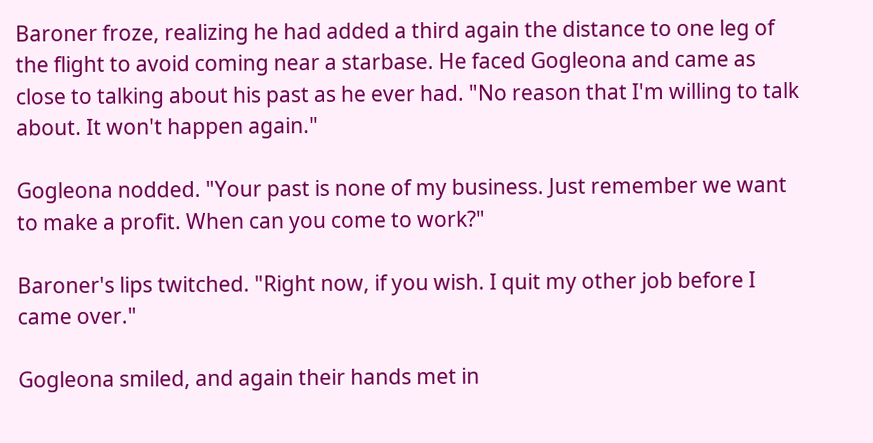Baroner froze, realizing he had added a third again the distance to one leg of the flight to avoid coming near a starbase. He faced Gogleona and came as close to talking about his past as he ever had. "No reason that I'm willing to talk about. It won't happen again."

Gogleona nodded. "Your past is none of my business. Just remember we want to make a profit. When can you come to work?"

Baroner's lips twitched. "Right now, if you wish. I quit my other job before I came over."

Gogleona smiled, and again their hands met in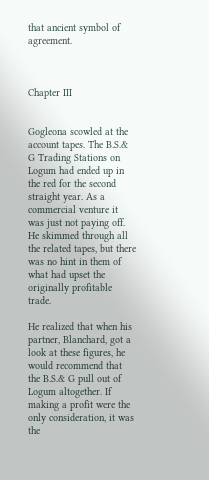that ancient symbol of agreement.



Chapter III


Gogleona scowled at the account tapes. The B.S.& G Trading Stations on Logum had ended up in the red for the second straight year. As a commercial venture it was just not paying off. He skimmed through all the related tapes, but there was no hint in them of what had upset the originally profitable trade.

He realized that when his partner, Blanchard, got a look at these figures, he would recommend that the B.S.& G pull out of Logum altogether. If making a profit were the only consideration, it was the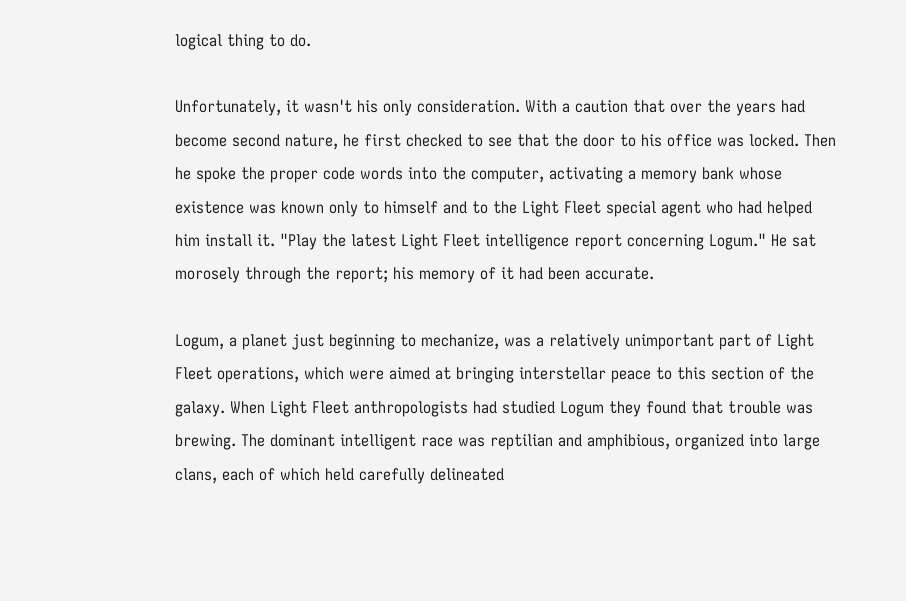logical thing to do.

Unfortunately, it wasn't his only consideration. With a caution that over the years had become second nature, he first checked to see that the door to his office was locked. Then he spoke the proper code words into the computer, activating a memory bank whose existence was known only to himself and to the Light Fleet special agent who had helped him install it. "Play the latest Light Fleet intelligence report concerning Logum." He sat morosely through the report; his memory of it had been accurate.

Logum, a planet just beginning to mechanize, was a relatively unimportant part of Light Fleet operations, which were aimed at bringing interstellar peace to this section of the galaxy. When Light Fleet anthropologists had studied Logum they found that trouble was brewing. The dominant intelligent race was reptilian and amphibious, organized into large clans, each of which held carefully delineated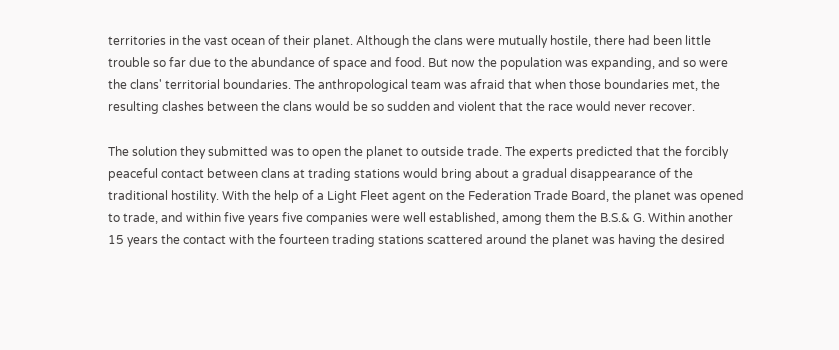territories in the vast ocean of their planet. Although the clans were mutually hostile, there had been little trouble so far due to the abundance of space and food. But now the population was expanding, and so were the clans' territorial boundaries. The anthropological team was afraid that when those boundaries met, the resulting clashes between the clans would be so sudden and violent that the race would never recover.

The solution they submitted was to open the planet to outside trade. The experts predicted that the forcibly peaceful contact between clans at trading stations would bring about a gradual disappearance of the traditional hostility. With the help of a Light Fleet agent on the Federation Trade Board, the planet was opened to trade, and within five years five companies were well established, among them the B.S.& G. Within another 15 years the contact with the fourteen trading stations scattered around the planet was having the desired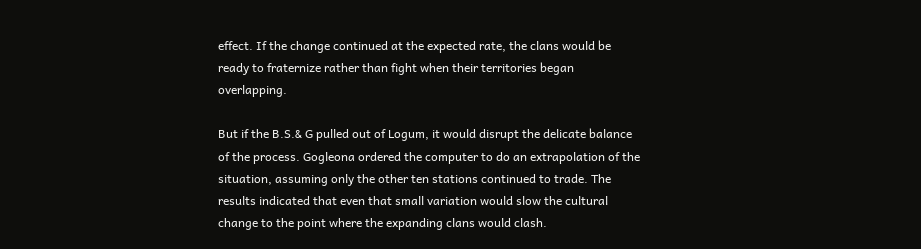effect. If the change continued at the expected rate, the clans would be ready to fraternize rather than fight when their territories began overlapping.

But if the B.S.& G pulled out of Logum, it would disrupt the delicate balance of the process. Gogleona ordered the computer to do an extrapolation of the situation, assuming only the other ten stations continued to trade. The results indicated that even that small variation would slow the cultural change to the point where the expanding clans would clash.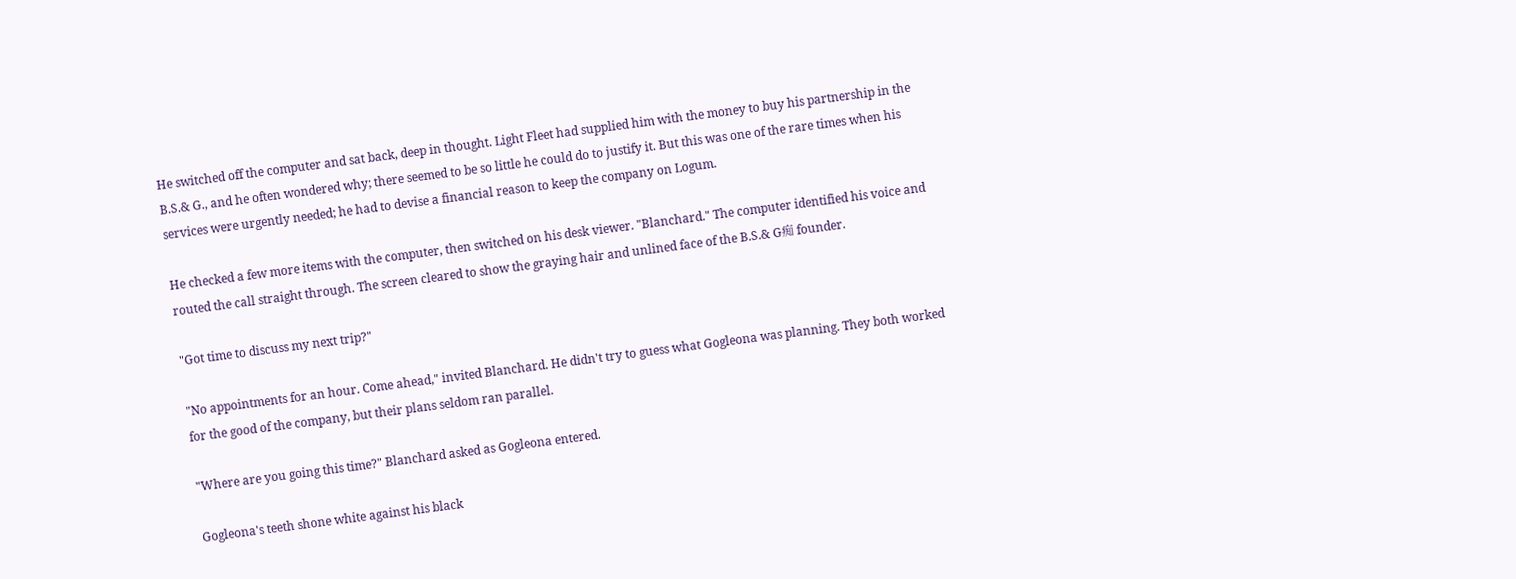He switched off the computer and sat back, deep in thought. Light Fleet had supplied him with the money to buy his partnership in the B.S.& G., and he often wondered why; there seemed to be so little he could do to justify it. But this was one of the rare times when his services were urgently needed; he had to devise a financial reason to keep the company on Logum.

He checked a few more items with the computer, then switched on his desk viewer. "Blanchard." The computer identified his voice and routed the call straight through. The screen cleared to show the graying hair and unlined face of the B.S.& G痴 founder.

"Got time to discuss my next trip?"

"No appointments for an hour. Come ahead," invited Blanchard. He didn't try to guess what Gogleona was planning. They both worked for the good of the company, but their plans seldom ran parallel.

"Where are you going this time?" Blanchard asked as Gogleona entered.

Gogleona's teeth shone white against his black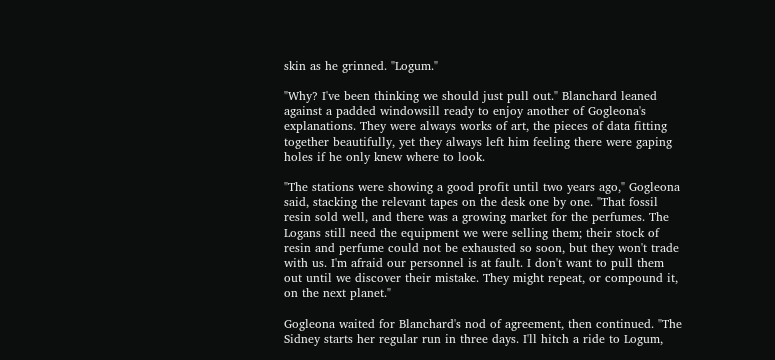skin as he grinned. "Logum."

"Why? I've been thinking we should just pull out." Blanchard leaned against a padded windowsill ready to enjoy another of Gogleona's explanations. They were always works of art, the pieces of data fitting together beautifully, yet they always left him feeling there were gaping holes if he only knew where to look.

"The stations were showing a good profit until two years ago," Gogleona said, stacking the relevant tapes on the desk one by one. "That fossil resin sold well, and there was a growing market for the perfumes. The Logans still need the equipment we were selling them; their stock of resin and perfume could not be exhausted so soon, but they won't trade with us. I'm afraid our personnel is at fault. I don't want to pull them out until we discover their mistake. They might repeat, or compound it, on the next planet."

Gogleona waited for Blanchard's nod of agreement, then continued. "The Sidney starts her regular run in three days. I'll hitch a ride to Logum,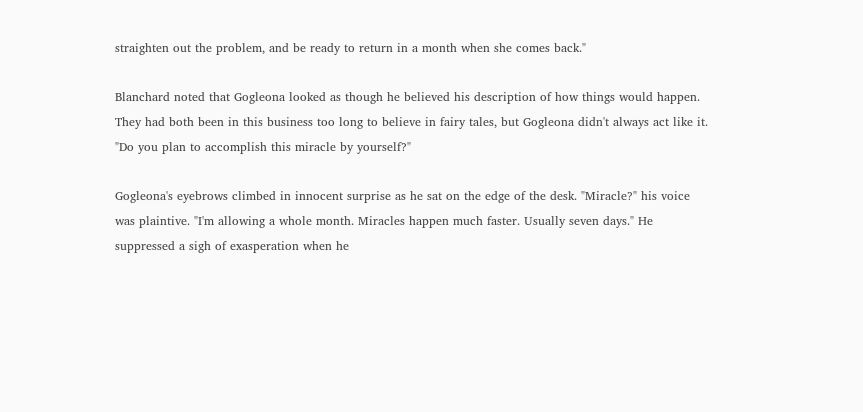straighten out the problem, and be ready to return in a month when she comes back."

Blanchard noted that Gogleona looked as though he believed his description of how things would happen. They had both been in this business too long to believe in fairy tales, but Gogleona didn't always act like it. "Do you plan to accomplish this miracle by yourself?"

Gogleona's eyebrows climbed in innocent surprise as he sat on the edge of the desk. "Miracle?" his voice was plaintive. "I'm allowing a whole month. Miracles happen much faster. Usually seven days." He suppressed a sigh of exasperation when he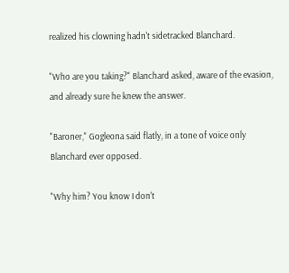realized his clowning hadn't sidetracked Blanchard.

"Who are you taking?" Blanchard asked, aware of the evasion, and already sure he knew the answer.

"Baroner," Gogleona said flatly, in a tone of voice only Blanchard ever opposed.

"Why him? You know I don't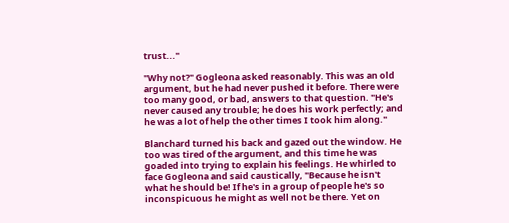trust..."

"Why not?" Gogleona asked reasonably. This was an old argument, but he had never pushed it before. There were too many good, or bad, answers to that question. "He's never caused any trouble; he does his work perfectly; and he was a lot of help the other times I took him along."

Blanchard turned his back and gazed out the window. He too was tired of the argument, and this time he was goaded into trying to explain his feelings. He whirled to face Gogleona and said caustically, "Because he isn't what he should be! If he's in a group of people he's so inconspicuous he might as well not be there. Yet on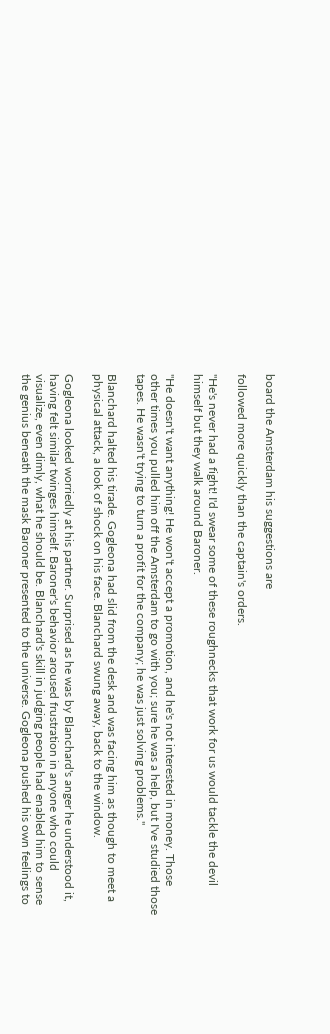board the Amsterdam his suggestions are

followed more quickly than the captain's orders.

"He's never had a fight! I'd swear some of these roughnecks that work for us would tackle the devil himself but they walk around Baroner.

"He doesn't want anything! He won't accept a promotion, and he's not interested in money. Those other times you pulled him off the Amsterdam to go with you; sure he was a help, but I've studied those tapes. He wasn't trying to turn a profit for the company; he was just solving problems."

Blanchard halted his tirade. Gogleona had slid from the desk and was facing him as though to meet a physical attack, a look of shock on his face. Blanchard swung away, back to the window.

Gogleona looked worriedly at his partner. Surprised as he was by Blanchard's anger he understood it, having felt similar twinges himself. Baroner's behavior aroused frustration in anyone who could visualize, even dimly, what he should be. Blanchard's skill in judging people had enabled him to sense the genius beneath the mask Baroner presented to the universe. Gogleona pushed his own feelings to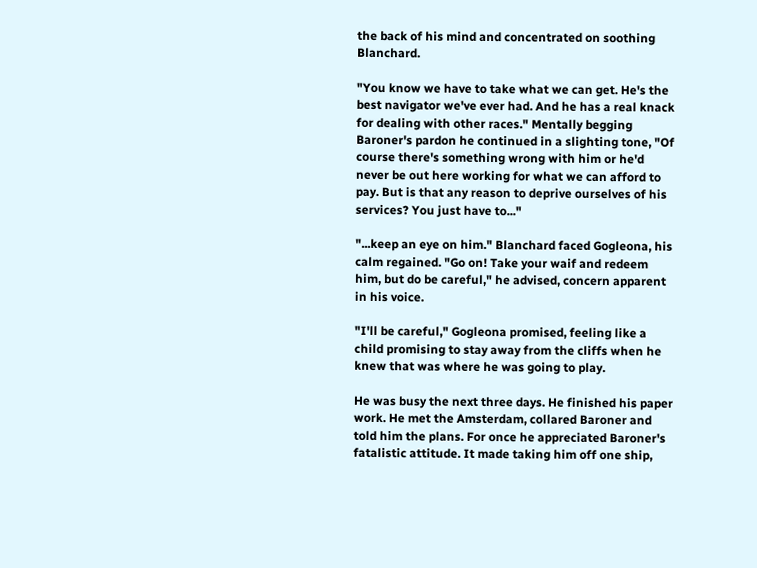the back of his mind and concentrated on soothing Blanchard.

"You know we have to take what we can get. He's the best navigator we've ever had. And he has a real knack for dealing with other races." Mentally begging Baroner's pardon he continued in a slighting tone, "Of course there's something wrong with him or he'd never be out here working for what we can afford to pay. But is that any reason to deprive ourselves of his services? You just have to..."

"...keep an eye on him." Blanchard faced Gogleona, his calm regained. "Go on! Take your waif and redeem him, but do be careful," he advised, concern apparent in his voice.

"I'll be careful," Gogleona promised, feeling like a child promising to stay away from the cliffs when he knew that was where he was going to play.

He was busy the next three days. He finished his paper work. He met the Amsterdam, collared Baroner and told him the plans. For once he appreciated Baroner's fatalistic attitude. It made taking him off one ship,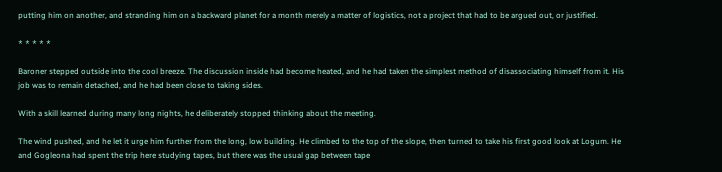putting him on another, and stranding him on a backward planet for a month merely a matter of logistics, not a project that had to be argued out, or justified.

* * * * *

Baroner stepped outside into the cool breeze. The discussion inside had become heated, and he had taken the simplest method of disassociating himself from it. His job was to remain detached, and he had been close to taking sides.

With a skill learned during many long nights, he deliberately stopped thinking about the meeting.

The wind pushed, and he let it urge him further from the long, low building. He climbed to the top of the slope, then turned to take his first good look at Logum. He and Gogleona had spent the trip here studying tapes, but there was the usual gap between tape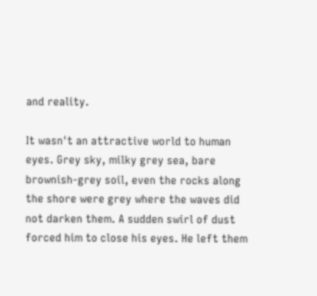and reality.

It wasn't an attractive world to human eyes. Grey sky, milky grey sea, bare brownish-grey soil, even the rocks along the shore were grey where the waves did not darken them. A sudden swirl of dust forced him to close his eyes. He left them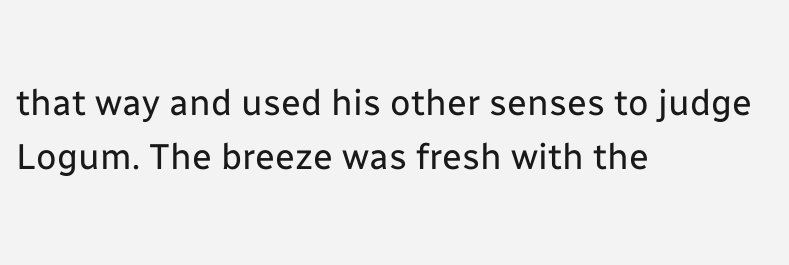that way and used his other senses to judge Logum. The breeze was fresh with the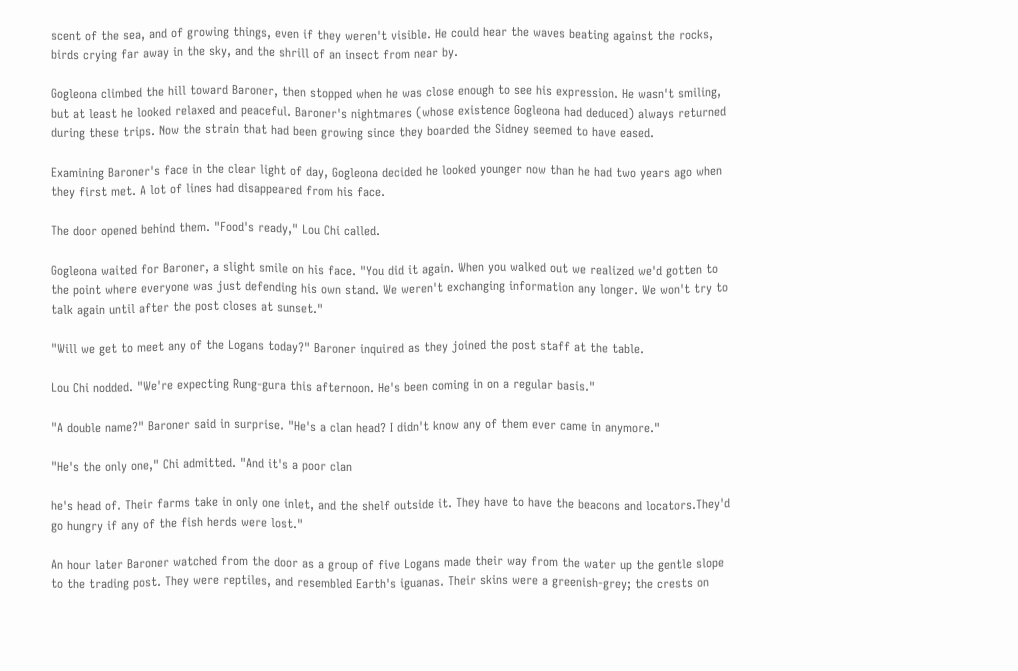scent of the sea, and of growing things, even if they weren't visible. He could hear the waves beating against the rocks, birds crying far away in the sky, and the shrill of an insect from near by.

Gogleona climbed the hill toward Baroner, then stopped when he was close enough to see his expression. He wasn't smiling, but at least he looked relaxed and peaceful. Baroner's nightmares (whose existence Gogleona had deduced) always returned during these trips. Now the strain that had been growing since they boarded the Sidney seemed to have eased.

Examining Baroner's face in the clear light of day, Gogleona decided he looked younger now than he had two years ago when they first met. A lot of lines had disappeared from his face.

The door opened behind them. "Food's ready," Lou Chi called.

Gogleona waited for Baroner, a slight smile on his face. "You did it again. When you walked out we realized we'd gotten to the point where everyone was just defending his own stand. We weren't exchanging information any longer. We won't try to talk again until after the post closes at sunset."

"Will we get to meet any of the Logans today?" Baroner inquired as they joined the post staff at the table.

Lou Chi nodded. "We're expecting Rung-gura this afternoon. He's been coming in on a regular basis."

"A double name?" Baroner said in surprise. "He's a clan head? I didn't know any of them ever came in anymore."

"He's the only one," Chi admitted. "And it's a poor clan

he's head of. Their farms take in only one inlet, and the shelf outside it. They have to have the beacons and locators.They'd go hungry if any of the fish herds were lost."

An hour later Baroner watched from the door as a group of five Logans made their way from the water up the gentle slope to the trading post. They were reptiles, and resembled Earth's iguanas. Their skins were a greenish-grey; the crests on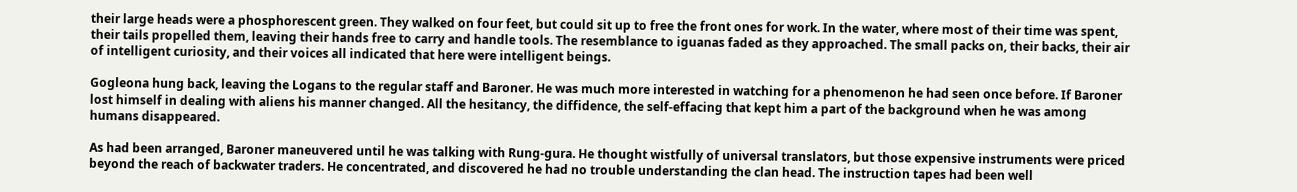their large heads were a phosphorescent green. They walked on four feet, but could sit up to free the front ones for work. In the water, where most of their time was spent, their tails propelled them, leaving their hands free to carry and handle tools. The resemblance to iguanas faded as they approached. The small packs on, their backs, their air of intelligent curiosity, and their voices all indicated that here were intelligent beings.

Gogleona hung back, leaving the Logans to the regular staff and Baroner. He was much more interested in watching for a phenomenon he had seen once before. If Baroner lost himself in dealing with aliens his manner changed. All the hesitancy, the diffidence, the self-effacing that kept him a part of the background when he was among humans disappeared.

As had been arranged, Baroner maneuvered until he was talking with Rung-gura. He thought wistfully of universal translators, but those expensive instruments were priced beyond the reach of backwater traders. He concentrated, and discovered he had no trouble understanding the clan head. The instruction tapes had been well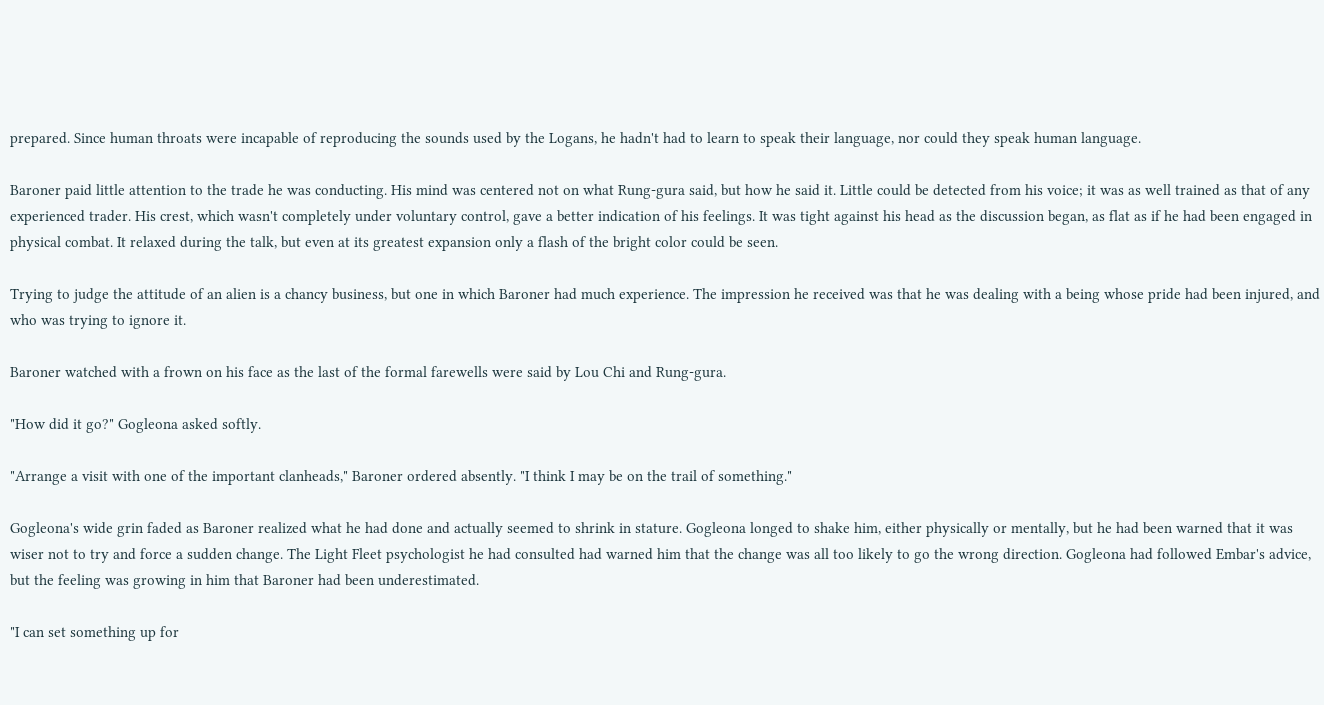prepared. Since human throats were incapable of reproducing the sounds used by the Logans, he hadn't had to learn to speak their language, nor could they speak human language.

Baroner paid little attention to the trade he was conducting. His mind was centered not on what Rung-gura said, but how he said it. Little could be detected from his voice; it was as well trained as that of any experienced trader. His crest, which wasn't completely under voluntary control, gave a better indication of his feelings. It was tight against his head as the discussion began, as flat as if he had been engaged in physical combat. It relaxed during the talk, but even at its greatest expansion only a flash of the bright color could be seen.

Trying to judge the attitude of an alien is a chancy business, but one in which Baroner had much experience. The impression he received was that he was dealing with a being whose pride had been injured, and who was trying to ignore it.

Baroner watched with a frown on his face as the last of the formal farewells were said by Lou Chi and Rung-gura.

"How did it go?" Gogleona asked softly.

"Arrange a visit with one of the important clanheads," Baroner ordered absently. "I think I may be on the trail of something."

Gogleona's wide grin faded as Baroner realized what he had done and actually seemed to shrink in stature. Gogleona longed to shake him, either physically or mentally, but he had been warned that it was wiser not to try and force a sudden change. The Light Fleet psychologist he had consulted had warned him that the change was all too likely to go the wrong direction. Gogleona had followed Embar's advice, but the feeling was growing in him that Baroner had been underestimated.

"I can set something up for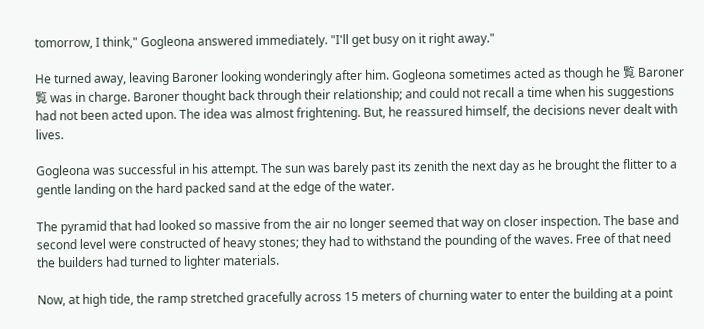tomorrow, I think," Gogleona answered immediately. "I'll get busy on it right away."

He turned away, leaving Baroner looking wonderingly after him. Gogleona sometimes acted as though he 覧 Baroner 覧 was in charge. Baroner thought back through their relationship; and could not recall a time when his suggestions had not been acted upon. The idea was almost frightening. But, he reassured himself, the decisions never dealt with lives.

Gogleona was successful in his attempt. The sun was barely past its zenith the next day as he brought the flitter to a gentle landing on the hard packed sand at the edge of the water.

The pyramid that had looked so massive from the air no longer seemed that way on closer inspection. The base and second level were constructed of heavy stones; they had to withstand the pounding of the waves. Free of that need the builders had turned to lighter materials.

Now, at high tide, the ramp stretched gracefully across 15 meters of churning water to enter the building at a point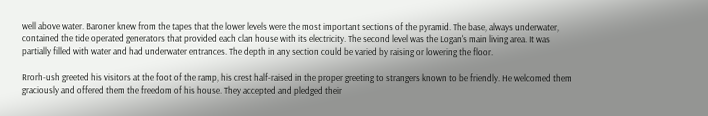well above water. Baroner knew from the tapes that the lower levels were the most important sections of the pyramid. The base, always underwater, contained the tide operated generators that provided each clan house with its electricity. The second level was the Logan's main living area. It was partially filled with water and had underwater entrances. The depth in any section could be varied by raising or lowering the floor.

Rrorh-ush greeted his visitors at the foot of the ramp, his crest half-raised in the proper greeting to strangers known to be friendly. He welcomed them graciously and offered them the freedom of his house. They accepted and pledged their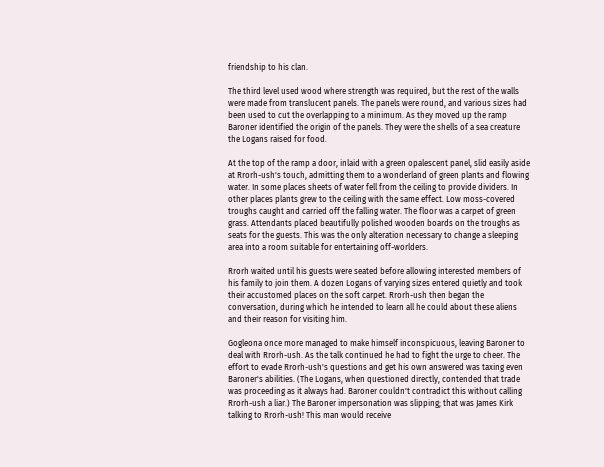friendship to his clan.

The third level used wood where strength was required, but the rest of the walls were made from translucent panels. The panels were round, and various sizes had been used to cut the overlapping to a minimum. As they moved up the ramp Baroner identified the origin of the panels. They were the shells of a sea creature the Logans raised for food.

At the top of the ramp a door, inlaid with a green opalescent panel, slid easily aside at Rrorh-ush's touch, admitting them to a wonderland of green plants and flowing water. In some places sheets of water fell from the ceiling to provide dividers. In other places plants grew to the ceiling with the same effect. Low moss-covered troughs caught and carried off the falling water. The floor was a carpet of green grass. Attendants placed beautifully polished wooden boards on the troughs as seats for the guests. This was the only alteration necessary to change a sleeping area into a room suitable for entertaining off-worlders.

Rrorh waited until his guests were seated before allowing interested members of his family to join them. A dozen Logans of varying sizes entered quietly and took their accustomed places on the soft carpet. Rrorh-ush then began the conversation, during which he intended to learn all he could about these aliens and their reason for visiting him.

Gogleona once more managed to make himself inconspicuous, leaving Baroner to deal with Rrorh-ush. As the talk continued he had to fight the urge to cheer. The effort to evade Rrorh-ush's questions and get his own answered was taxing even Baroner's abilities. (The Logans, when questioned directly, contended that trade was proceeding as it always had. Baroner couldn't contradict this without calling Rrorh-ush a liar.) The Baroner impersonation was slipping; that was James Kirk talking to Rrorh-ush! This man would receive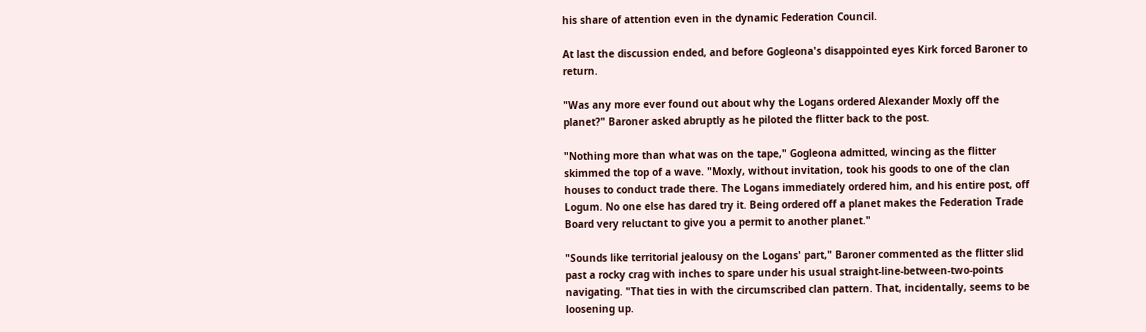his share of attention even in the dynamic Federation Council.

At last the discussion ended, and before Gogleona's disappointed eyes Kirk forced Baroner to return.

"Was any more ever found out about why the Logans ordered Alexander Moxly off the planet?" Baroner asked abruptly as he piloted the flitter back to the post.

"Nothing more than what was on the tape," Gogleona admitted, wincing as the flitter skimmed the top of a wave. "Moxly, without invitation, took his goods to one of the clan houses to conduct trade there. The Logans immediately ordered him, and his entire post, off Logum. No one else has dared try it. Being ordered off a planet makes the Federation Trade Board very reluctant to give you a permit to another planet."

"Sounds like territorial jealousy on the Logans' part," Baroner commented as the flitter slid past a rocky crag with inches to spare under his usual straight-line-between-two-points navigating. "That ties in with the circumscribed clan pattern. That, incidentally, seems to be loosening up.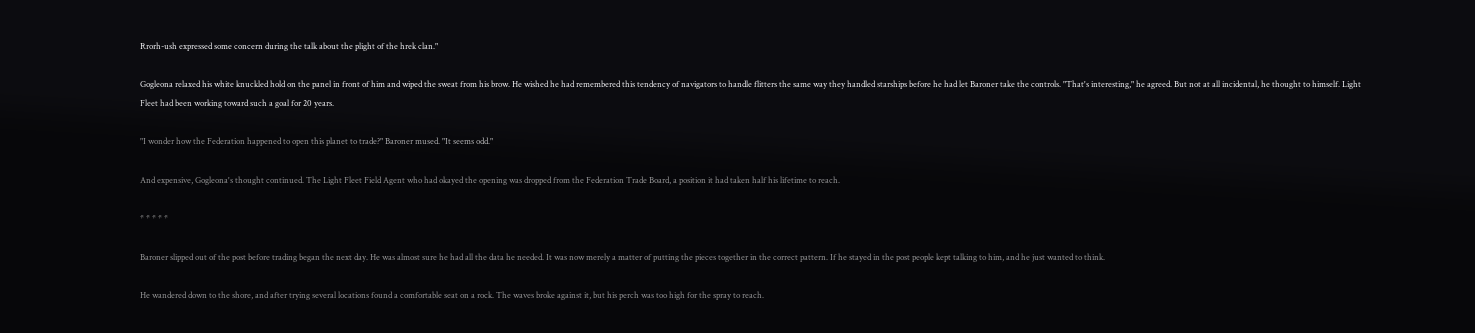Rrorh-ush expressed some concern during the talk about the plight of the hrek clan."

Gogleona relaxed his white knuckled hold on the panel in front of him and wiped the sweat from his brow. He wished he had remembered this tendency of navigators to handle flitters the same way they handled starships before he had let Baroner take the controls. "That's interesting," he agreed. But not at all incidental, he thought to himself. Light Fleet had been working toward such a goal for 20 years.

"I wonder how the Federation happened to open this planet to trade?" Baroner mused. "It seems odd."

And expensive, Gogleona's thought continued. The Light Fleet Field Agent who had okayed the opening was dropped from the Federation Trade Board, a position it had taken half his lifetime to reach.

* * * * *

Baroner slipped out of the post before trading began the next day. He was almost sure he had all the data he needed. It was now merely a matter of putting the pieces together in the correct pattern. If he stayed in the post people kept talking to him, and he just wanted to think.

He wandered down to the shore, and after trying several locations found a comfortable seat on a rock. The waves broke against it, but his perch was too high for the spray to reach.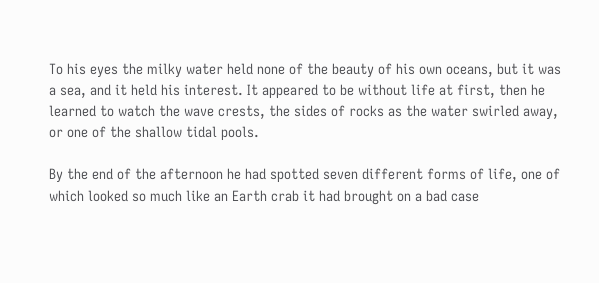To his eyes the milky water held none of the beauty of his own oceans, but it was a sea, and it held his interest. It appeared to be without life at first, then he learned to watch the wave crests, the sides of rocks as the water swirled away, or one of the shallow tidal pools.

By the end of the afternoon he had spotted seven different forms of life, one of which looked so much like an Earth crab it had brought on a bad case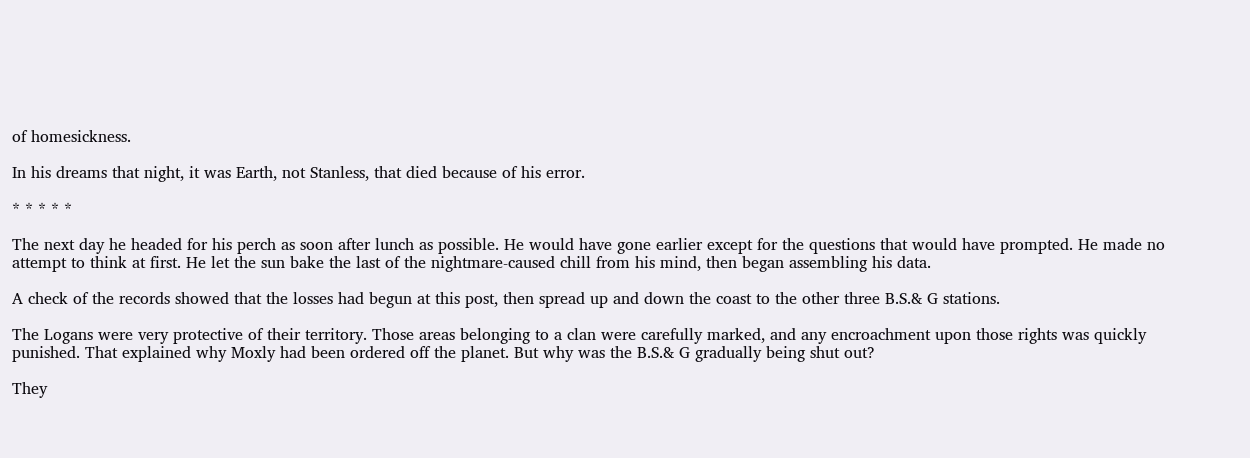of homesickness.

In his dreams that night, it was Earth, not Stanless, that died because of his error.

* * * * *

The next day he headed for his perch as soon after lunch as possible. He would have gone earlier except for the questions that would have prompted. He made no attempt to think at first. He let the sun bake the last of the nightmare-caused chill from his mind, then began assembling his data.

A check of the records showed that the losses had begun at this post, then spread up and down the coast to the other three B.S.& G stations.

The Logans were very protective of their territory. Those areas belonging to a clan were carefully marked, and any encroachment upon those rights was quickly punished. That explained why Moxly had been ordered off the planet. But why was the B.S.& G gradually being shut out?

They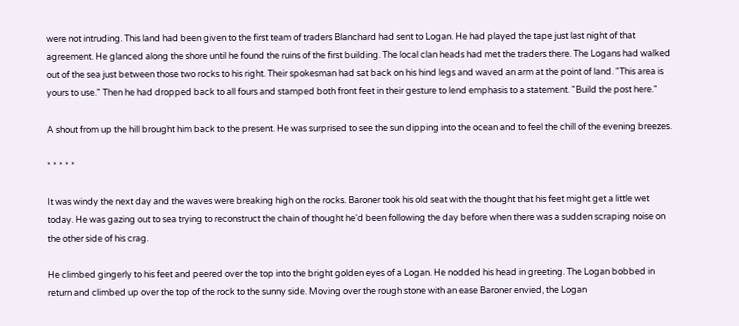were not intruding. This land had been given to the first team of traders Blanchard had sent to Logan. He had played the tape just last night of that agreement. He glanced along the shore until he found the ruins of the first building. The local clan heads had met the traders there. The Logans had walked out of the sea just between those two rocks to his right. Their spokesman had sat back on his hind legs and waved an arm at the point of land. "This area is yours to use." Then he had dropped back to all fours and stamped both front feet in their gesture to lend emphasis to a statement. "Build the post here."

A shout from up the hill brought him back to the present. He was surprised to see the sun dipping into the ocean and to feel the chill of the evening breezes.

* * * * *

It was windy the next day and the waves were breaking high on the rocks. Baroner took his old seat with the thought that his feet might get a little wet today. He was gazing out to sea trying to reconstruct the chain of thought he'd been following the day before when there was a sudden scraping noise on the other side of his crag.

He climbed gingerly to his feet and peered over the top into the bright golden eyes of a Logan. He nodded his head in greeting. The Logan bobbed in return and climbed up over the top of the rock to the sunny side. Moving over the rough stone with an ease Baroner envied, the Logan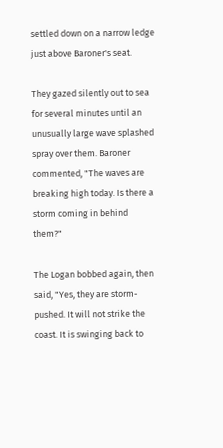settled down on a narrow ledge just above Baroner's seat.

They gazed silently out to sea for several minutes until an unusually large wave splashed spray over them. Baroner commented, "The waves are breaking high today. Is there a storm coming in behind them?"

The Logan bobbed again, then said, "Yes, they are storm-pushed. It will not strike the coast. It is swinging back to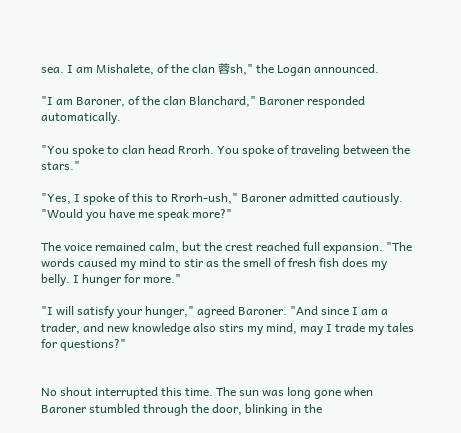sea. I am Mishalete, of the clan 蓉sh," the Logan announced.

"I am Baroner, of the clan Blanchard," Baroner responded automatically.

"You spoke to clan head Rrorh. You spoke of traveling between the stars."

"Yes, I spoke of this to Rrorh-ush," Baroner admitted cautiously. "Would you have me speak more?"

The voice remained calm, but the crest reached full expansion. "The words caused my mind to stir as the smell of fresh fish does my belly. I hunger for more."

"I will satisfy your hunger," agreed Baroner. "And since I am a trader, and new knowledge also stirs my mind, may I trade my tales for questions?"


No shout interrupted this time. The sun was long gone when Baroner stumbled through the door, blinking in the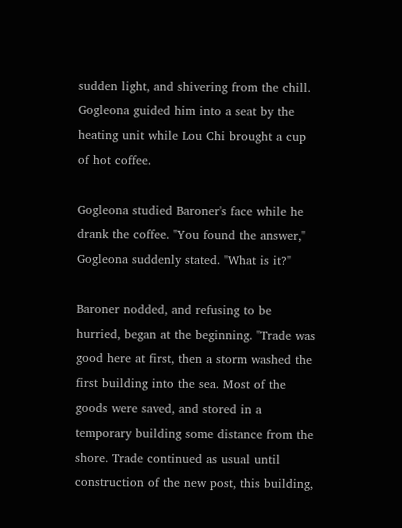sudden light, and shivering from the chill. Gogleona guided him into a seat by the heating unit while Lou Chi brought a cup of hot coffee.

Gogleona studied Baroner's face while he drank the coffee. "You found the answer," Gogleona suddenly stated. "What is it?"

Baroner nodded, and refusing to be hurried, began at the beginning. "Trade was good here at first, then a storm washed the first building into the sea. Most of the goods were saved, and stored in a temporary building some distance from the shore. Trade continued as usual until construction of the new post, this building,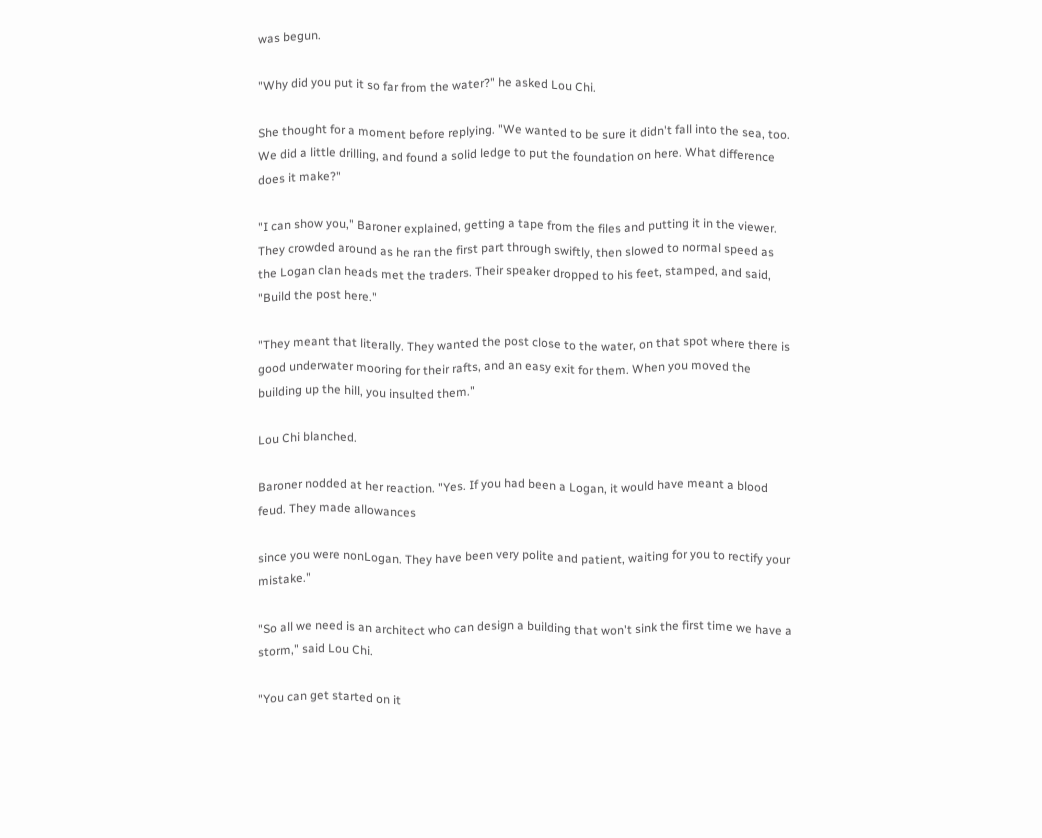was begun.

"Why did you put it so far from the water?" he asked Lou Chi.

She thought for a moment before replying. "We wanted to be sure it didn't fall into the sea, too. We did a little drilling, and found a solid ledge to put the foundation on here. What difference does it make?"

"I can show you," Baroner explained, getting a tape from the files and putting it in the viewer. They crowded around as he ran the first part through swiftly, then slowed to normal speed as the Logan clan heads met the traders. Their speaker dropped to his feet, stamped, and said, "Build the post here."

"They meant that literally. They wanted the post close to the water, on that spot where there is good underwater mooring for their rafts, and an easy exit for them. When you moved the building up the hill, you insulted them."

Lou Chi blanched.

Baroner nodded at her reaction. "Yes. If you had been a Logan, it would have meant a blood feud. They made allowances

since you were nonLogan. They have been very polite and patient, waiting for you to rectify your mistake."

"So all we need is an architect who can design a building that won't sink the first time we have a storm," said Lou Chi.

"You can get started on it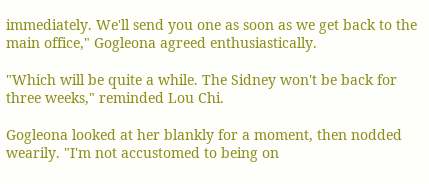immediately. We'll send you one as soon as we get back to the main office," Gogleona agreed enthusiastically.

"Which will be quite a while. The Sidney won't be back for three weeks," reminded Lou Chi.

Gogleona looked at her blankly for a moment, then nodded wearily. "I'm not accustomed to being on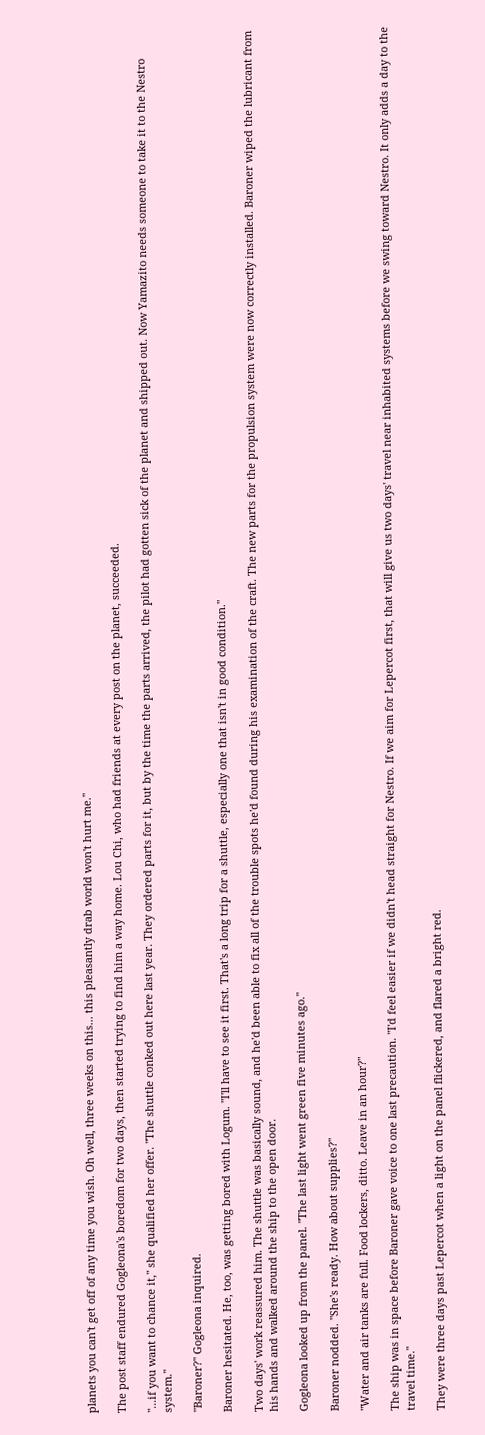planets you can't get off of any time you wish. Oh well, three weeks on this... this pleasantly drab world won't hurt me."

The post staff endured Gogleona's boredom for two days, then started trying to find him a way home. Lou Chi, who had friends at every post on the planet, succeeded.

"...if you want to chance it," she qualified her offer. "The shuttle conked out here last year. They ordered parts for it, but by the time the parts arrived, the pilot had gotten sick of the planet and shipped out. Now Yamazito needs someone to take it to the Nestro system."

"Baroner?" Gogleona inquired.

Baroner hesitated. He, too, was getting bored with Logum. "I'll have to see it first. That's a long trip for a shuttle, especially one that isn't in good condition."

Two days' work reassured him. The shuttle was basically sound, and he'd been able to fix all of the trouble spots he'd found during his examination of the craft. The new parts for the propulsion system were now correctly installed. Baroner wiped the lubricant from his hands and walked around the ship to the open door.

Gogleona looked up from the panel. "The last light went green five minutes ago."

Baroner nodded. "She's ready. How about supplies?"

"Water and air tanks are full. Food lockers, ditto. Leave in an hour?"

The ship was in space before Baroner gave voice to one last precaution. "I'd feel easier if we didn't head straight for Nestro. If we aim for Lepercot first, that will give us two days' travel near inhabited systems before we swing toward Nestro. It only adds a day to the travel time."

They were three days past Lepercot when a light on the panel flickered, and flared a bright red.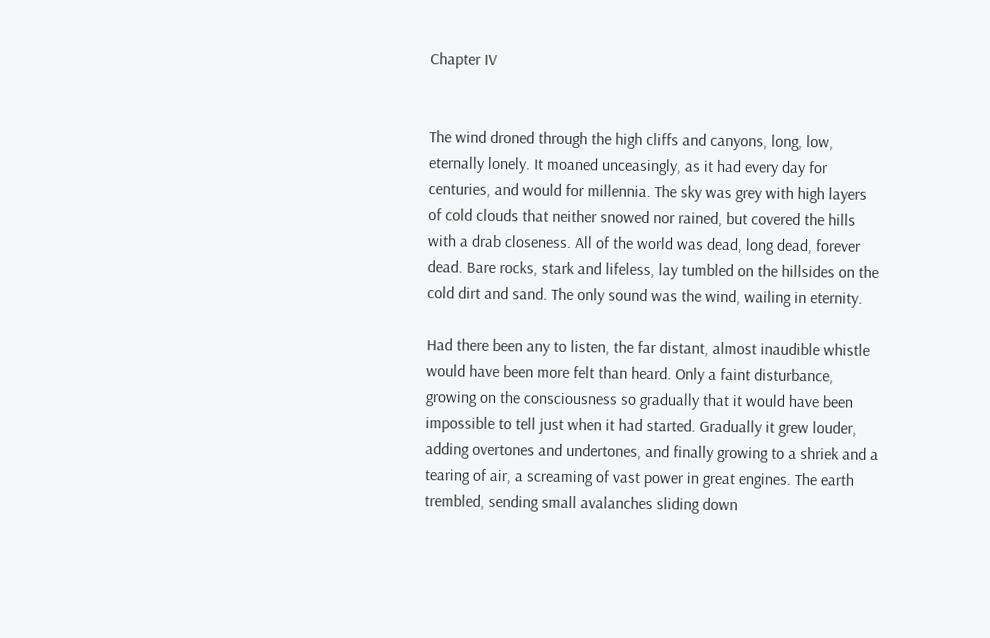Chapter IV


The wind droned through the high cliffs and canyons, long, low, eternally lonely. It moaned unceasingly, as it had every day for centuries, and would for millennia. The sky was grey with high layers of cold clouds that neither snowed nor rained, but covered the hills with a drab closeness. All of the world was dead, long dead, forever dead. Bare rocks, stark and lifeless, lay tumbled on the hillsides on the cold dirt and sand. The only sound was the wind, wailing in eternity.

Had there been any to listen, the far distant, almost inaudible whistle would have been more felt than heard. Only a faint disturbance, growing on the consciousness so gradually that it would have been impossible to tell just when it had started. Gradually it grew louder, adding overtones and undertones, and finally growing to a shriek and a tearing of air, a screaming of vast power in great engines. The earth trembled, sending small avalanches sliding down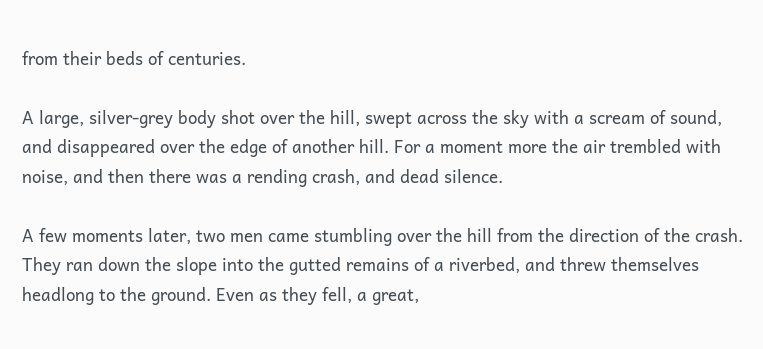from their beds of centuries.

A large, silver-grey body shot over the hill, swept across the sky with a scream of sound, and disappeared over the edge of another hill. For a moment more the air trembled with noise, and then there was a rending crash, and dead silence.

A few moments later, two men came stumbling over the hill from the direction of the crash. They ran down the slope into the gutted remains of a riverbed, and threw themselves headlong to the ground. Even as they fell, a great,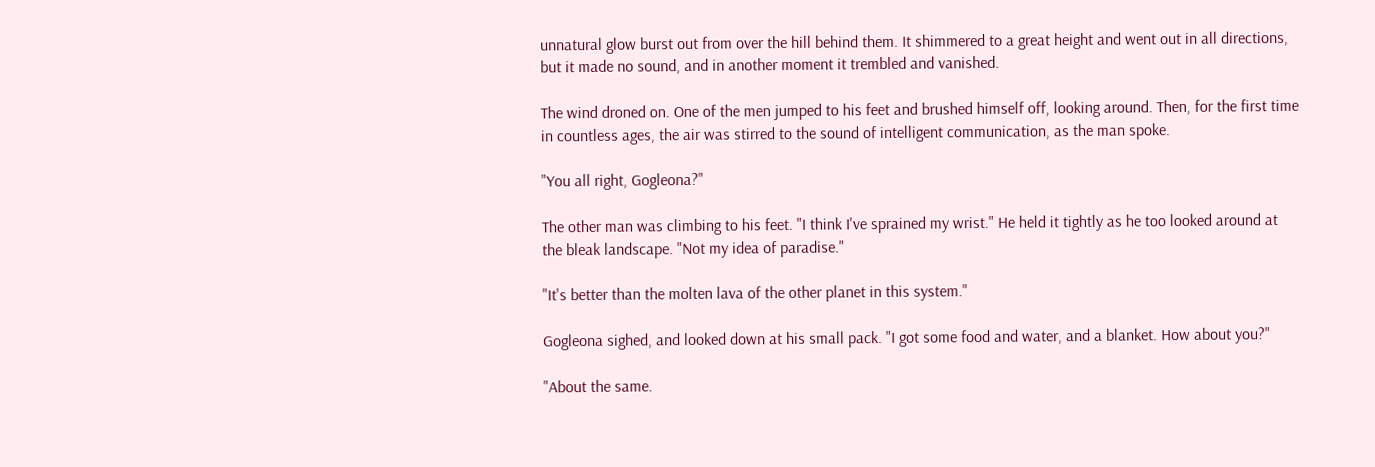unnatural glow burst out from over the hill behind them. It shimmered to a great height and went out in all directions, but it made no sound, and in another moment it trembled and vanished.

The wind droned on. One of the men jumped to his feet and brushed himself off, looking around. Then, for the first time in countless ages, the air was stirred to the sound of intelligent communication, as the man spoke.

"You all right, Gogleona?"

The other man was climbing to his feet. "I think I've sprained my wrist." He held it tightly as he too looked around at the bleak landscape. "Not my idea of paradise."

"It's better than the molten lava of the other planet in this system."

Gogleona sighed, and looked down at his small pack. "I got some food and water, and a blanket. How about you?"

"About the same.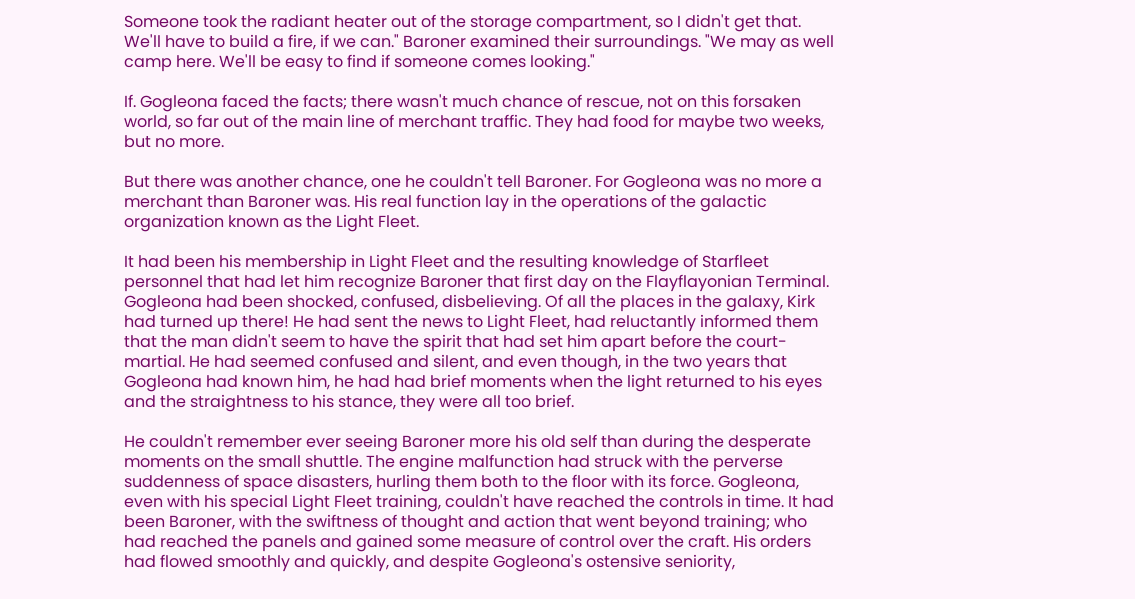Someone took the radiant heater out of the storage compartment, so I didn't get that. We'll have to build a fire, if we can." Baroner examined their surroundings. "We may as well camp here. We'll be easy to find if someone comes looking."

If. Gogleona faced the facts; there wasn't much chance of rescue, not on this forsaken world, so far out of the main line of merchant traffic. They had food for maybe two weeks, but no more.

But there was another chance, one he couldn't tell Baroner. For Gogleona was no more a merchant than Baroner was. His real function lay in the operations of the galactic organization known as the Light Fleet.

It had been his membership in Light Fleet and the resulting knowledge of Starfleet personnel that had let him recognize Baroner that first day on the Flayflayonian Terminal. Gogleona had been shocked, confused, disbelieving. Of all the places in the galaxy, Kirk had turned up there! He had sent the news to Light Fleet, had reluctantly informed them that the man didn't seem to have the spirit that had set him apart before the court-martial. He had seemed confused and silent, and even though, in the two years that Gogleona had known him, he had had brief moments when the light returned to his eyes and the straightness to his stance, they were all too brief.

He couldn't remember ever seeing Baroner more his old self than during the desperate moments on the small shuttle. The engine malfunction had struck with the perverse suddenness of space disasters, hurling them both to the floor with its force. Gogleona, even with his special Light Fleet training, couldn't have reached the controls in time. It had been Baroner, with the swiftness of thought and action that went beyond training; who had reached the panels and gained some measure of control over the craft. His orders had flowed smoothly and quickly, and despite Gogleona's ostensive seniority,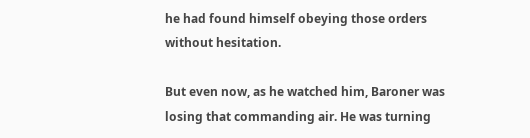he had found himself obeying those orders without hesitation.

But even now, as he watched him, Baroner was losing that commanding air. He was turning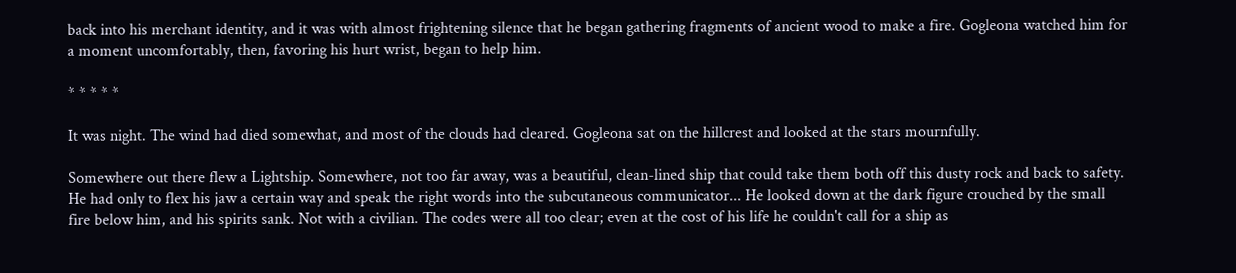back into his merchant identity, and it was with almost frightening silence that he began gathering fragments of ancient wood to make a fire. Gogleona watched him for a moment uncomfortably, then, favoring his hurt wrist, began to help him.

* * * * *

It was night. The wind had died somewhat, and most of the clouds had cleared. Gogleona sat on the hillcrest and looked at the stars mournfully.

Somewhere out there flew a Lightship. Somewhere, not too far away, was a beautiful, clean-lined ship that could take them both off this dusty rock and back to safety. He had only to flex his jaw a certain way and speak the right words into the subcutaneous communicator... He looked down at the dark figure crouched by the small fire below him, and his spirits sank. Not with a civilian. The codes were all too clear; even at the cost of his life he couldn't call for a ship as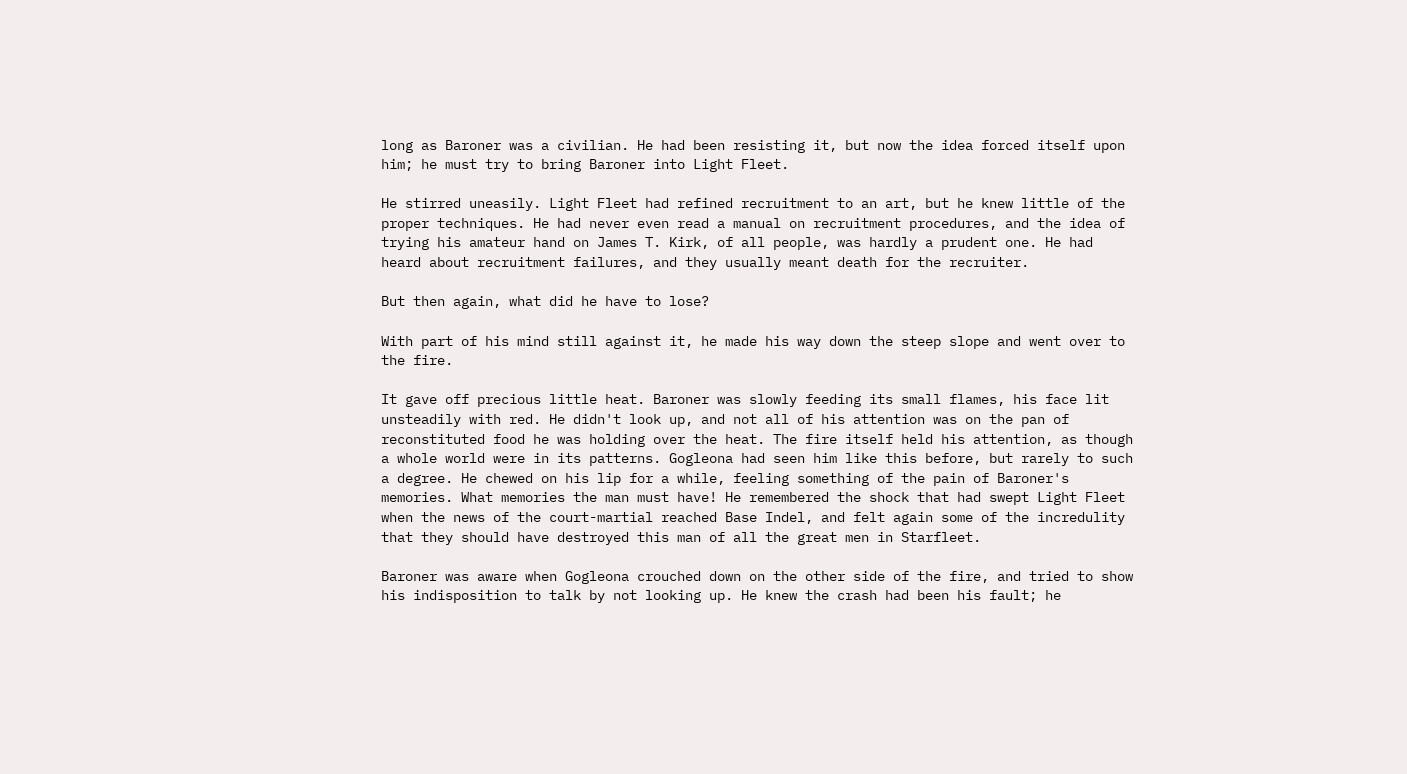long as Baroner was a civilian. He had been resisting it, but now the idea forced itself upon him; he must try to bring Baroner into Light Fleet.

He stirred uneasily. Light Fleet had refined recruitment to an art, but he knew little of the proper techniques. He had never even read a manual on recruitment procedures, and the idea of trying his amateur hand on James T. Kirk, of all people, was hardly a prudent one. He had heard about recruitment failures, and they usually meant death for the recruiter.

But then again, what did he have to lose?

With part of his mind still against it, he made his way down the steep slope and went over to the fire.

It gave off precious little heat. Baroner was slowly feeding its small flames, his face lit unsteadily with red. He didn't look up, and not all of his attention was on the pan of reconstituted food he was holding over the heat. The fire itself held his attention, as though a whole world were in its patterns. Gogleona had seen him like this before, but rarely to such a degree. He chewed on his lip for a while, feeling something of the pain of Baroner's memories. What memories the man must have! He remembered the shock that had swept Light Fleet when the news of the court-martial reached Base Indel, and felt again some of the incredulity that they should have destroyed this man of all the great men in Starfleet.

Baroner was aware when Gogleona crouched down on the other side of the fire, and tried to show his indisposition to talk by not looking up. He knew the crash had been his fault; he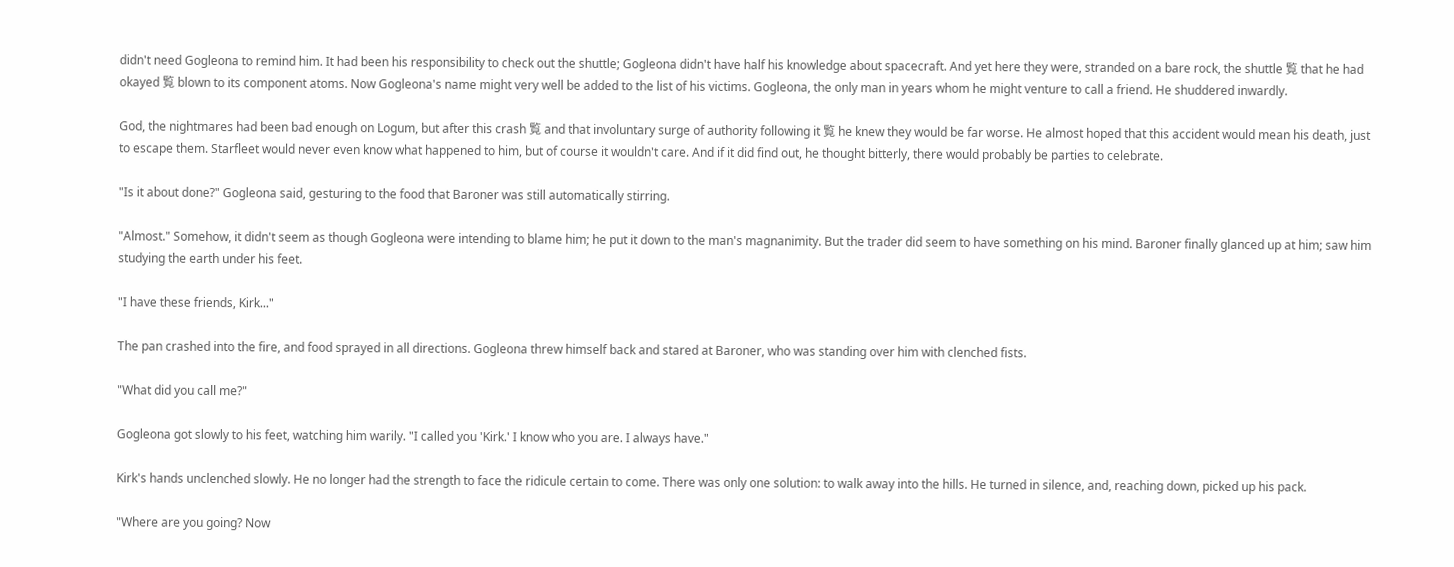didn't need Gogleona to remind him. It had been his responsibility to check out the shuttle; Gogleona didn't have half his knowledge about spacecraft. And yet here they were, stranded on a bare rock, the shuttle 覧 that he had okayed 覧 blown to its component atoms. Now Gogleona's name might very well be added to the list of his victims. Gogleona, the only man in years whom he might venture to call a friend. He shuddered inwardly.

God, the nightmares had been bad enough on Logum, but after this crash 覧 and that involuntary surge of authority following it 覧 he knew they would be far worse. He almost hoped that this accident would mean his death, just to escape them. Starfleet would never even know what happened to him, but of course it wouldn't care. And if it did find out, he thought bitterly, there would probably be parties to celebrate.

"Is it about done?" Gogleona said, gesturing to the food that Baroner was still automatically stirring.

"Almost." Somehow, it didn't seem as though Gogleona were intending to blame him; he put it down to the man's magnanimity. But the trader did seem to have something on his mind. Baroner finally glanced up at him; saw him studying the earth under his feet.

"I have these friends, Kirk..."

The pan crashed into the fire, and food sprayed in all directions. Gogleona threw himself back and stared at Baroner, who was standing over him with clenched fists.

"What did you call me?"

Gogleona got slowly to his feet, watching him warily. "I called you 'Kirk.' I know who you are. I always have."

Kirk's hands unclenched slowly. He no longer had the strength to face the ridicule certain to come. There was only one solution: to walk away into the hills. He turned in silence, and, reaching down, picked up his pack.

"Where are you going? Now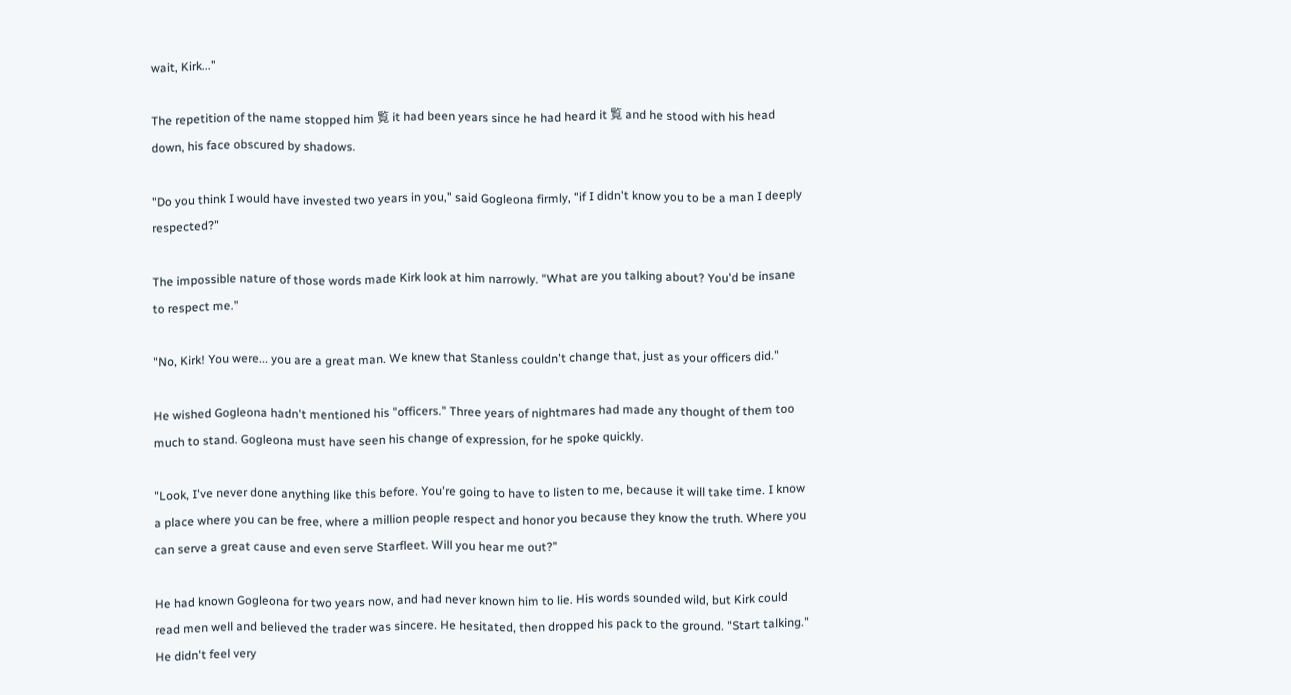wait, Kirk..."

The repetition of the name stopped him 覧 it had been years since he had heard it 覧 and he stood with his head down, his face obscured by shadows.

"Do you think I would have invested two years in you," said Gogleona firmly, "if I didn't know you to be a man I deeply respected?"

The impossible nature of those words made Kirk look at him narrowly. "What are you talking about? You'd be insane to respect me."

"No, Kirk! You were... you are a great man. We knew that Stanless couldn't change that, just as your officers did."

He wished Gogleona hadn't mentioned his "officers." Three years of nightmares had made any thought of them too much to stand. Gogleona must have seen his change of expression, for he spoke quickly.

"Look, I've never done anything like this before. You're going to have to listen to me, because it will take time. I know a place where you can be free, where a million people respect and honor you because they know the truth. Where you can serve a great cause and even serve Starfleet. Will you hear me out?"

He had known Gogleona for two years now, and had never known him to lie. His words sounded wild, but Kirk could read men well and believed the trader was sincere. He hesitated, then dropped his pack to the ground. "Start talking." He didn't feel very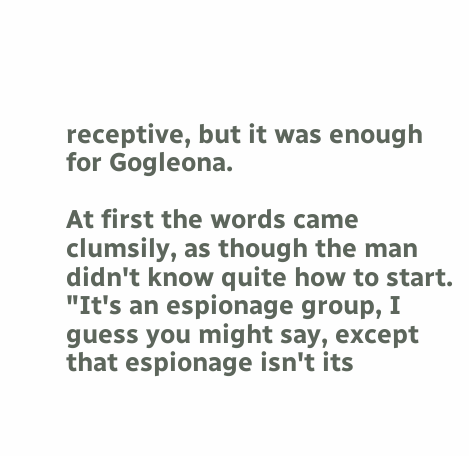receptive, but it was enough for Gogleona.

At first the words came clumsily, as though the man didn't know quite how to start. "It's an espionage group, I guess you might say, except that espionage isn't its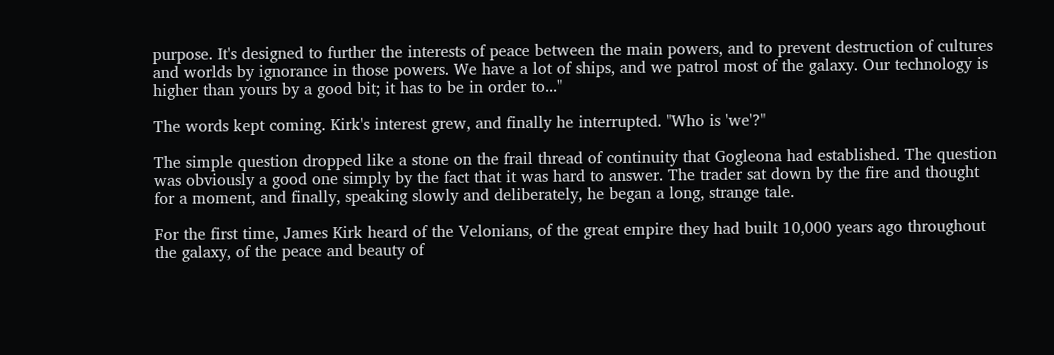purpose. It's designed to further the interests of peace between the main powers, and to prevent destruction of cultures and worlds by ignorance in those powers. We have a lot of ships, and we patrol most of the galaxy. Our technology is higher than yours by a good bit; it has to be in order to..."

The words kept coming. Kirk's interest grew, and finally he interrupted. "Who is 'we'?"

The simple question dropped like a stone on the frail thread of continuity that Gogleona had established. The question was obviously a good one simply by the fact that it was hard to answer. The trader sat down by the fire and thought for a moment, and finally, speaking slowly and deliberately, he began a long, strange tale.

For the first time, James Kirk heard of the Velonians, of the great empire they had built 10,000 years ago throughout the galaxy, of the peace and beauty of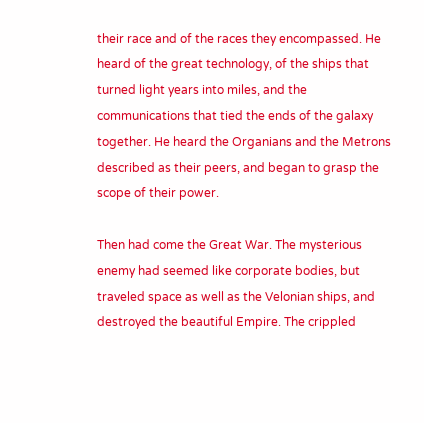their race and of the races they encompassed. He heard of the great technology, of the ships that turned light years into miles, and the communications that tied the ends of the galaxy together. He heard the Organians and the Metrons described as their peers, and began to grasp the scope of their power.

Then had come the Great War. The mysterious enemy had seemed like corporate bodies, but traveled space as well as the Velonian ships, and destroyed the beautiful Empire. The crippled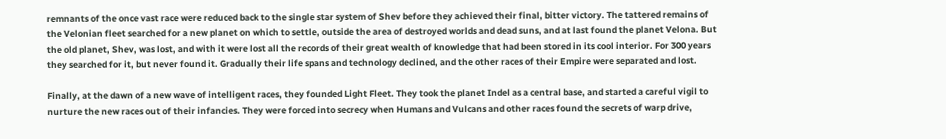remnants of the once vast race were reduced back to the single star system of Shev before they achieved their final, bitter victory. The tattered remains of the Velonian fleet searched for a new planet on which to settle, outside the area of destroyed worlds and dead suns, and at last found the planet Velona. But the old planet, Shev, was lost, and with it were lost all the records of their great wealth of knowledge that had been stored in its cool interior. For 300 years they searched for it, but never found it. Gradually their life spans and technology declined, and the other races of their Empire were separated and lost.

Finally, at the dawn of a new wave of intelligent races, they founded Light Fleet. They took the planet Indel as a central base, and started a careful vigil to nurture the new races out of their infancies. They were forced into secrecy when Humans and Vulcans and other races found the secrets of warp drive,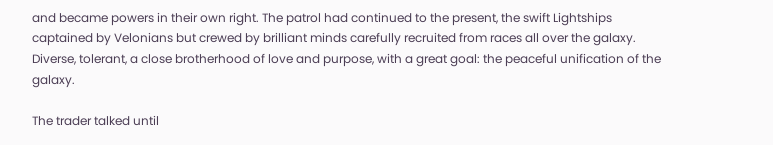and became powers in their own right. The patrol had continued to the present, the swift Lightships captained by Velonians but crewed by brilliant minds carefully recruited from races all over the galaxy. Diverse, tolerant, a close brotherhood of love and purpose, with a great goal: the peaceful unification of the galaxy.

The trader talked until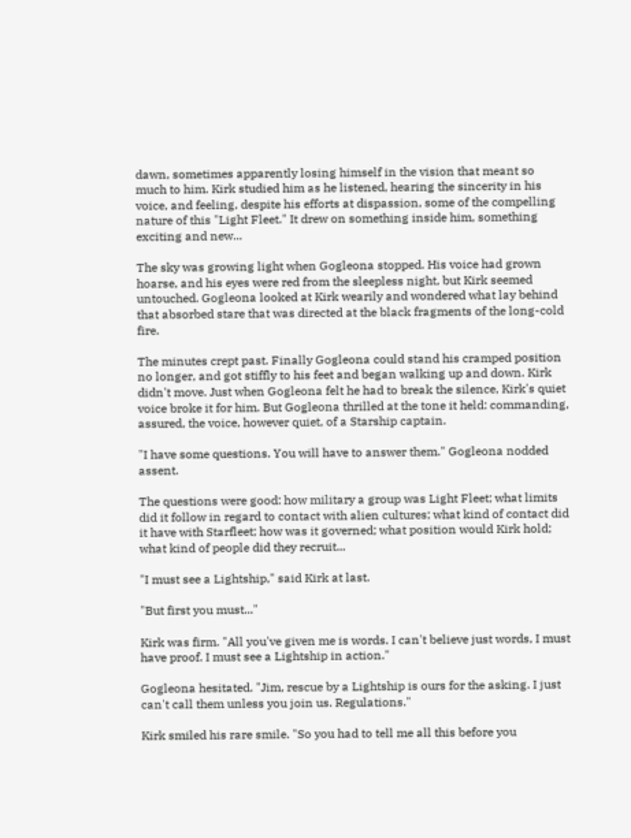dawn, sometimes apparently losing himself in the vision that meant so much to him. Kirk studied him as he listened, hearing the sincerity in his voice, and feeling, despite his efforts at dispassion, some of the compelling nature of this "Light Fleet." It drew on something inside him, something exciting and new...

The sky was growing light when Gogleona stopped. His voice had grown hoarse, and his eyes were red from the sleepless night, but Kirk seemed untouched. Gogleona looked at Kirk wearily and wondered what lay behind that absorbed stare that was directed at the black fragments of the long-cold fire.

The minutes crept past. Finally Gogleona could stand his cramped position no longer, and got stiffly to his feet and began walking up and down. Kirk didn't move. Just when Gogleona felt he had to break the silence, Kirk's quiet voice broke it for him. But Gogleona thrilled at the tone it held: commanding, assured, the voice, however quiet, of a Starship captain.

"I have some questions. You will have to answer them." Gogleona nodded assent.

The questions were good: how military a group was Light Fleet; what limits did it follow in regard to contact with alien cultures; what kind of contact did it have with Starfleet; how was it governed; what position would Kirk hold; what kind of people did they recruit...

"I must see a Lightship," said Kirk at last.

"But first you must..."

Kirk was firm. "All you've given me is words. I can't believe just words, I must have proof. I must see a Lightship in action."

Gogleona hesitated. "Jim, rescue by a Lightship is ours for the asking. I just can't call them unless you join us. Regulations."

Kirk smiled his rare smile. "So you had to tell me all this before you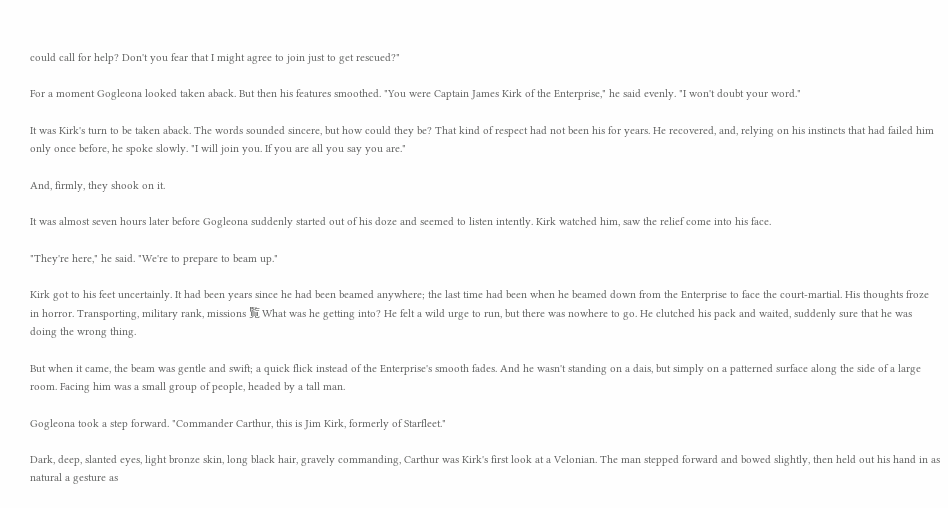could call for help? Don't you fear that I might agree to join just to get rescued?"

For a moment Gogleona looked taken aback. But then his features smoothed. "You were Captain James Kirk of the Enterprise," he said evenly. "I won't doubt your word."

It was Kirk's turn to be taken aback. The words sounded sincere, but how could they be? That kind of respect had not been his for years. He recovered, and, relying on his instincts that had failed him only once before, he spoke slowly. "I will join you. If you are all you say you are."

And, firmly, they shook on it.

It was almost seven hours later before Gogleona suddenly started out of his doze and seemed to listen intently. Kirk watched him, saw the relief come into his face.

"They're here," he said. "We're to prepare to beam up."

Kirk got to his feet uncertainly. It had been years since he had been beamed anywhere; the last time had been when he beamed down from the Enterprise to face the court-martial. His thoughts froze in horror. Transporting, military rank, missions 覧 What was he getting into? He felt a wild urge to run, but there was nowhere to go. He clutched his pack and waited, suddenly sure that he was doing the wrong thing.

But when it came, the beam was gentle and swift; a quick flick instead of the Enterprise's smooth fades. And he wasn't standing on a dais, but simply on a patterned surface along the side of a large room. Facing him was a small group of people, headed by a tall man.

Gogleona took a step forward. "Commander Carthur, this is Jim Kirk, formerly of Starfleet."

Dark, deep, slanted eyes, light bronze skin, long black hair, gravely commanding, Carthur was Kirk's first look at a Velonian. The man stepped forward and bowed slightly, then held out his hand in as natural a gesture as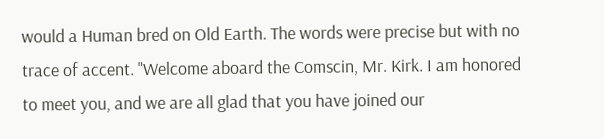would a Human bred on Old Earth. The words were precise but with no trace of accent. "Welcome aboard the Comscin, Mr. Kirk. I am honored to meet you, and we are all glad that you have joined our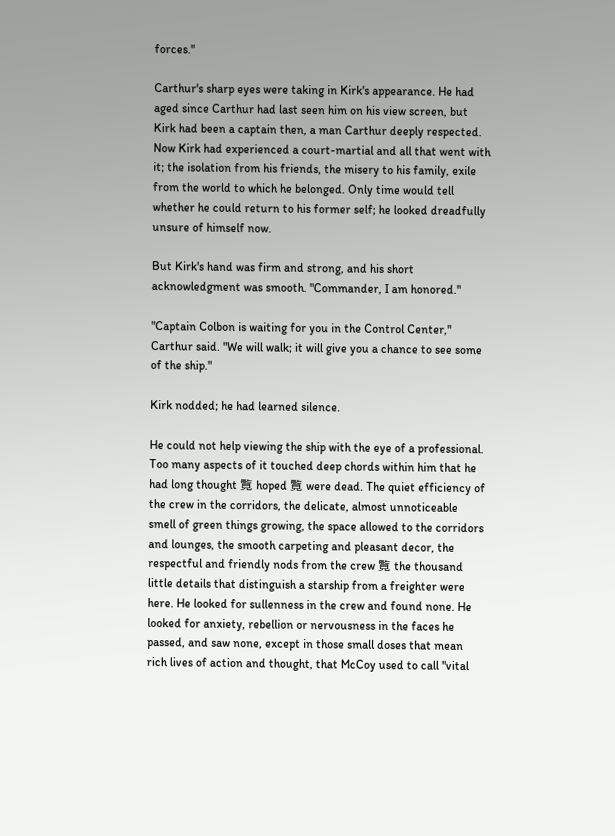forces."

Carthur's sharp eyes were taking in Kirk's appearance. He had aged since Carthur had last seen him on his view screen, but Kirk had been a captain then, a man Carthur deeply respected. Now Kirk had experienced a court-martial and all that went with it; the isolation from his friends, the misery to his family, exile from the world to which he belonged. Only time would tell whether he could return to his former self; he looked dreadfully unsure of himself now.

But Kirk's hand was firm and strong, and his short acknowledgment was smooth. "Commander, I am honored."

"Captain Colbon is waiting for you in the Control Center," Carthur said. "We will walk; it will give you a chance to see some of the ship."

Kirk nodded; he had learned silence.

He could not help viewing the ship with the eye of a professional. Too many aspects of it touched deep chords within him that he had long thought 覧 hoped 覧 were dead. The quiet efficiency of the crew in the corridors, the delicate, almost unnoticeable smell of green things growing, the space allowed to the corridors and lounges, the smooth carpeting and pleasant decor, the respectful and friendly nods from the crew 覧 the thousand little details that distinguish a starship from a freighter were here. He looked for sullenness in the crew and found none. He looked for anxiety, rebellion or nervousness in the faces he passed, and saw none, except in those small doses that mean rich lives of action and thought, that McCoy used to call "vital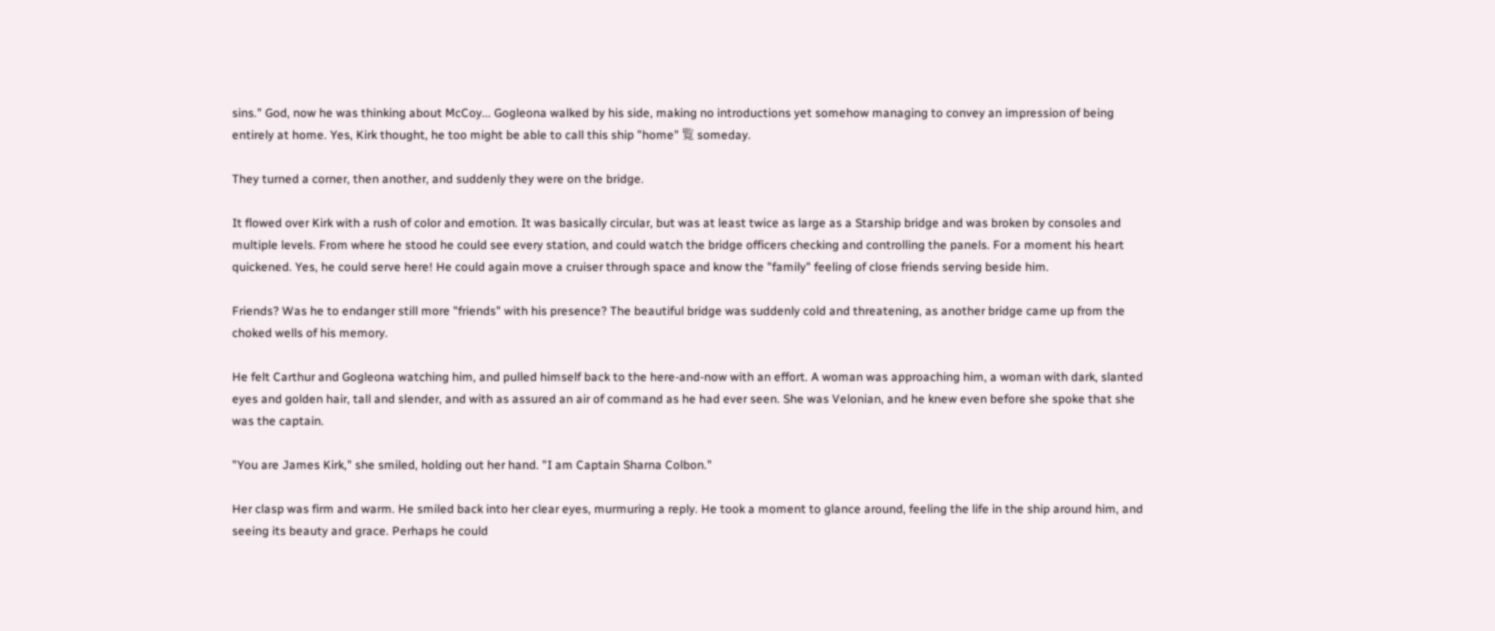sins." God, now he was thinking about McCoy... Gogleona walked by his side, making no introductions yet somehow managing to convey an impression of being entirely at home. Yes, Kirk thought, he too might be able to call this ship "home" 覧 someday.

They turned a corner, then another, and suddenly they were on the bridge.

It flowed over Kirk with a rush of color and emotion. It was basically circular, but was at least twice as large as a Starship bridge and was broken by consoles and multiple levels. From where he stood he could see every station, and could watch the bridge officers checking and controlling the panels. For a moment his heart quickened. Yes, he could serve here! He could again move a cruiser through space and know the "family" feeling of close friends serving beside him.

Friends? Was he to endanger still more "friends" with his presence? The beautiful bridge was suddenly cold and threatening, as another bridge came up from the choked wells of his memory.

He felt Carthur and Gogleona watching him, and pulled himself back to the here-and-now with an effort. A woman was approaching him, a woman with dark, slanted eyes and golden hair, tall and slender, and with as assured an air of command as he had ever seen. She was Velonian, and he knew even before she spoke that she was the captain.

"You are James Kirk," she smiled, holding out her hand. "I am Captain Sharna Colbon."

Her clasp was firm and warm. He smiled back into her clear eyes, murmuring a reply. He took a moment to glance around, feeling the life in the ship around him, and seeing its beauty and grace. Perhaps he could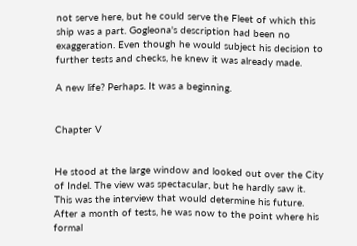not serve here, but he could serve the Fleet of which this ship was a part. Gogleona's description had been no exaggeration. Even though he would subject his decision to further tests and checks, he knew it was already made.

A new life? Perhaps. It was a beginning.


Chapter V


He stood at the large window and looked out over the City of Indel. The view was spectacular, but he hardly saw it. This was the interview that would determine his future. After a month of tests, he was now to the point where his formal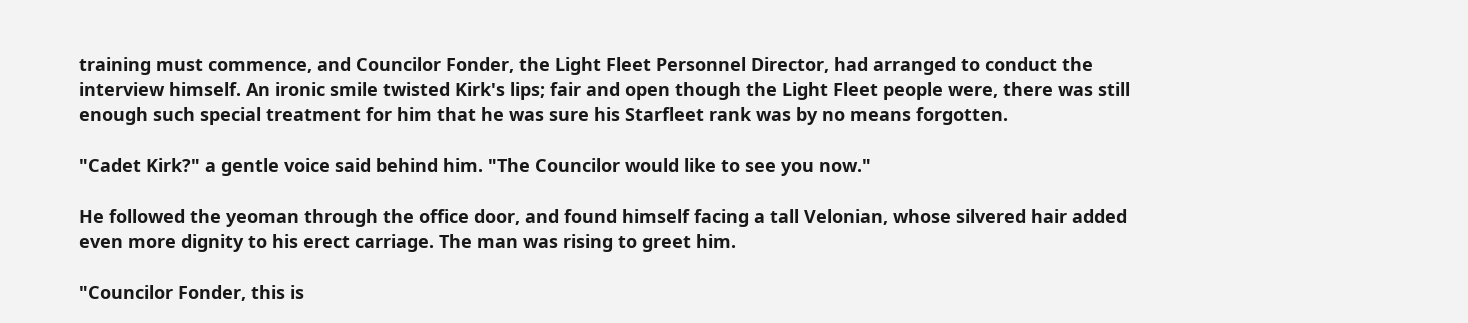training must commence, and Councilor Fonder, the Light Fleet Personnel Director, had arranged to conduct the interview himself. An ironic smile twisted Kirk's lips; fair and open though the Light Fleet people were, there was still enough such special treatment for him that he was sure his Starfleet rank was by no means forgotten.

"Cadet Kirk?" a gentle voice said behind him. "The Councilor would like to see you now."

He followed the yeoman through the office door, and found himself facing a tall Velonian, whose silvered hair added even more dignity to his erect carriage. The man was rising to greet him.

"Councilor Fonder, this is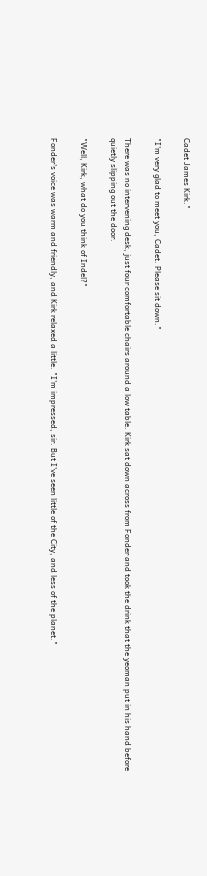Cadet James Kirk."

"I'm very glad to meet you, Cadet. Please sit down."

There was no intervening desk, just four comfortable chairs around a low table. Kirk sat down across from Fonder and took the drink that the yeoman put in his hand before quietly slipping out the door.

"Well, Kirk, what do you think of Indel?"

Fonder's voice was warm and friendly, and Kirk relaxed a little. "I'm impressed, sir. But I've seen little of the City, and less of the planet."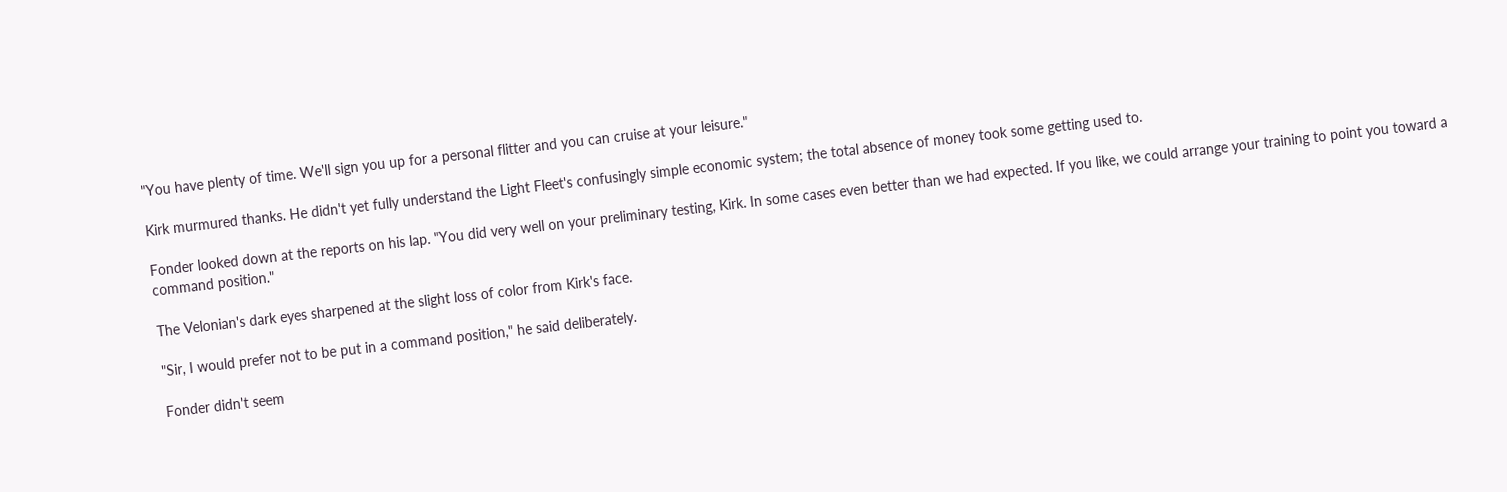"You have plenty of time. We'll sign you up for a personal flitter and you can cruise at your leisure."

Kirk murmured thanks. He didn't yet fully understand the Light Fleet's confusingly simple economic system; the total absence of money took some getting used to.

Fonder looked down at the reports on his lap. "You did very well on your preliminary testing, Kirk. In some cases even better than we had expected. If you like, we could arrange your training to point you toward a command position."

The Velonian's dark eyes sharpened at the slight loss of color from Kirk's face.

"Sir, I would prefer not to be put in a command position," he said deliberately.

Fonder didn't seem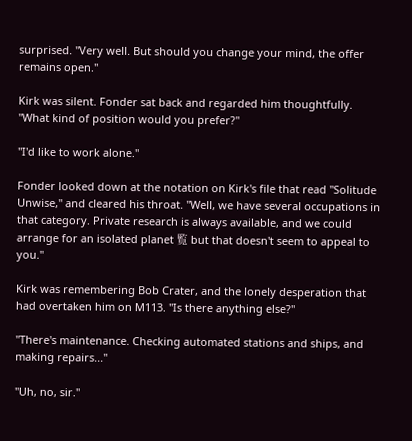surprised. "Very well. But should you change your mind, the offer remains open."

Kirk was silent. Fonder sat back and regarded him thoughtfully. "What kind of position would you prefer?"

"I'd like to work alone."

Fonder looked down at the notation on Kirk's file that read "Solitude Unwise," and cleared his throat. "Well, we have several occupations in that category. Private research is always available, and we could arrange for an isolated planet 覧 but that doesn't seem to appeal to you."

Kirk was remembering Bob Crater, and the lonely desperation that had overtaken him on M113. "Is there anything else?"

"There's maintenance. Checking automated stations and ships, and making repairs..."

"Uh, no, sir."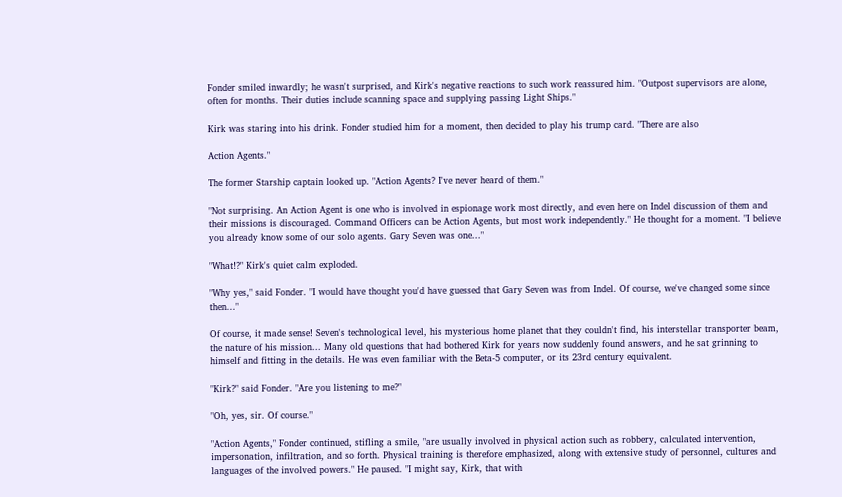Fonder smiled inwardly; he wasn't surprised, and Kirk's negative reactions to such work reassured him. "Outpost supervisors are alone, often for months. Their duties include scanning space and supplying passing Light Ships."

Kirk was staring into his drink. Fonder studied him for a moment, then decided to play his trump card. "There are also

Action Agents."

The former Starship captain looked up. "Action Agents? I've never heard of them."

"Not surprising. An Action Agent is one who is involved in espionage work most directly, and even here on Indel discussion of them and their missions is discouraged. Command Officers can be Action Agents, but most work independently." He thought for a moment. "I believe you already know some of our solo agents. Gary Seven was one..."

"What!?" Kirk's quiet calm exploded.

"Why yes," said Fonder. "I would have thought you'd have guessed that Gary Seven was from Indel. Of course, we've changed some since then..."

Of course, it made sense! Seven's technological level, his mysterious home planet that they couldn't find, his interstellar transporter beam, the nature of his mission... Many old questions that had bothered Kirk for years now suddenly found answers, and he sat grinning to himself and fitting in the details. He was even familiar with the Beta-5 computer, or its 23rd century equivalent.

"Kirk?" said Fonder. "Are you listening to me?"

"Oh, yes, sir. Of course."

"Action Agents," Fonder continued, stifling a smile, "are usually involved in physical action such as robbery, calculated intervention, impersonation, infiltration, and so forth. Physical training is therefore emphasized, along with extensive study of personnel, cultures and languages of the involved powers." He paused. "I might say, Kirk, that with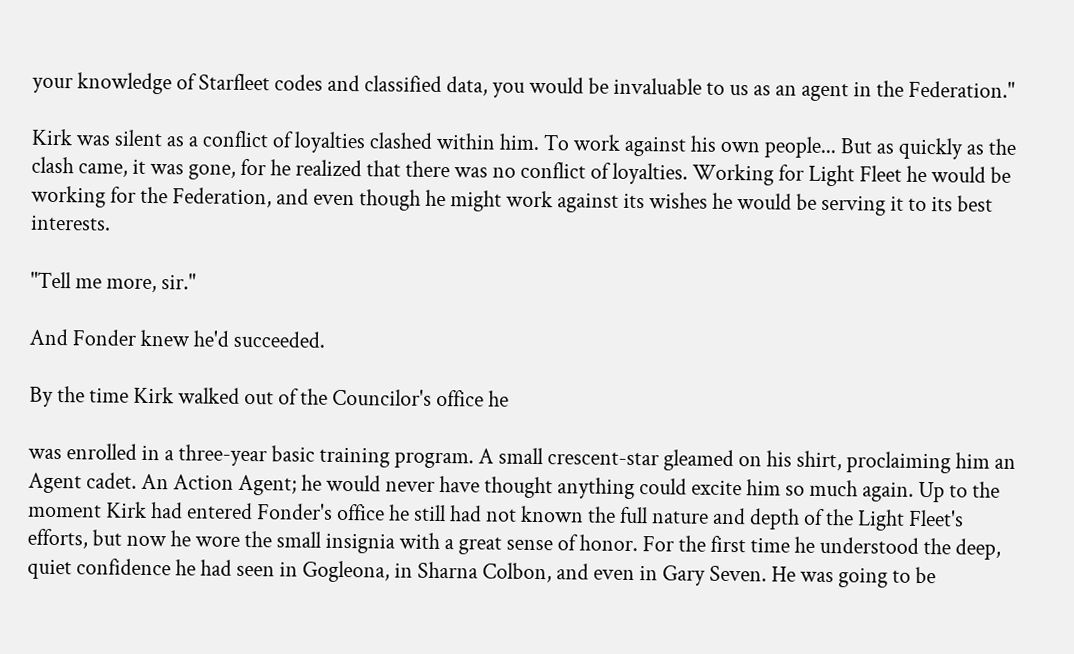your knowledge of Starfleet codes and classified data, you would be invaluable to us as an agent in the Federation."

Kirk was silent as a conflict of loyalties clashed within him. To work against his own people... But as quickly as the clash came, it was gone, for he realized that there was no conflict of loyalties. Working for Light Fleet he would be working for the Federation, and even though he might work against its wishes he would be serving it to its best interests.

"Tell me more, sir."

And Fonder knew he'd succeeded.

By the time Kirk walked out of the Councilor's office he

was enrolled in a three-year basic training program. A small crescent-star gleamed on his shirt, proclaiming him an Agent cadet. An Action Agent; he would never have thought anything could excite him so much again. Up to the moment Kirk had entered Fonder's office he still had not known the full nature and depth of the Light Fleet's efforts, but now he wore the small insignia with a great sense of honor. For the first time he understood the deep, quiet confidence he had seen in Gogleona, in Sharna Colbon, and even in Gary Seven. He was going to be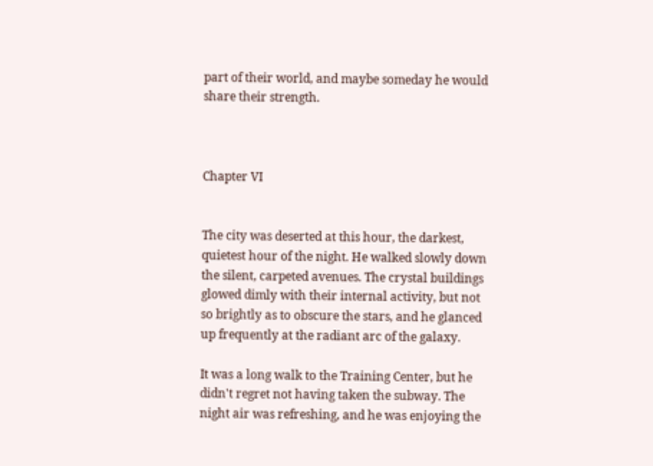part of their world, and maybe someday he would share their strength.



Chapter VI


The city was deserted at this hour, the darkest, quietest hour of the night. He walked slowly down the silent, carpeted avenues. The crystal buildings glowed dimly with their internal activity, but not so brightly as to obscure the stars, and he glanced up frequently at the radiant arc of the galaxy.

It was a long walk to the Training Center, but he didn't regret not having taken the subway. The night air was refreshing, and he was enjoying the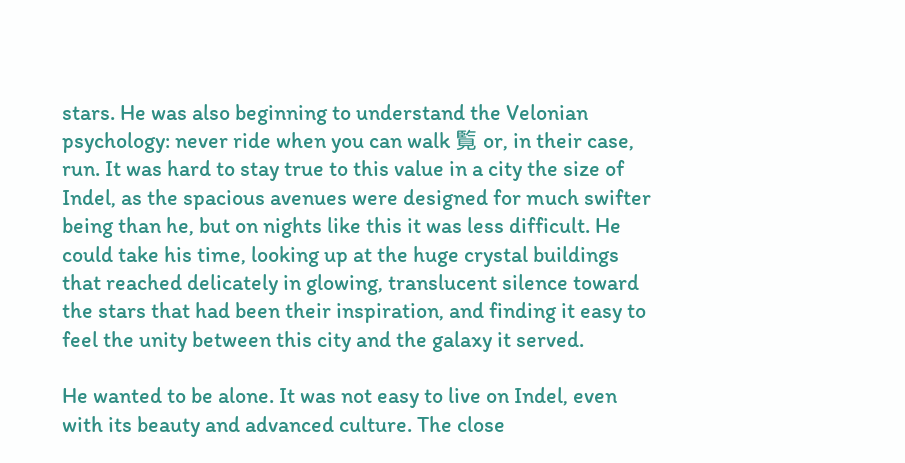stars. He was also beginning to understand the Velonian psychology: never ride when you can walk 覧 or, in their case, run. It was hard to stay true to this value in a city the size of Indel, as the spacious avenues were designed for much swifter being than he, but on nights like this it was less difficult. He could take his time, looking up at the huge crystal buildings that reached delicately in glowing, translucent silence toward the stars that had been their inspiration, and finding it easy to feel the unity between this city and the galaxy it served.

He wanted to be alone. It was not easy to live on Indel, even with its beauty and advanced culture. The close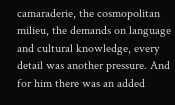camaraderie, the cosmopolitan milieu, the demands on language and cultural knowledge, every detail was another pressure. And for him there was an added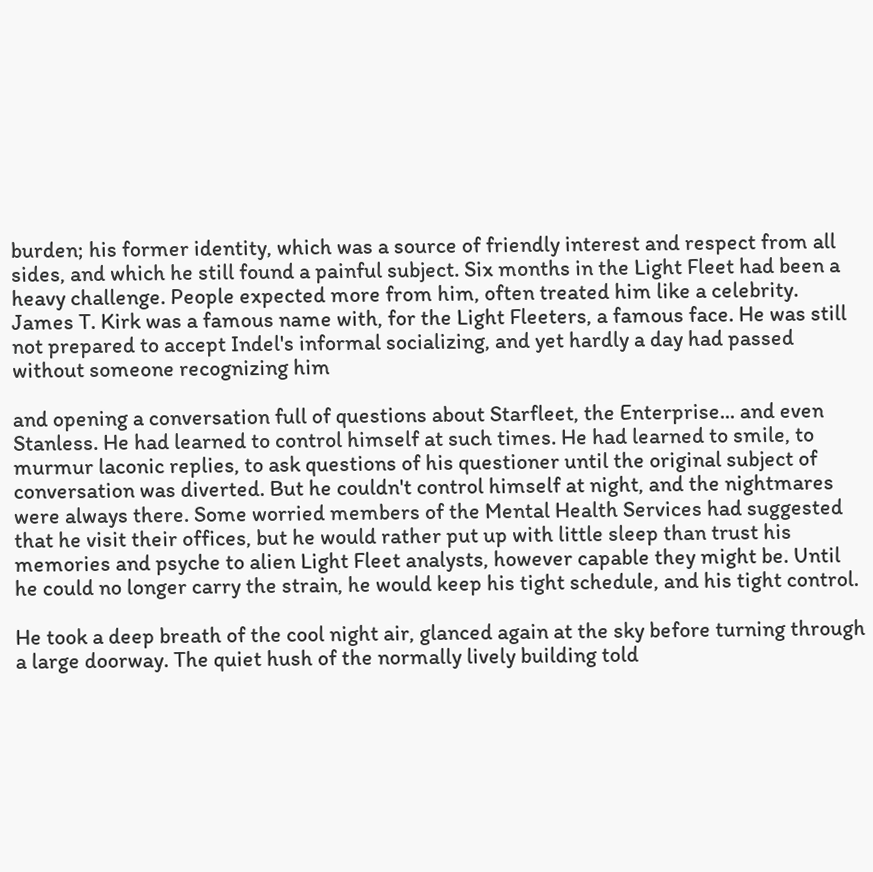burden; his former identity, which was a source of friendly interest and respect from all sides, and which he still found a painful subject. Six months in the Light Fleet had been a heavy challenge. People expected more from him, often treated him like a celebrity. James T. Kirk was a famous name with, for the Light Fleeters, a famous face. He was still not prepared to accept Indel's informal socializing, and yet hardly a day had passed without someone recognizing him

and opening a conversation full of questions about Starfleet, the Enterprise... and even Stanless. He had learned to control himself at such times. He had learned to smile, to murmur laconic replies, to ask questions of his questioner until the original subject of conversation was diverted. But he couldn't control himself at night, and the nightmares were always there. Some worried members of the Mental Health Services had suggested that he visit their offices, but he would rather put up with little sleep than trust his memories and psyche to alien Light Fleet analysts, however capable they might be. Until he could no longer carry the strain, he would keep his tight schedule, and his tight control.

He took a deep breath of the cool night air, glanced again at the sky before turning through a large doorway. The quiet hush of the normally lively building told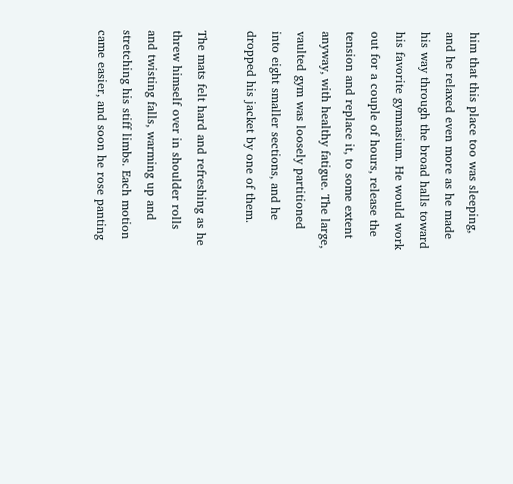him that this place too was sleeping, and he relaxed even more as he made his way through the broad halls toward his favorite gymnasium. He would work out for a couple of hours, release the tension and replace it, to some extent anyway, with healthy fatigue. The large, vaulted gym was loosely partitioned into eight smaller sections, and he dropped his jacket by one of them.

The mats felt hard and refreshing as he threw himself over in shoulder rolls and twisting falls, warming up and stretching his stiff limbs. Each motion came easier, and soon he rose panting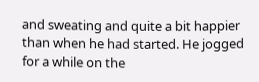and sweating and quite a bit happier than when he had started. He jogged for a while on the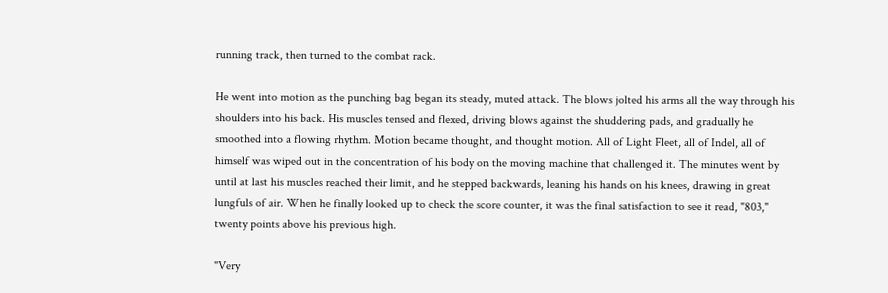running track, then turned to the combat rack.

He went into motion as the punching bag began its steady, muted attack. The blows jolted his arms all the way through his shoulders into his back. His muscles tensed and flexed, driving blows against the shuddering pads, and gradually he smoothed into a flowing rhythm. Motion became thought, and thought motion. All of Light Fleet, all of Indel, all of himself was wiped out in the concentration of his body on the moving machine that challenged it. The minutes went by until at last his muscles reached their limit, and he stepped backwards, leaning his hands on his knees, drawing in great lungfuls of air. When he finally looked up to check the score counter, it was the final satisfaction to see it read, "803," twenty points above his previous high.

"Very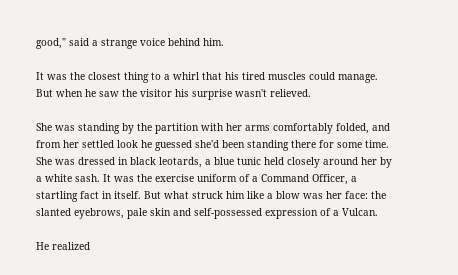good," said a strange voice behind him.

It was the closest thing to a whirl that his tired muscles could manage. But when he saw the visitor his surprise wasn't relieved.

She was standing by the partition with her arms comfortably folded, and from her settled look he guessed she'd been standing there for some time. She was dressed in black leotards, a blue tunic held closely around her by a white sash. It was the exercise uniform of a Command Officer, a startling fact in itself. But what struck him like a blow was her face: the slanted eyebrows, pale skin and self-possessed expression of a Vulcan.

He realized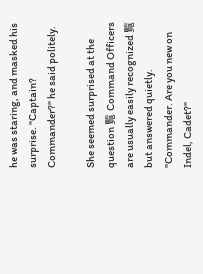he was staring, and masked his surprise. "Captain? Commander?" he said politely.

She seemed surprised at the question 覧 Command Officers are usually easily recognized 覧 but answered quietly. "Commander. Are you new on Indel, Cadet?"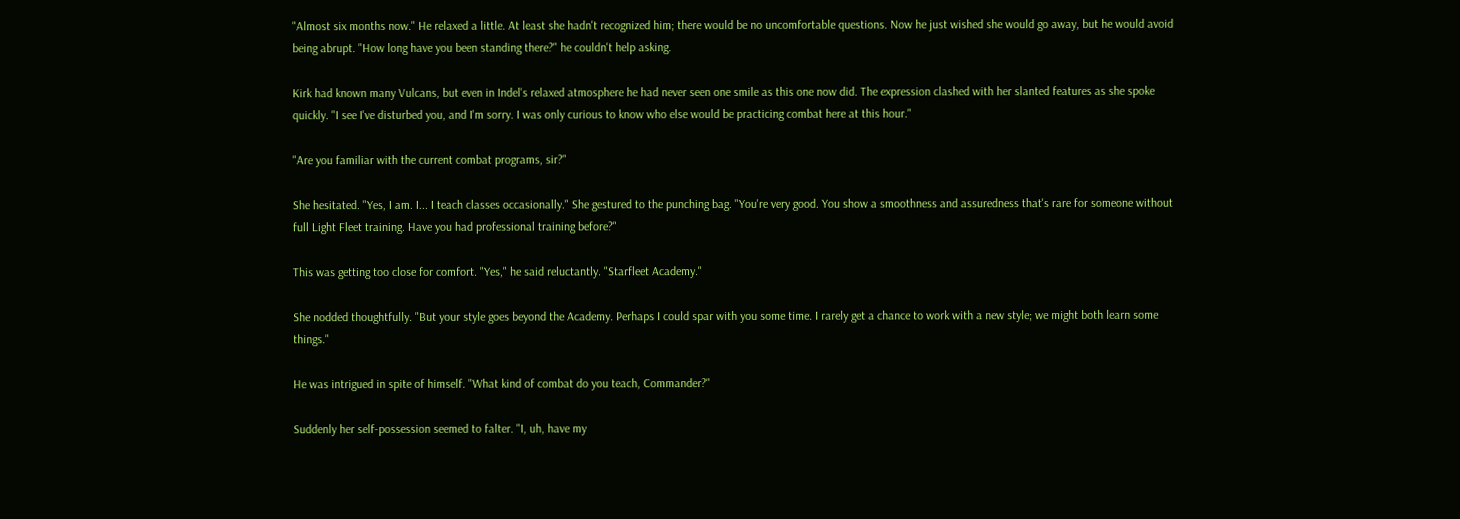"Almost six months now." He relaxed a little. At least she hadn't recognized him; there would be no uncomfortable questions. Now he just wished she would go away, but he would avoid being abrupt. "How long have you been standing there?" he couldn't help asking.

Kirk had known many Vulcans, but even in Indel's relaxed atmosphere he had never seen one smile as this one now did. The expression clashed with her slanted features as she spoke quickly. "I see I've disturbed you, and I'm sorry. I was only curious to know who else would be practicing combat here at this hour."

"Are you familiar with the current combat programs, sir?"

She hesitated. "Yes, I am. I... I teach classes occasionally." She gestured to the punching bag. "You're very good. You show a smoothness and assuredness that's rare for someone without full Light Fleet training. Have you had professional training before?"

This was getting too close for comfort. "Yes," he said reluctantly. "Starfleet Academy."

She nodded thoughtfully. "But your style goes beyond the Academy. Perhaps I could spar with you some time. I rarely get a chance to work with a new style; we might both learn some things."

He was intrigued in spite of himself. "What kind of combat do you teach, Commander?"

Suddenly her self-possession seemed to falter. "I, uh, have my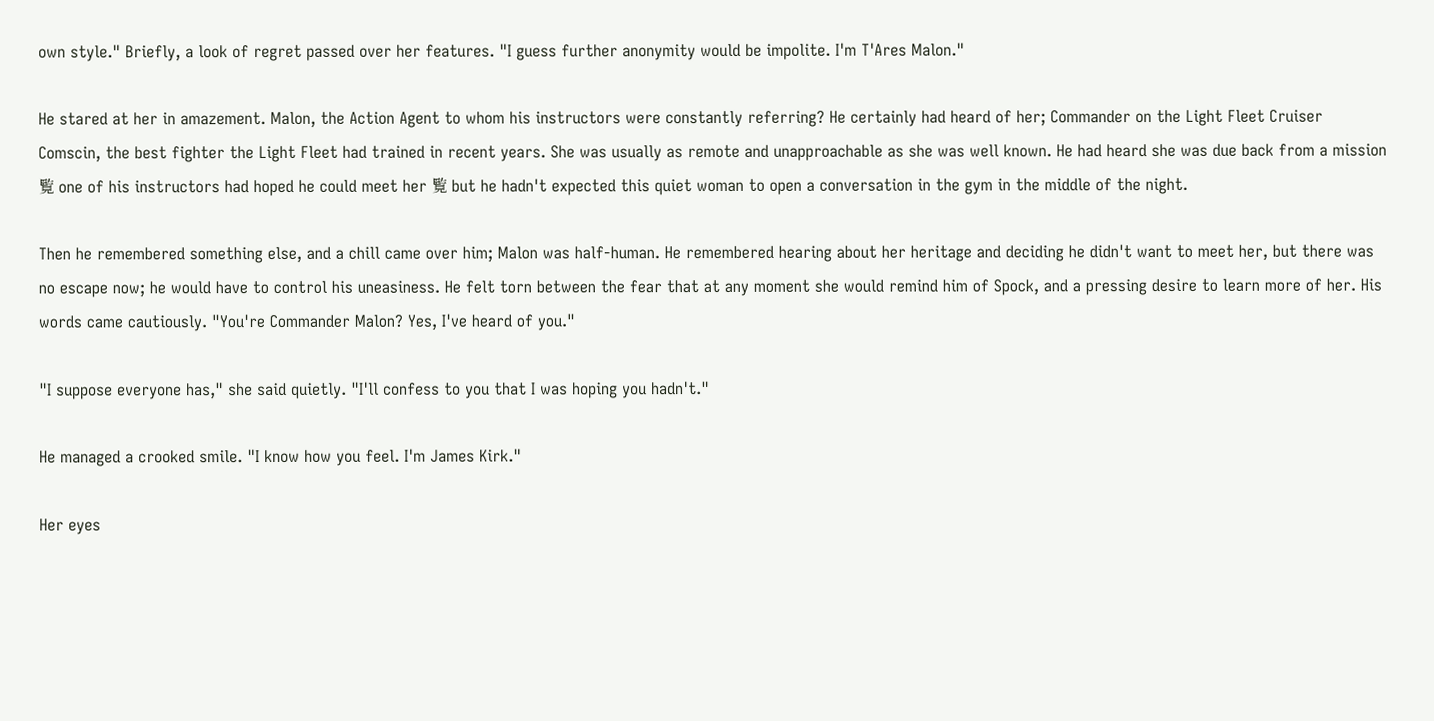own style." Briefly, a look of regret passed over her features. "I guess further anonymity would be impolite. I'm T'Ares Malon."

He stared at her in amazement. Malon, the Action Agent to whom his instructors were constantly referring? He certainly had heard of her; Commander on the Light Fleet Cruiser Comscin, the best fighter the Light Fleet had trained in recent years. She was usually as remote and unapproachable as she was well known. He had heard she was due back from a mission 覧 one of his instructors had hoped he could meet her 覧 but he hadn't expected this quiet woman to open a conversation in the gym in the middle of the night.

Then he remembered something else, and a chill came over him; Malon was half-human. He remembered hearing about her heritage and deciding he didn't want to meet her, but there was no escape now; he would have to control his uneasiness. He felt torn between the fear that at any moment she would remind him of Spock, and a pressing desire to learn more of her. His words came cautiously. "You're Commander Malon? Yes, I've heard of you."

"I suppose everyone has," she said quietly. "I'll confess to you that I was hoping you hadn't."

He managed a crooked smile. "I know how you feel. I'm James Kirk."

Her eyes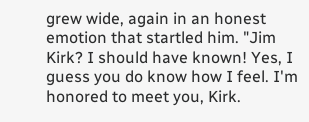grew wide, again in an honest emotion that startled him. "Jim Kirk? I should have known! Yes, I guess you do know how I feel. I'm honored to meet you, Kirk.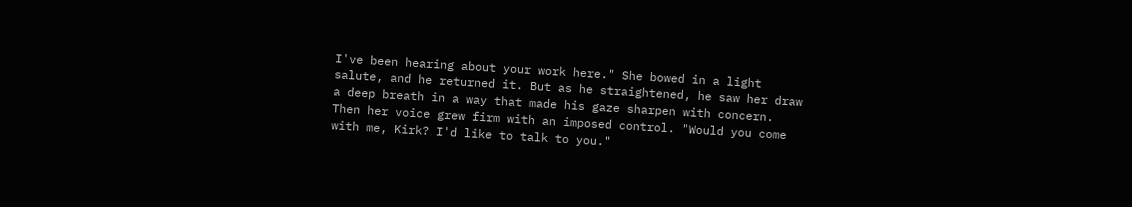I've been hearing about your work here." She bowed in a light salute, and he returned it. But as he straightened, he saw her draw a deep breath in a way that made his gaze sharpen with concern. Then her voice grew firm with an imposed control. "Would you come with me, Kirk? I'd like to talk to you."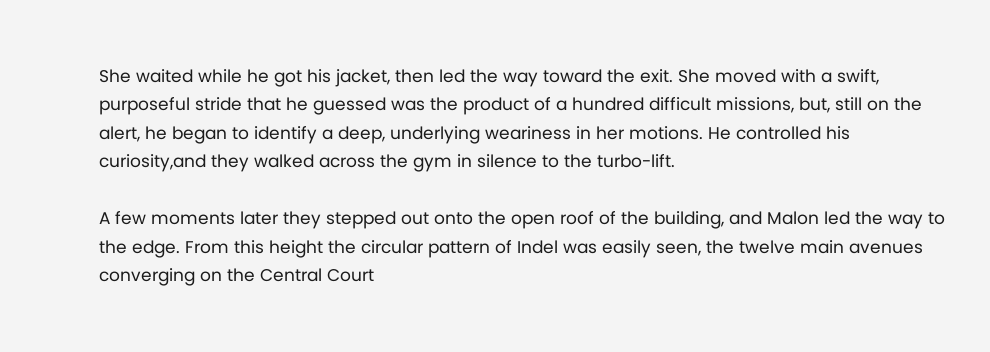She waited while he got his jacket, then led the way toward the exit. She moved with a swift, purposeful stride that he guessed was the product of a hundred difficult missions, but, still on the alert, he began to identify a deep, underlying weariness in her motions. He controlled his curiosity,and they walked across the gym in silence to the turbo-lift.

A few moments later they stepped out onto the open roof of the building, and Malon led the way to the edge. From this height the circular pattern of Indel was easily seen, the twelve main avenues converging on the Central Court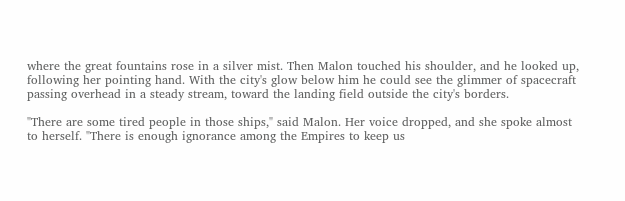where the great fountains rose in a silver mist. Then Malon touched his shoulder, and he looked up, following her pointing hand. With the city's glow below him he could see the glimmer of spacecraft passing overhead in a steady stream, toward the landing field outside the city's borders.

"There are some tired people in those ships," said Malon. Her voice dropped, and she spoke almost to herself. "There is enough ignorance among the Empires to keep us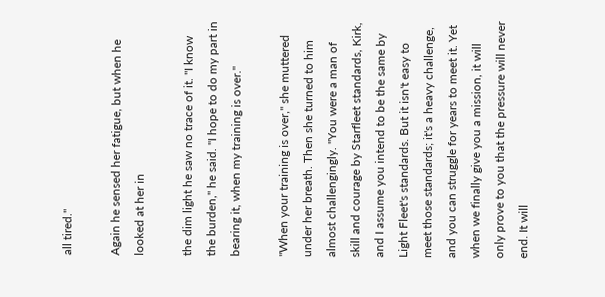all tired."

Again he sensed her fatigue, but when he looked at her in

the dim light he saw no trace of it. "I know the burden," he said. "I hope to do my part in bearing it, when my training is over."

"When your training is over," she muttered under her breath. Then she turned to him almost challengingly. "You were a man of skill and courage by Starfleet standards, Kirk, and I assume you intend to be the same by Light Fleet's standards. But it isn't easy to meet those standards; it's a heavy challenge, and you can struggle for years to meet it. Yet when we finally give you a mission, it will only prove to you that the pressure will never end. It will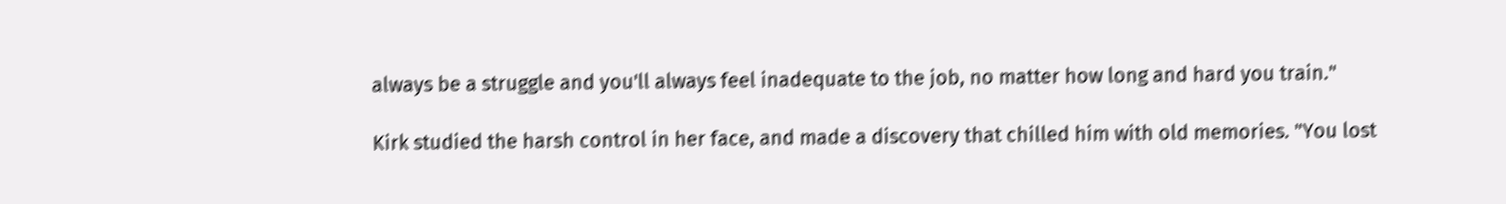always be a struggle and you'll always feel inadequate to the job, no matter how long and hard you train."

Kirk studied the harsh control in her face, and made a discovery that chilled him with old memories. "You lost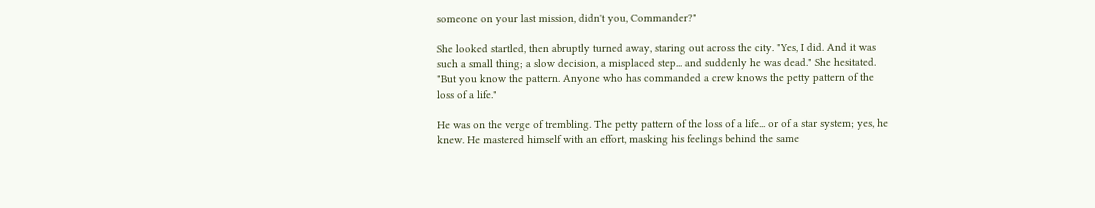someone on your last mission, didn't you, Commander?"

She looked startled, then abruptly turned away, staring out across the city. "Yes, I did. And it was such a small thing; a slow decision, a misplaced step... and suddenly he was dead." She hesitated. "But you know the pattern. Anyone who has commanded a crew knows the petty pattern of the loss of a life."

He was on the verge of trembling. The petty pattern of the loss of a life... or of a star system; yes, he knew. He mastered himself with an effort, masking his feelings behind the same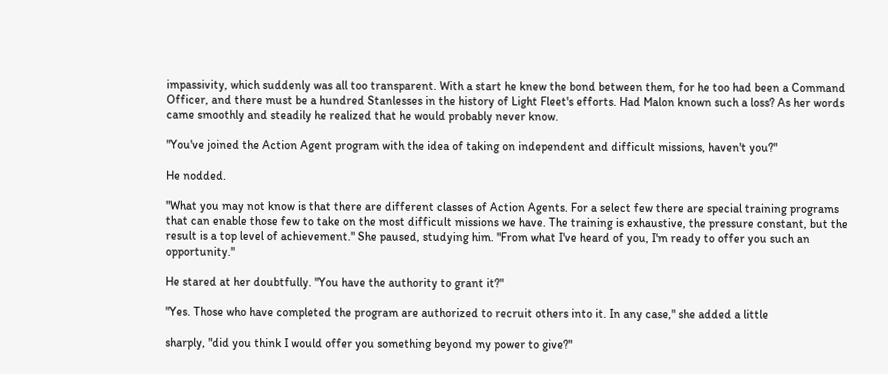impassivity, which suddenly was all too transparent. With a start he knew the bond between them, for he too had been a Command Officer, and there must be a hundred Stanlesses in the history of Light Fleet's efforts. Had Malon known such a loss? As her words came smoothly and steadily he realized that he would probably never know.

"You've joined the Action Agent program with the idea of taking on independent and difficult missions, haven't you?"

He nodded.

"What you may not know is that there are different classes of Action Agents. For a select few there are special training programs that can enable those few to take on the most difficult missions we have. The training is exhaustive, the pressure constant, but the result is a top level of achievement." She paused, studying him. "From what I've heard of you, I'm ready to offer you such an opportunity."

He stared at her doubtfully. "You have the authority to grant it?"

"Yes. Those who have completed the program are authorized to recruit others into it. In any case," she added a little

sharply, "did you think I would offer you something beyond my power to give?"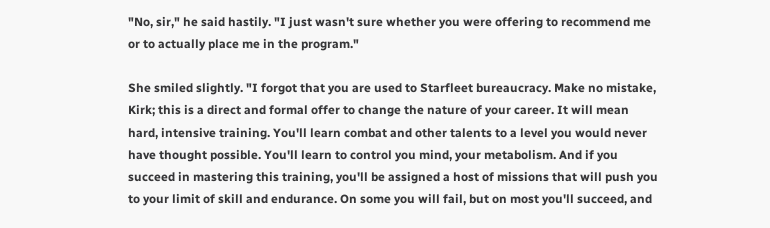"No, sir," he said hastily. "I just wasn't sure whether you were offering to recommend me or to actually place me in the program."

She smiled slightly. "I forgot that you are used to Starfleet bureaucracy. Make no mistake, Kirk; this is a direct and formal offer to change the nature of your career. It will mean hard, intensive training. You'll learn combat and other talents to a level you would never have thought possible. You'll learn to control you mind, your metabolism. And if you succeed in mastering this training, you'll be assigned a host of missions that will push you to your limit of skill and endurance. On some you will fail, but on most you'll succeed, and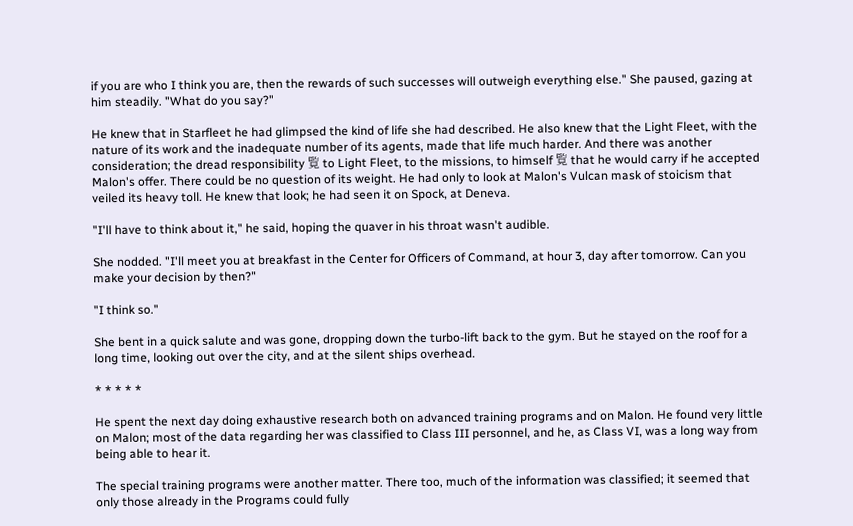if you are who I think you are, then the rewards of such successes will outweigh everything else." She paused, gazing at him steadily. "What do you say?"

He knew that in Starfleet he had glimpsed the kind of life she had described. He also knew that the Light Fleet, with the nature of its work and the inadequate number of its agents, made that life much harder. And there was another consideration; the dread responsibility 覧 to Light Fleet, to the missions, to himself 覧 that he would carry if he accepted Malon's offer. There could be no question of its weight. He had only to look at Malon's Vulcan mask of stoicism that veiled its heavy toll. He knew that look; he had seen it on Spock, at Deneva.

"I'll have to think about it," he said, hoping the quaver in his throat wasn't audible.

She nodded. "I'll meet you at breakfast in the Center for Officers of Command, at hour 3, day after tomorrow. Can you make your decision by then?"

"I think so."

She bent in a quick salute and was gone, dropping down the turbo-lift back to the gym. But he stayed on the roof for a long time, looking out over the city, and at the silent ships overhead.

* * * * *

He spent the next day doing exhaustive research both on advanced training programs and on Malon. He found very little on Malon; most of the data regarding her was classified to Class III personnel, and he, as Class VI, was a long way from being able to hear it.

The special training programs were another matter. There too, much of the information was classified; it seemed that only those already in the Programs could fully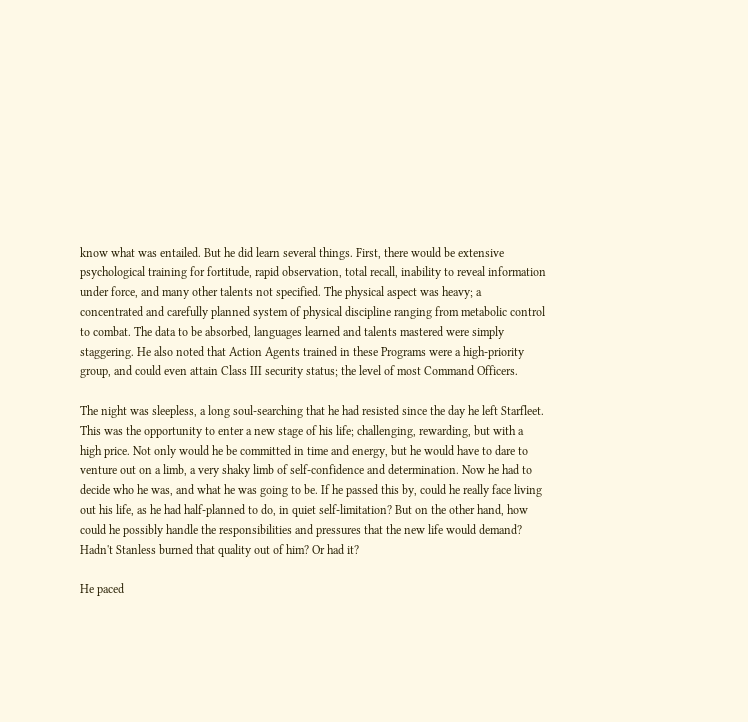know what was entailed. But he did learn several things. First, there would be extensive psychological training for fortitude, rapid observation, total recall, inability to reveal information under force, and many other talents not specified. The physical aspect was heavy; a concentrated and carefully planned system of physical discipline ranging from metabolic control to combat. The data to be absorbed, languages learned and talents mastered were simply staggering. He also noted that Action Agents trained in these Programs were a high-priority group, and could even attain Class III security status; the level of most Command Officers.

The night was sleepless, a long soul-searching that he had resisted since the day he left Starfleet. This was the opportunity to enter a new stage of his life; challenging, rewarding, but with a high price. Not only would he be committed in time and energy, but he would have to dare to venture out on a limb, a very shaky limb of self-confidence and determination. Now he had to decide who he was, and what he was going to be. If he passed this by, could he really face living out his life, as he had half-planned to do, in quiet self-limitation? But on the other hand, how could he possibly handle the responsibilities and pressures that the new life would demand? Hadn't Stanless burned that quality out of him? Or had it?

He paced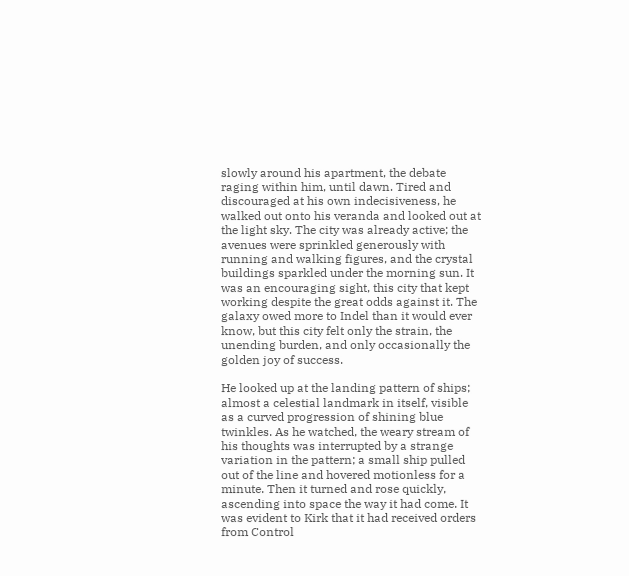slowly around his apartment, the debate raging within him, until dawn. Tired and discouraged at his own indecisiveness, he walked out onto his veranda and looked out at the light sky. The city was already active; the avenues were sprinkled generously with running and walking figures, and the crystal buildings sparkled under the morning sun. It was an encouraging sight, this city that kept working despite the great odds against it. The galaxy owed more to Indel than it would ever know, but this city felt only the strain, the unending burden, and only occasionally the golden joy of success.

He looked up at the landing pattern of ships; almost a celestial landmark in itself, visible as a curved progression of shining blue twinkles. As he watched, the weary stream of his thoughts was interrupted by a strange variation in the pattern; a small ship pulled out of the line and hovered motionless for a minute. Then it turned and rose quickly, ascending into space the way it had come. It was evident to Kirk that it had received orders from Control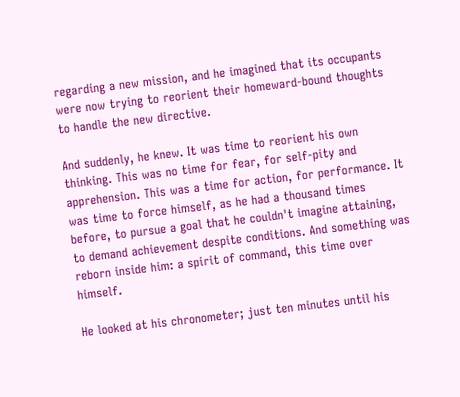regarding a new mission, and he imagined that its occupants were now trying to reorient their homeward-bound thoughts to handle the new directive.

And suddenly, he knew. It was time to reorient his own thinking. This was no time for fear, for self-pity and apprehension. This was a time for action, for performance. It was time to force himself, as he had a thousand times before, to pursue a goal that he couldn't imagine attaining, to demand achievement despite conditions. And something was reborn inside him: a spirit of command, this time over himself.

He looked at his chronometer; just ten minutes until his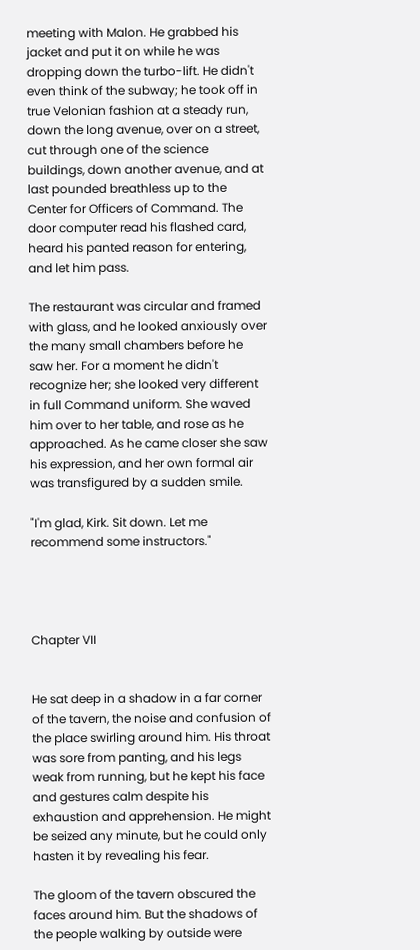meeting with Malon. He grabbed his jacket and put it on while he was dropping down the turbo-lift. He didn't even think of the subway; he took off in true Velonian fashion at a steady run, down the long avenue, over on a street, cut through one of the science buildings, down another avenue, and at last pounded breathless up to the Center for Officers of Command. The door computer read his flashed card, heard his panted reason for entering, and let him pass.

The restaurant was circular and framed with glass, and he looked anxiously over the many small chambers before he saw her. For a moment he didn't recognize her; she looked very different in full Command uniform. She waved him over to her table, and rose as he approached. As he came closer she saw his expression, and her own formal air was transfigured by a sudden smile.

"I'm glad, Kirk. Sit down. Let me recommend some instructors."




Chapter VII


He sat deep in a shadow in a far corner of the tavern, the noise and confusion of the place swirling around him. His throat was sore from panting, and his legs weak from running, but he kept his face and gestures calm despite his exhaustion and apprehension. He might be seized any minute, but he could only hasten it by revealing his fear.

The gloom of the tavern obscured the faces around him. But the shadows of the people walking by outside were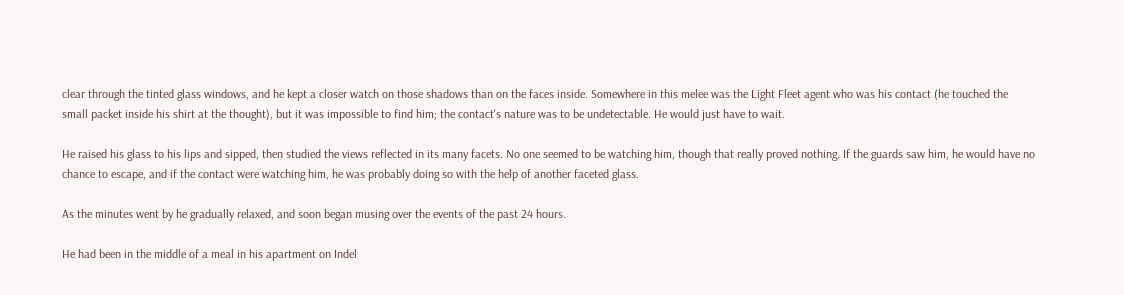clear through the tinted glass windows, and he kept a closer watch on those shadows than on the faces inside. Somewhere in this melee was the Light Fleet agent who was his contact (he touched the small packet inside his shirt at the thought), but it was impossible to find him; the contact's nature was to be undetectable. He would just have to wait.

He raised his glass to his lips and sipped, then studied the views reflected in its many facets. No one seemed to be watching him, though that really proved nothing. If the guards saw him, he would have no chance to escape, and if the contact were watching him, he was probably doing so with the help of another faceted glass.

As the minutes went by he gradually relaxed, and soon began musing over the events of the past 24 hours.

He had been in the middle of a meal in his apartment on Indel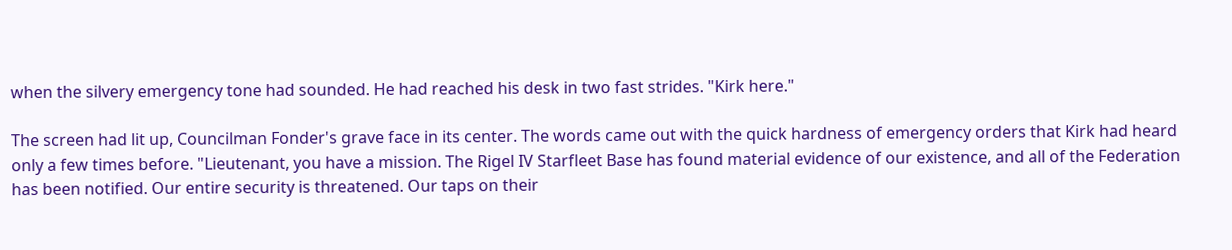when the silvery emergency tone had sounded. He had reached his desk in two fast strides. "Kirk here."

The screen had lit up, Councilman Fonder's grave face in its center. The words came out with the quick hardness of emergency orders that Kirk had heard only a few times before. "Lieutenant, you have a mission. The Rigel IV Starfleet Base has found material evidence of our existence, and all of the Federation has been notified. Our entire security is threatened. Our taps on their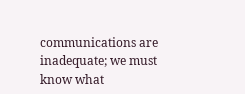communications are inadequate; we must know what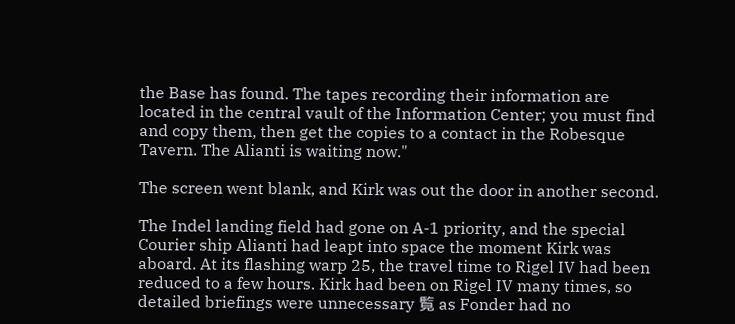the Base has found. The tapes recording their information are located in the central vault of the Information Center; you must find and copy them, then get the copies to a contact in the Robesque Tavern. The Alianti is waiting now."

The screen went blank, and Kirk was out the door in another second.

The Indel landing field had gone on A-1 priority, and the special Courier ship Alianti had leapt into space the moment Kirk was aboard. At its flashing warp 25, the travel time to Rigel IV had been reduced to a few hours. Kirk had been on Rigel IV many times, so detailed briefings were unnecessary 覧 as Fonder had no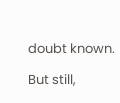doubt known.

But still,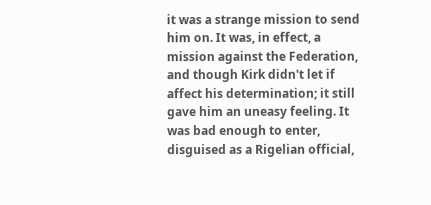it was a strange mission to send him on. It was, in effect, a mission against the Federation, and though Kirk didn't let if affect his determination; it still gave him an uneasy feeling. It was bad enough to enter, disguised as a Rigelian official,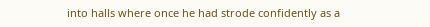into halls where once he had strode confidently as a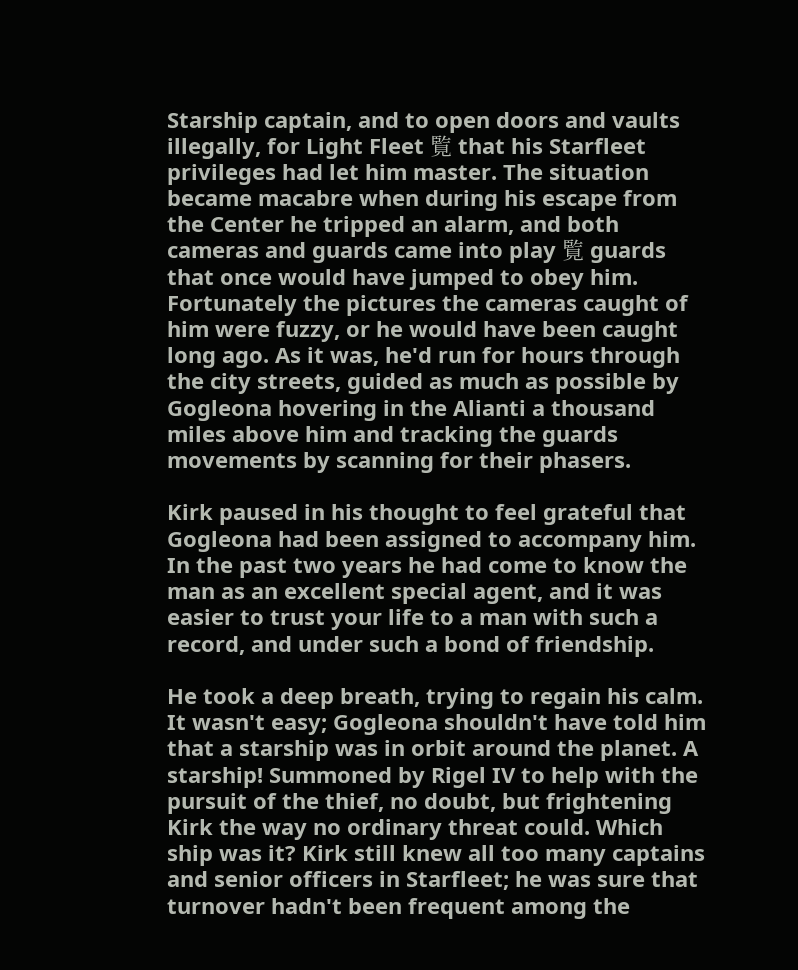Starship captain, and to open doors and vaults illegally, for Light Fleet 覧 that his Starfleet privileges had let him master. The situation became macabre when during his escape from the Center he tripped an alarm, and both cameras and guards came into play 覧 guards that once would have jumped to obey him. Fortunately the pictures the cameras caught of him were fuzzy, or he would have been caught long ago. As it was, he'd run for hours through the city streets, guided as much as possible by Gogleona hovering in the Alianti a thousand miles above him and tracking the guards movements by scanning for their phasers.

Kirk paused in his thought to feel grateful that Gogleona had been assigned to accompany him. In the past two years he had come to know the man as an excellent special agent, and it was easier to trust your life to a man with such a record, and under such a bond of friendship.

He took a deep breath, trying to regain his calm. It wasn't easy; Gogleona shouldn't have told him that a starship was in orbit around the planet. A starship! Summoned by Rigel IV to help with the pursuit of the thief, no doubt, but frightening Kirk the way no ordinary threat could. Which ship was it? Kirk still knew all too many captains and senior officers in Starfleet; he was sure that turnover hadn't been frequent among the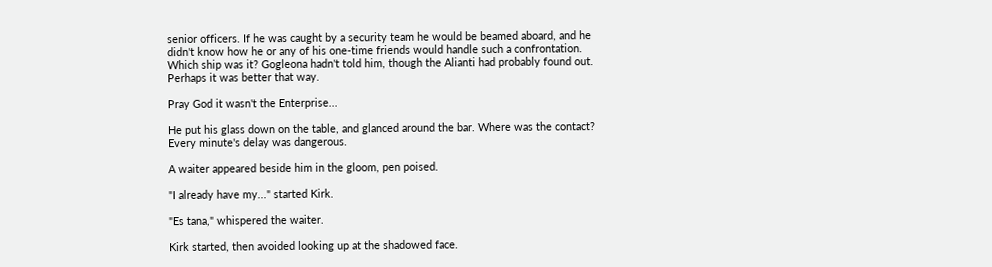senior officers. If he was caught by a security team he would be beamed aboard, and he didn't know how he or any of his one-time friends would handle such a confrontation. Which ship was it? Gogleona hadn't told him, though the Alianti had probably found out. Perhaps it was better that way.

Pray God it wasn't the Enterprise...

He put his glass down on the table, and glanced around the bar. Where was the contact? Every minute's delay was dangerous.

A waiter appeared beside him in the gloom, pen poised.

"I already have my..." started Kirk.

"Es tana," whispered the waiter.

Kirk started, then avoided looking up at the shadowed face.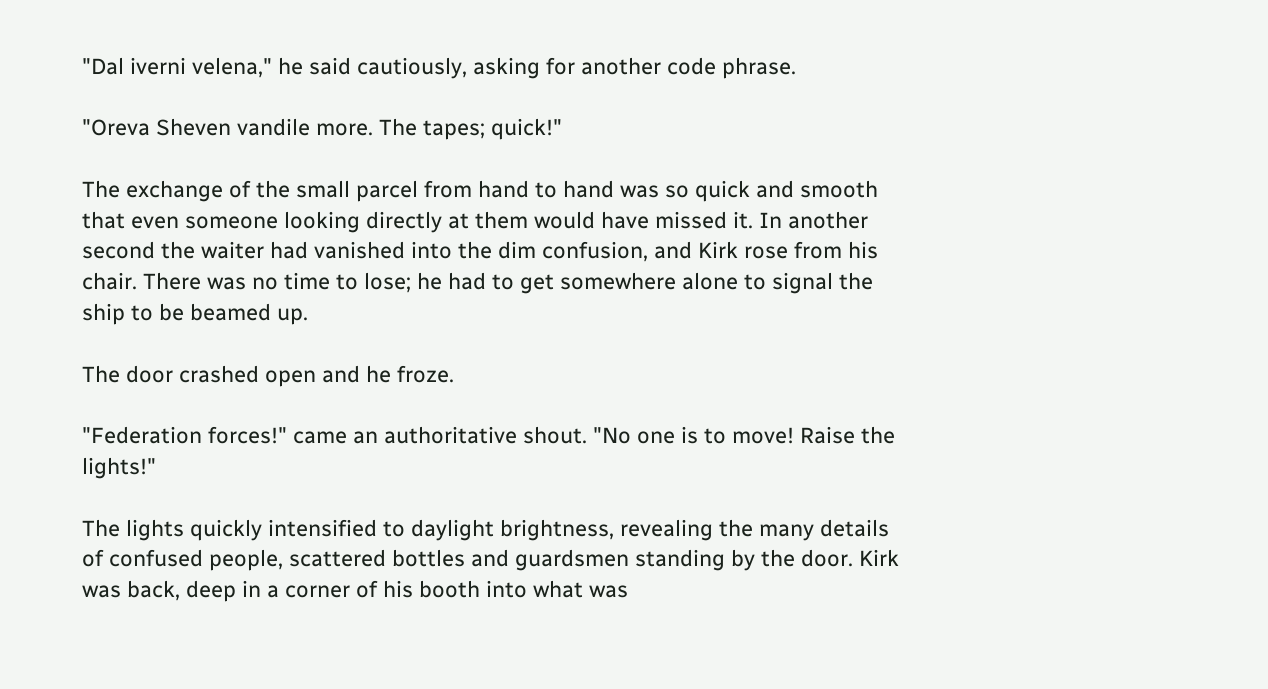"Dal iverni velena," he said cautiously, asking for another code phrase.

"Oreva Sheven vandile more. The tapes; quick!"

The exchange of the small parcel from hand to hand was so quick and smooth that even someone looking directly at them would have missed it. In another second the waiter had vanished into the dim confusion, and Kirk rose from his chair. There was no time to lose; he had to get somewhere alone to signal the ship to be beamed up.

The door crashed open and he froze.

"Federation forces!" came an authoritative shout. "No one is to move! Raise the lights!"

The lights quickly intensified to daylight brightness, revealing the many details of confused people, scattered bottles and guardsmen standing by the door. Kirk was back, deep in a corner of his booth into what was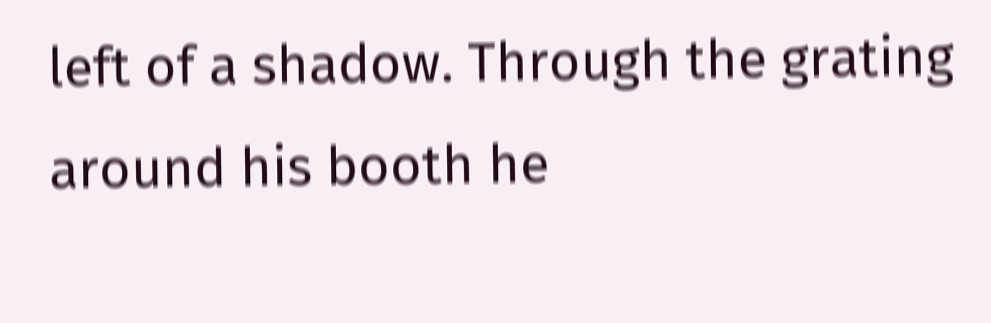left of a shadow. Through the grating around his booth he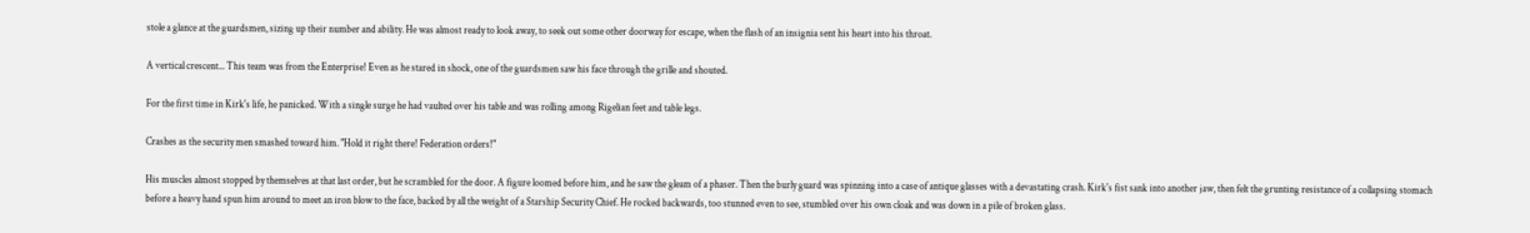stole a glance at the guardsmen, sizing up their number and ability. He was almost ready to look away, to seek out some other doorway for escape, when the flash of an insignia sent his heart into his throat.

A vertical crescent... This team was from the Enterprise! Even as he stared in shock, one of the guardsmen saw his face through the grille and shouted.

For the first time in Kirk's life, he panicked. With a single surge he had vaulted over his table and was rolling among Rigelian feet and table legs.

Crashes as the security men smashed toward him. "Hold it right there! Federation orders!"

His muscles almost stopped by themselves at that last order, but he scrambled for the door. A figure loomed before him, and he saw the gleam of a phaser. Then the burly guard was spinning into a case of antique glasses with a devastating crash. Kirk's fist sank into another jaw, then felt the grunting resistance of a collapsing stomach before a heavy hand spun him around to meet an iron blow to the face, backed by all the weight of a Starship Security Chief. He rocked backwards, too stunned even to see, stumbled over his own cloak and was down in a pile of broken glass.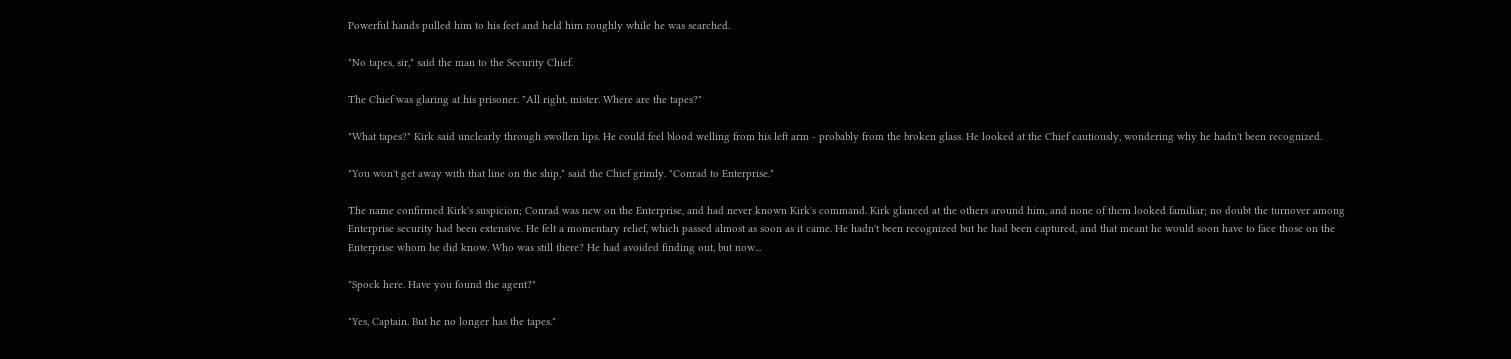Powerful hands pulled him to his feet and held him roughly while he was searched.

"No tapes, sir," said the man to the Security Chief.

The Chief was glaring at his prisoner. "All right, mister. Where are the tapes?"

"What tapes?" Kirk said unclearly through swollen lips. He could feel blood welling from his left arm - probably from the broken glass. He looked at the Chief cautiously, wondering why he hadn't been recognized.

"You won't get away with that line on the ship," said the Chief grimly. "Conrad to Enterprise."

The name confirmed Kirk's suspicion; Conrad was new on the Enterprise, and had never known Kirk's command. Kirk glanced at the others around him, and none of them looked familiar; no doubt the turnover among Enterprise security had been extensive. He felt a momentary relief, which passed almost as soon as it came. He hadn't been recognized but he had been captured, and that meant he would soon have to face those on the Enterprise whom he did know. Who was still there? He had avoided finding out, but now...

"Spock here. Have you found the agent?"

"Yes, Captain. But he no longer has the tapes."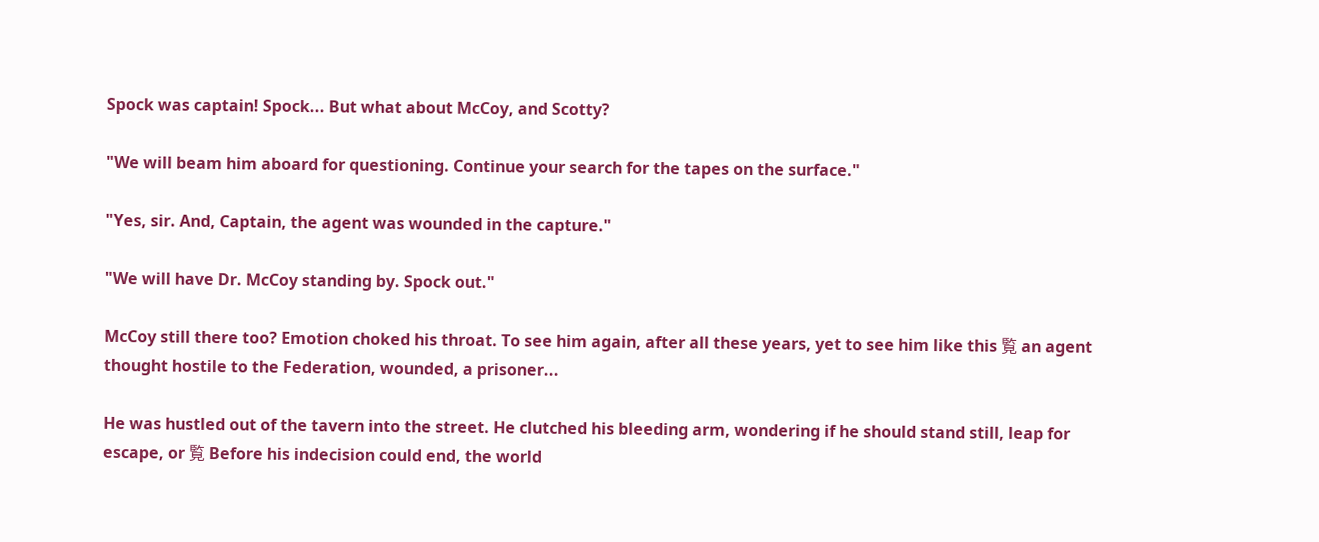Spock was captain! Spock... But what about McCoy, and Scotty?

"We will beam him aboard for questioning. Continue your search for the tapes on the surface."

"Yes, sir. And, Captain, the agent was wounded in the capture."

"We will have Dr. McCoy standing by. Spock out."

McCoy still there too? Emotion choked his throat. To see him again, after all these years, yet to see him like this 覧 an agent thought hostile to the Federation, wounded, a prisoner...

He was hustled out of the tavern into the street. He clutched his bleeding arm, wondering if he should stand still, leap for escape, or 覧 Before his indecision could end, the world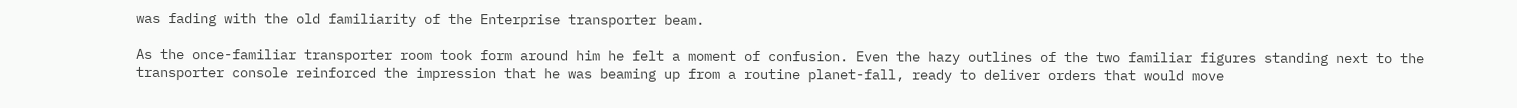was fading with the old familiarity of the Enterprise transporter beam.

As the once-familiar transporter room took form around him he felt a moment of confusion. Even the hazy outlines of the two familiar figures standing next to the transporter console reinforced the impression that he was beaming up from a routine planet-fall, ready to deliver orders that would move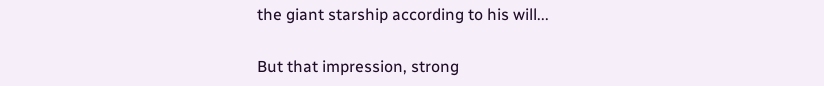the giant starship according to his will...

But that impression, strong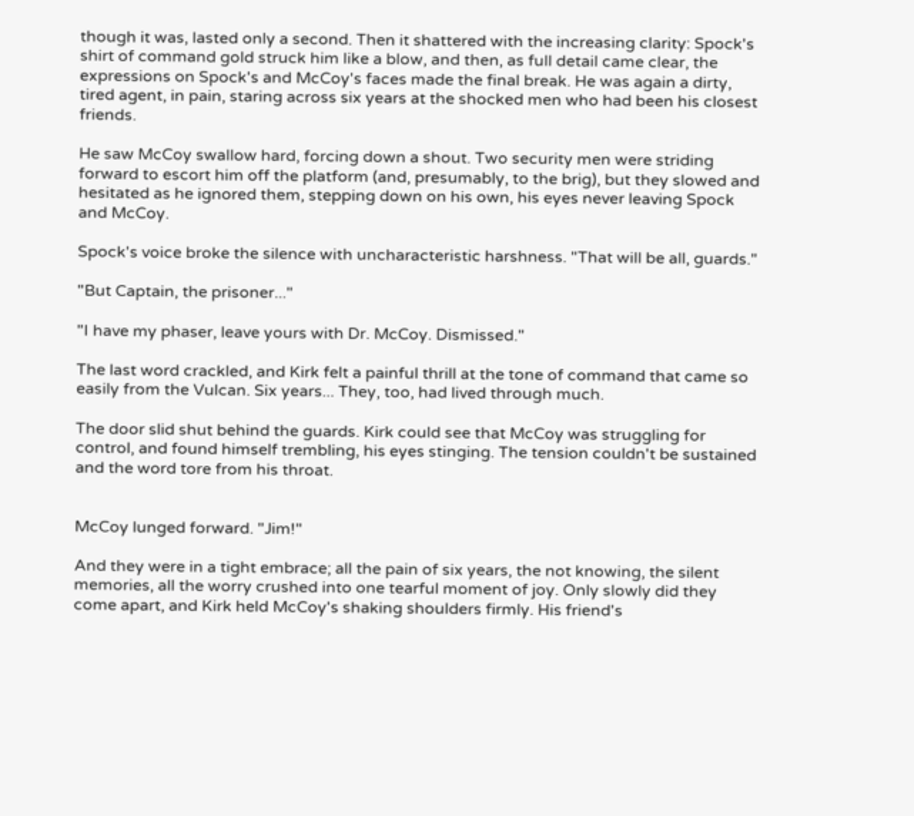though it was, lasted only a second. Then it shattered with the increasing clarity: Spock's shirt of command gold struck him like a blow, and then, as full detail came clear, the expressions on Spock's and McCoy's faces made the final break. He was again a dirty, tired agent, in pain, staring across six years at the shocked men who had been his closest friends.

He saw McCoy swallow hard, forcing down a shout. Two security men were striding forward to escort him off the platform (and, presumably, to the brig), but they slowed and hesitated as he ignored them, stepping down on his own, his eyes never leaving Spock and McCoy.

Spock's voice broke the silence with uncharacteristic harshness. "That will be all, guards."

"But Captain, the prisoner..."

"I have my phaser, leave yours with Dr. McCoy. Dismissed."

The last word crackled, and Kirk felt a painful thrill at the tone of command that came so easily from the Vulcan. Six years... They, too, had lived through much.

The door slid shut behind the guards. Kirk could see that McCoy was struggling for control, and found himself trembling, his eyes stinging. The tension couldn't be sustained and the word tore from his throat.


McCoy lunged forward. "Jim!"

And they were in a tight embrace; all the pain of six years, the not knowing, the silent memories, all the worry crushed into one tearful moment of joy. Only slowly did they come apart, and Kirk held McCoy's shaking shoulders firmly. His friend's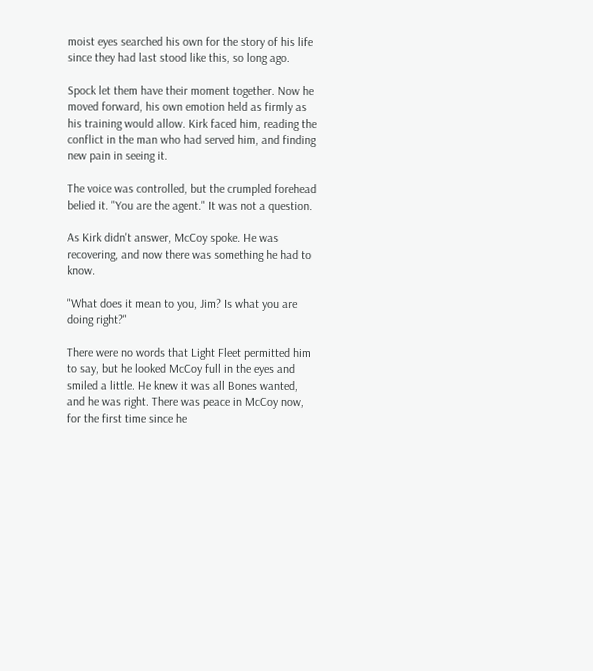moist eyes searched his own for the story of his life since they had last stood like this, so long ago.

Spock let them have their moment together. Now he moved forward, his own emotion held as firmly as his training would allow. Kirk faced him, reading the conflict in the man who had served him, and finding new pain in seeing it.

The voice was controlled, but the crumpled forehead belied it. "You are the agent." It was not a question.

As Kirk didn't answer, McCoy spoke. He was recovering, and now there was something he had to know.

"What does it mean to you, Jim? Is what you are doing right?"

There were no words that Light Fleet permitted him to say, but he looked McCoy full in the eyes and smiled a little. He knew it was all Bones wanted, and he was right. There was peace in McCoy now, for the first time since he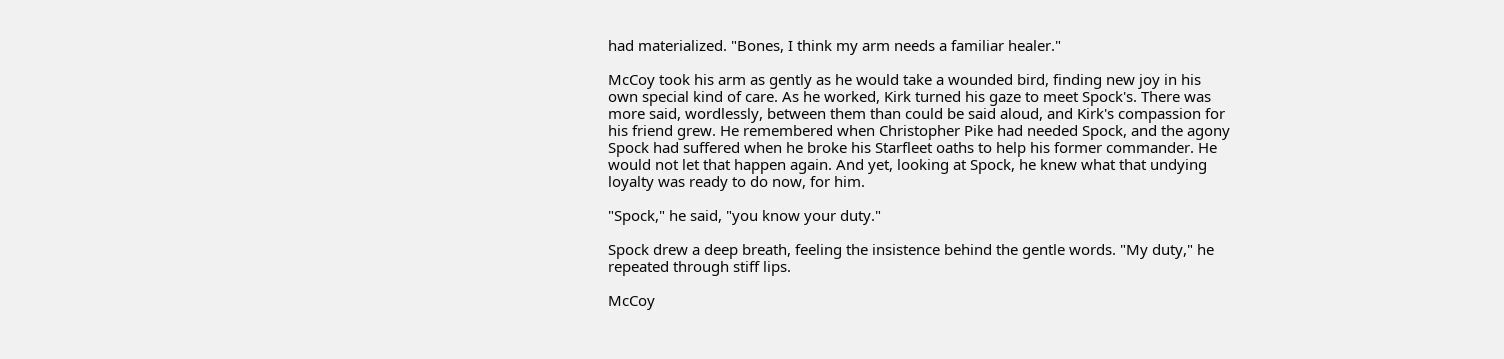had materialized. "Bones, I think my arm needs a familiar healer."

McCoy took his arm as gently as he would take a wounded bird, finding new joy in his own special kind of care. As he worked, Kirk turned his gaze to meet Spock's. There was more said, wordlessly, between them than could be said aloud, and Kirk's compassion for his friend grew. He remembered when Christopher Pike had needed Spock, and the agony Spock had suffered when he broke his Starfleet oaths to help his former commander. He would not let that happen again. And yet, looking at Spock, he knew what that undying loyalty was ready to do now, for him.

"Spock," he said, "you know your duty."

Spock drew a deep breath, feeling the insistence behind the gentle words. "My duty," he repeated through stiff lips.

McCoy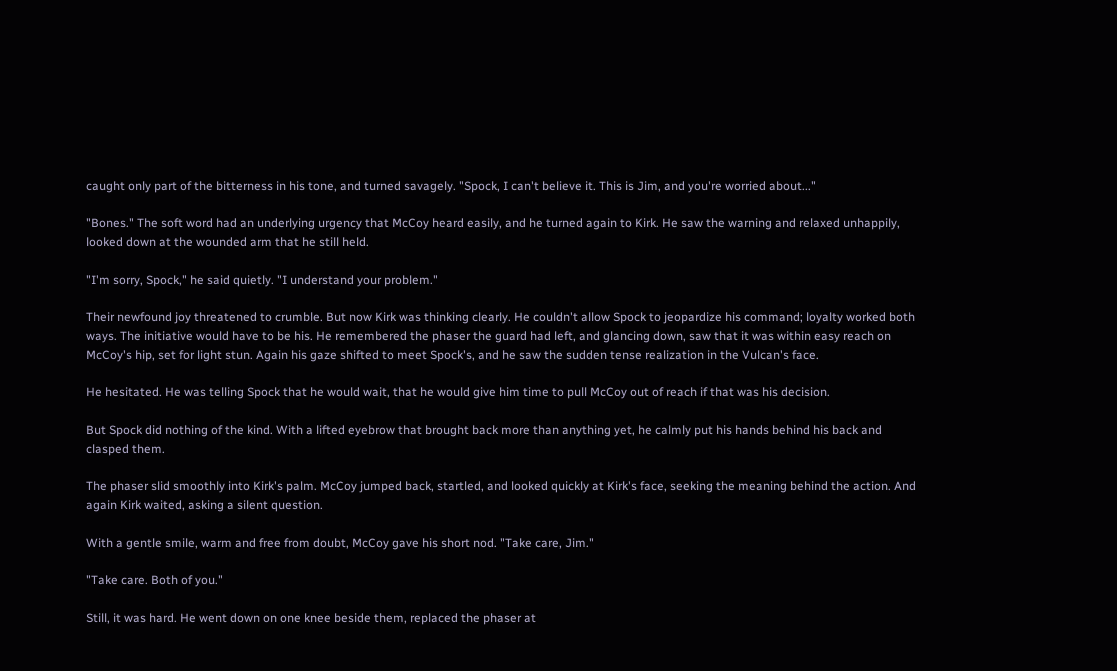caught only part of the bitterness in his tone, and turned savagely. "Spock, I can't believe it. This is Jim, and you're worried about..."

"Bones." The soft word had an underlying urgency that McCoy heard easily, and he turned again to Kirk. He saw the warning and relaxed unhappily, looked down at the wounded arm that he still held.

"I'm sorry, Spock," he said quietly. "I understand your problem."

Their newfound joy threatened to crumble. But now Kirk was thinking clearly. He couldn't allow Spock to jeopardize his command; loyalty worked both ways. The initiative would have to be his. He remembered the phaser the guard had left, and glancing down, saw that it was within easy reach on McCoy's hip, set for light stun. Again his gaze shifted to meet Spock's, and he saw the sudden tense realization in the Vulcan's face.

He hesitated. He was telling Spock that he would wait, that he would give him time to pull McCoy out of reach if that was his decision.

But Spock did nothing of the kind. With a lifted eyebrow that brought back more than anything yet, he calmly put his hands behind his back and clasped them.

The phaser slid smoothly into Kirk's palm. McCoy jumped back, startled, and looked quickly at Kirk's face, seeking the meaning behind the action. And again Kirk waited, asking a silent question.

With a gentle smile, warm and free from doubt, McCoy gave his short nod. "Take care, Jim."

"Take care. Both of you."

Still, it was hard. He went down on one knee beside them, replaced the phaser at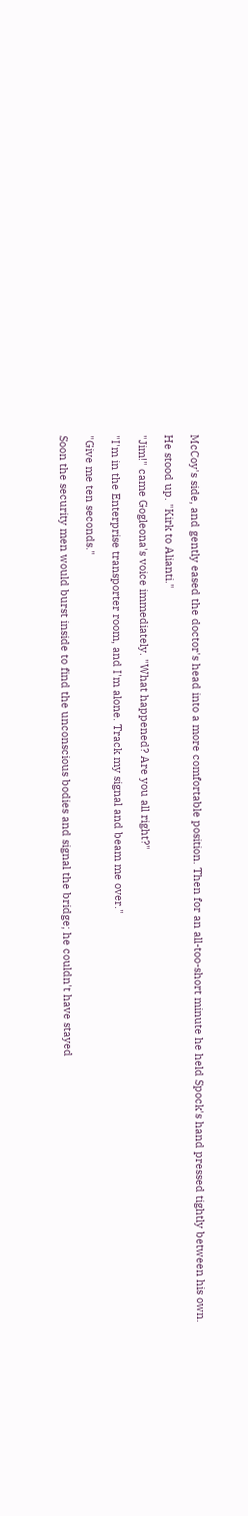McCoy's side, and gently eased the doctor's head into a more comfortable position. Then for an all-too-short minute he held Spock's hand pressed tightly between his own.

He stood up. "Kirk to Alianti."

"Jim!" came Gogleona's voice immediately. "What happened? Are you all right?"

"I'm in the Enterprise transporter room, and I'm alone. Track my signal and beam me over."

"Give me ten seconds."

Soon the security men would burst inside to find the unconscious bodies and signal the bridge; he couldn't have stayed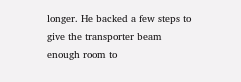longer. He backed a few steps to give the transporter beam enough room to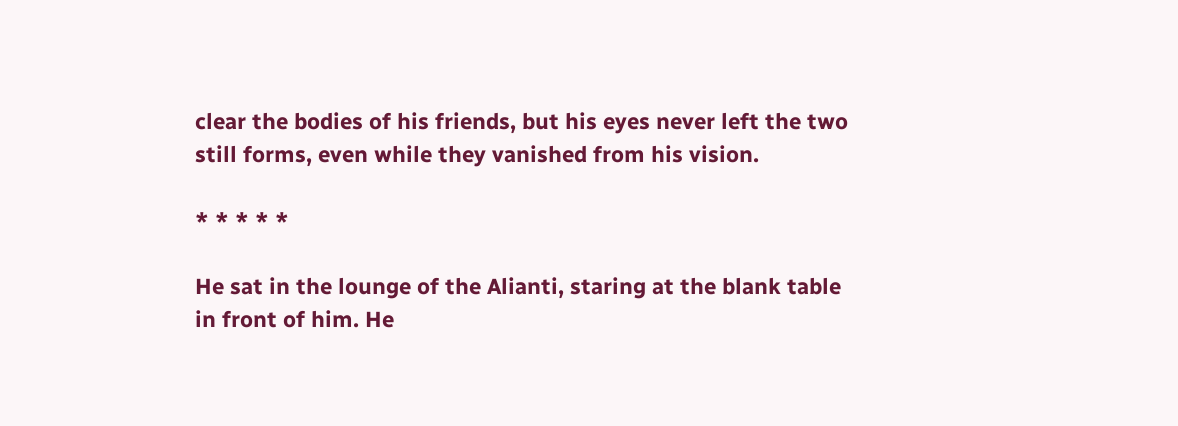clear the bodies of his friends, but his eyes never left the two still forms, even while they vanished from his vision.

* * * * *

He sat in the lounge of the Alianti, staring at the blank table in front of him. He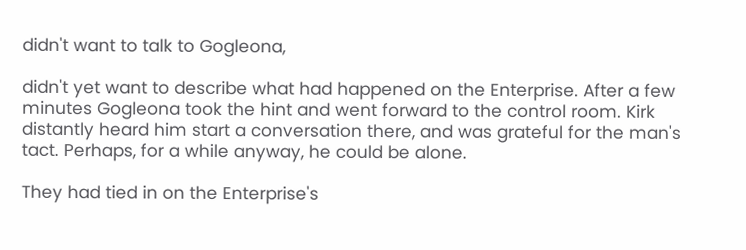didn't want to talk to Gogleona,

didn't yet want to describe what had happened on the Enterprise. After a few minutes Gogleona took the hint and went forward to the control room. Kirk distantly heard him start a conversation there, and was grateful for the man's tact. Perhaps, for a while anyway, he could be alone.

They had tied in on the Enterprise's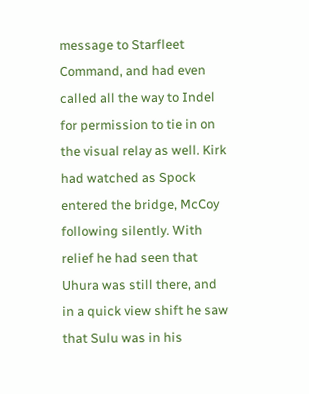message to Starfleet Command, and had even called all the way to Indel for permission to tie in on the visual relay as well. Kirk had watched as Spock entered the bridge, McCoy following silently. With relief he had seen that Uhura was still there, and in a quick view shift he saw that Sulu was in his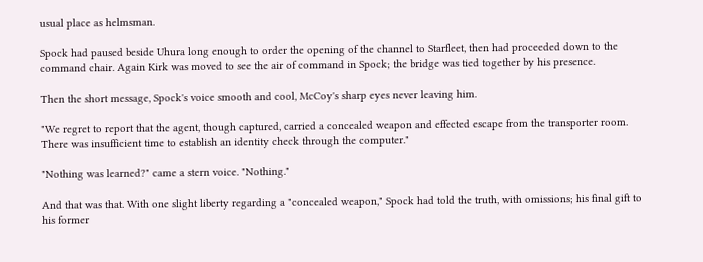usual place as helmsman.

Spock had paused beside Uhura long enough to order the opening of the channel to Starfleet, then had proceeded down to the command chair. Again Kirk was moved to see the air of command in Spock; the bridge was tied together by his presence.

Then the short message, Spock's voice smooth and cool, McCoy's sharp eyes never leaving him.

"We regret to report that the agent, though captured, carried a concealed weapon and effected escape from the transporter room. There was insufficient time to establish an identity check through the computer."

"Nothing was learned?" came a stern voice. "Nothing."

And that was that. With one slight liberty regarding a "concealed weapon," Spock had told the truth, with omissions; his final gift to his former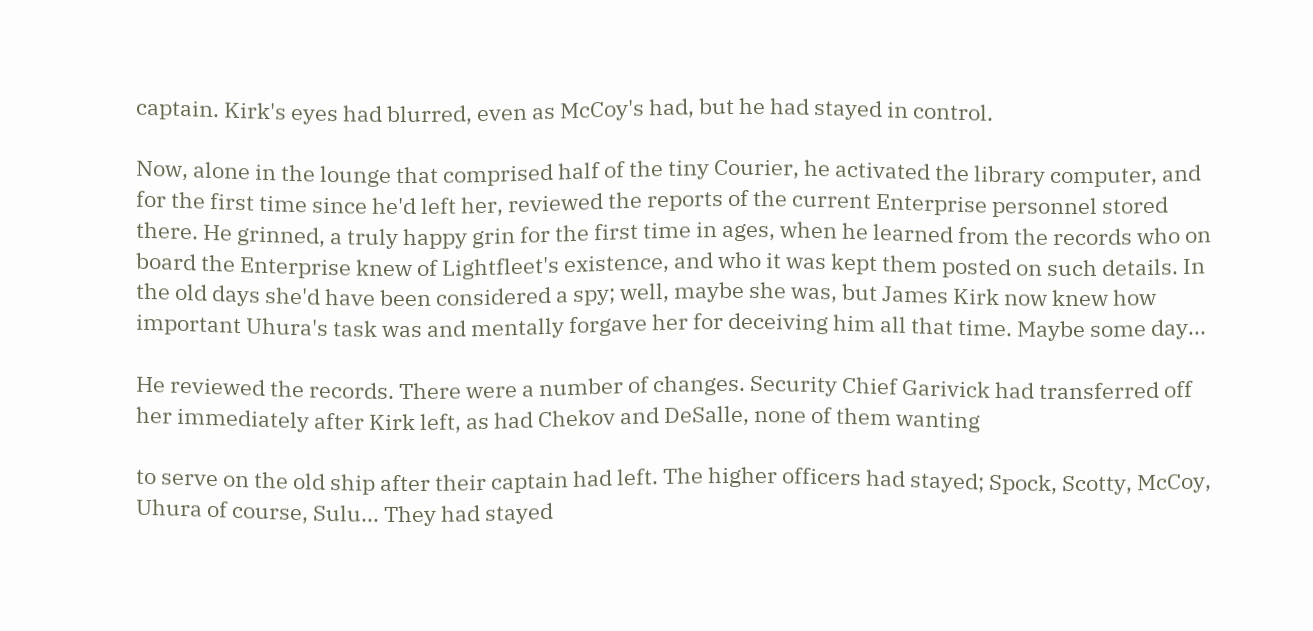captain. Kirk's eyes had blurred, even as McCoy's had, but he had stayed in control.

Now, alone in the lounge that comprised half of the tiny Courier, he activated the library computer, and for the first time since he'd left her, reviewed the reports of the current Enterprise personnel stored there. He grinned, a truly happy grin for the first time in ages, when he learned from the records who on board the Enterprise knew of Lightfleet's existence, and who it was kept them posted on such details. In the old days she'd have been considered a spy; well, maybe she was, but James Kirk now knew how important Uhura's task was and mentally forgave her for deceiving him all that time. Maybe some day...

He reviewed the records. There were a number of changes. Security Chief Garivick had transferred off her immediately after Kirk left, as had Chekov and DeSalle, none of them wanting

to serve on the old ship after their captain had left. The higher officers had stayed; Spock, Scotty, McCoy, Uhura of course, Sulu... They had stayed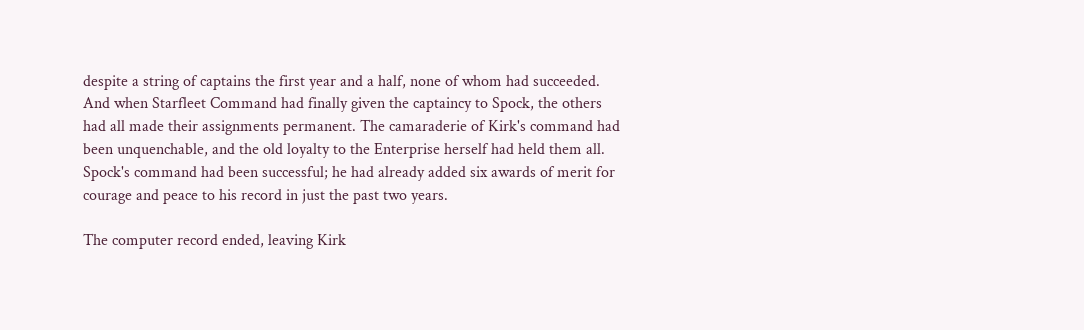despite a string of captains the first year and a half, none of whom had succeeded. And when Starfleet Command had finally given the captaincy to Spock, the others had all made their assignments permanent. The camaraderie of Kirk's command had been unquenchable, and the old loyalty to the Enterprise herself had held them all. Spock's command had been successful; he had already added six awards of merit for courage and peace to his record in just the past two years.

The computer record ended, leaving Kirk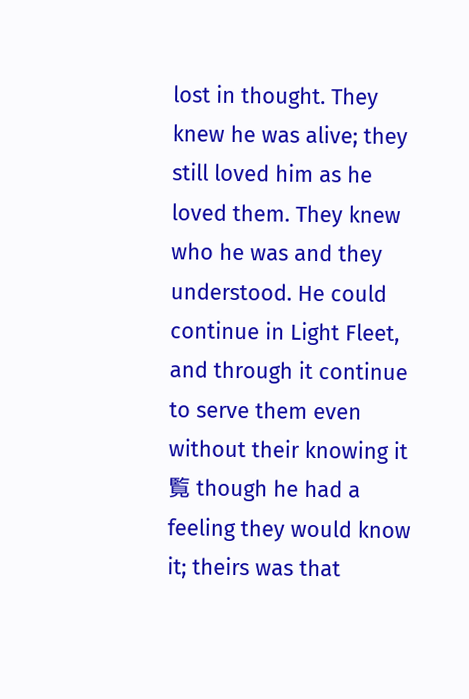lost in thought. They knew he was alive; they still loved him as he loved them. They knew who he was and they understood. He could continue in Light Fleet, and through it continue to serve them even without their knowing it 覧 though he had a feeling they would know it; theirs was that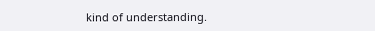kind of understanding.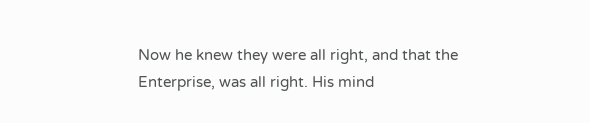Now he knew they were all right, and that the Enterprise, was all right. His mind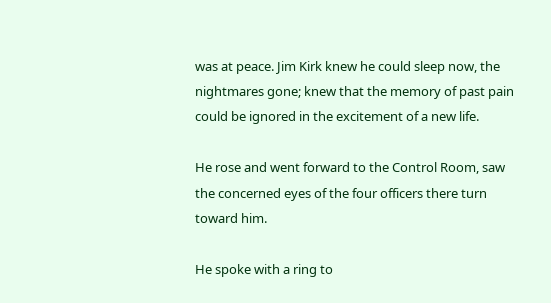was at peace. Jim Kirk knew he could sleep now, the nightmares gone; knew that the memory of past pain could be ignored in the excitement of a new life.

He rose and went forward to the Control Room, saw the concerned eyes of the four officers there turn toward him.

He spoke with a ring to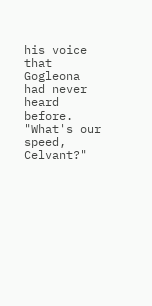his voice that Gogleona had never heard before. "What's our speed, Celvant?"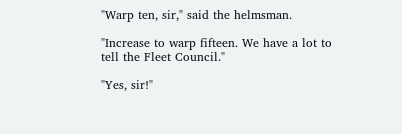"Warp ten, sir," said the helmsman.

"Increase to warp fifteen. We have a lot to tell the Fleet Council."

"Yes, sir!"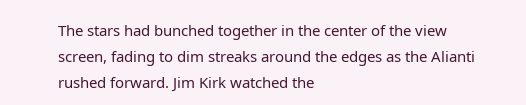The stars had bunched together in the center of the view screen, fading to dim streaks around the edges as the Alianti rushed forward. Jim Kirk watched the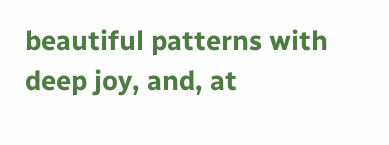beautiful patterns with deep joy, and, at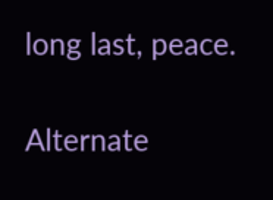long last, peace.

Alternate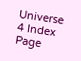Universe 4 Index Page